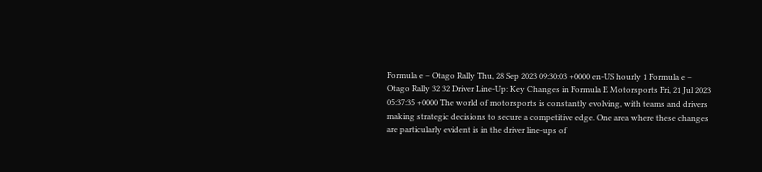Formula e – Otago Rally Thu, 28 Sep 2023 09:30:03 +0000 en-US hourly 1 Formula e – Otago Rally 32 32 Driver Line-Up: Key Changes in Formula E Motorsports Fri, 21 Jul 2023 05:37:35 +0000 The world of motorsports is constantly evolving, with teams and drivers making strategic decisions to secure a competitive edge. One area where these changes are particularly evident is in the driver line-ups of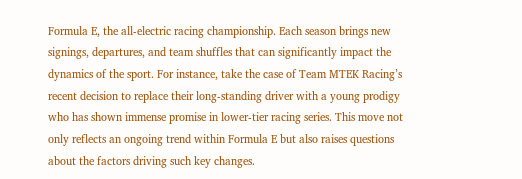Formula E, the all-electric racing championship. Each season brings new signings, departures, and team shuffles that can significantly impact the dynamics of the sport. For instance, take the case of Team MTEK Racing’s recent decision to replace their long-standing driver with a young prodigy who has shown immense promise in lower-tier racing series. This move not only reflects an ongoing trend within Formula E but also raises questions about the factors driving such key changes.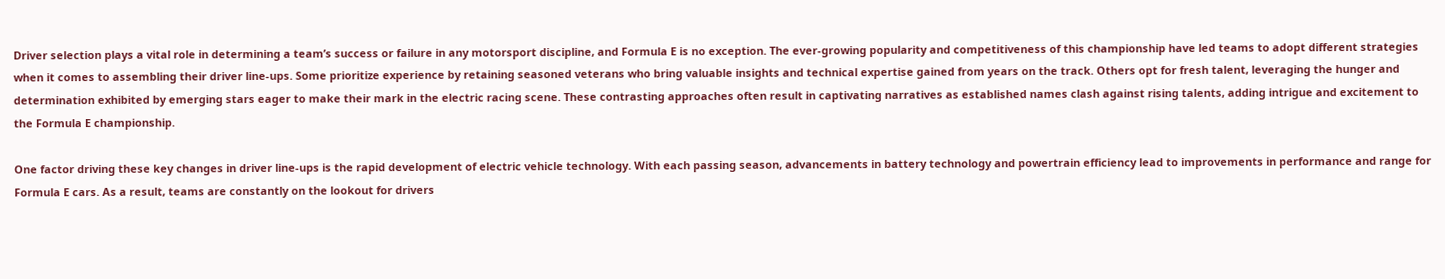Driver selection plays a vital role in determining a team’s success or failure in any motorsport discipline, and Formula E is no exception. The ever-growing popularity and competitiveness of this championship have led teams to adopt different strategies when it comes to assembling their driver line-ups. Some prioritize experience by retaining seasoned veterans who bring valuable insights and technical expertise gained from years on the track. Others opt for fresh talent, leveraging the hunger and determination exhibited by emerging stars eager to make their mark in the electric racing scene. These contrasting approaches often result in captivating narratives as established names clash against rising talents, adding intrigue and excitement to the Formula E championship.

One factor driving these key changes in driver line-ups is the rapid development of electric vehicle technology. With each passing season, advancements in battery technology and powertrain efficiency lead to improvements in performance and range for Formula E cars. As a result, teams are constantly on the lookout for drivers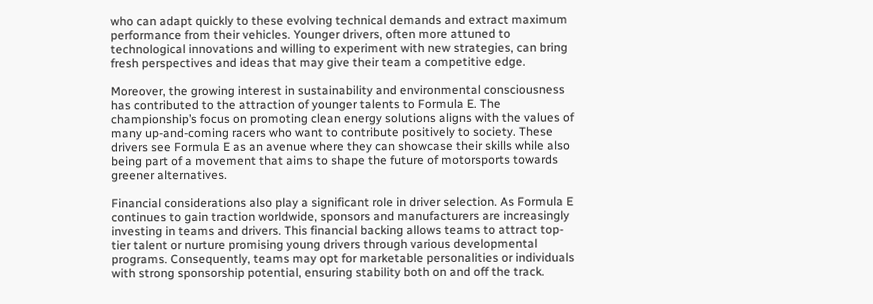who can adapt quickly to these evolving technical demands and extract maximum performance from their vehicles. Younger drivers, often more attuned to technological innovations and willing to experiment with new strategies, can bring fresh perspectives and ideas that may give their team a competitive edge.

Moreover, the growing interest in sustainability and environmental consciousness has contributed to the attraction of younger talents to Formula E. The championship’s focus on promoting clean energy solutions aligns with the values of many up-and-coming racers who want to contribute positively to society. These drivers see Formula E as an avenue where they can showcase their skills while also being part of a movement that aims to shape the future of motorsports towards greener alternatives.

Financial considerations also play a significant role in driver selection. As Formula E continues to gain traction worldwide, sponsors and manufacturers are increasingly investing in teams and drivers. This financial backing allows teams to attract top-tier talent or nurture promising young drivers through various developmental programs. Consequently, teams may opt for marketable personalities or individuals with strong sponsorship potential, ensuring stability both on and off the track.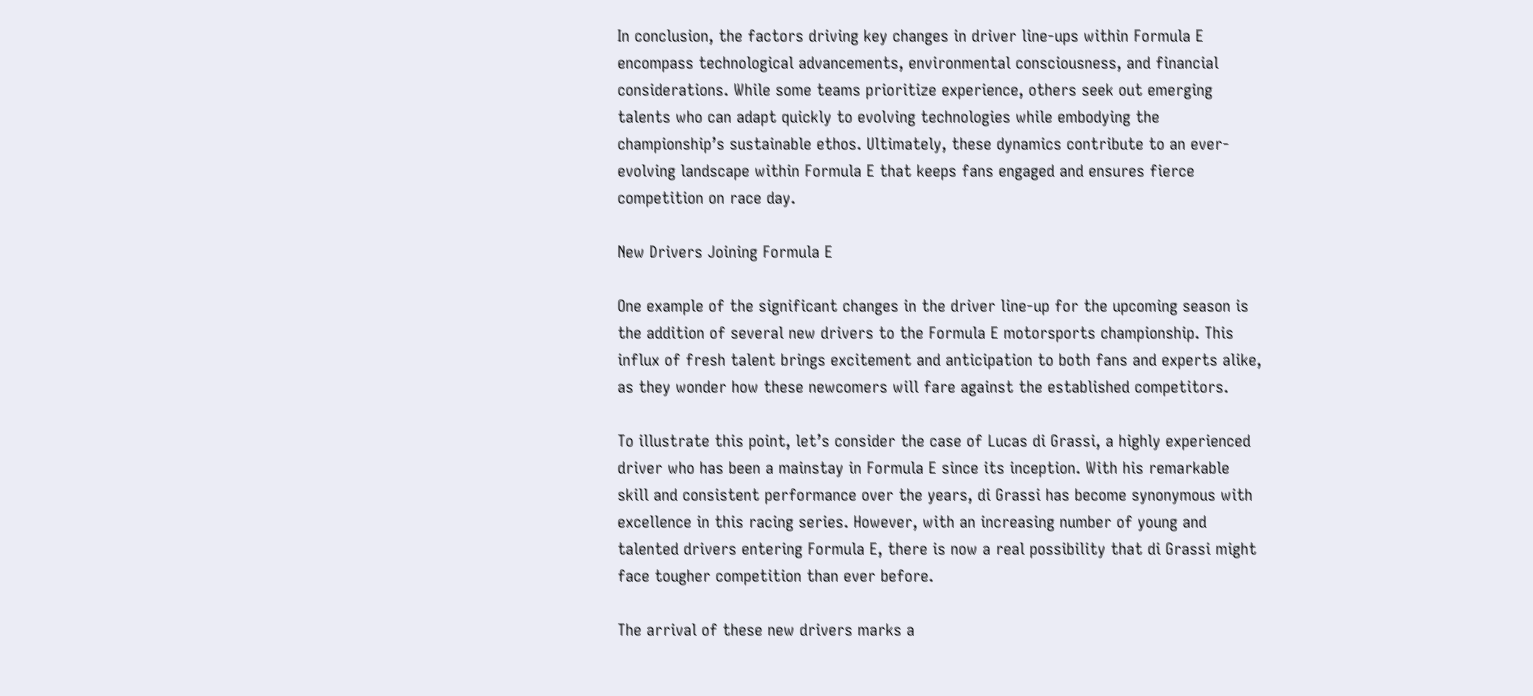In conclusion, the factors driving key changes in driver line-ups within Formula E encompass technological advancements, environmental consciousness, and financial considerations. While some teams prioritize experience, others seek out emerging talents who can adapt quickly to evolving technologies while embodying the championship’s sustainable ethos. Ultimately, these dynamics contribute to an ever-evolving landscape within Formula E that keeps fans engaged and ensures fierce competition on race day.

New Drivers Joining Formula E

One example of the significant changes in the driver line-up for the upcoming season is the addition of several new drivers to the Formula E motorsports championship. This influx of fresh talent brings excitement and anticipation to both fans and experts alike, as they wonder how these newcomers will fare against the established competitors.

To illustrate this point, let’s consider the case of Lucas di Grassi, a highly experienced driver who has been a mainstay in Formula E since its inception. With his remarkable skill and consistent performance over the years, di Grassi has become synonymous with excellence in this racing series. However, with an increasing number of young and talented drivers entering Formula E, there is now a real possibility that di Grassi might face tougher competition than ever before.

The arrival of these new drivers marks a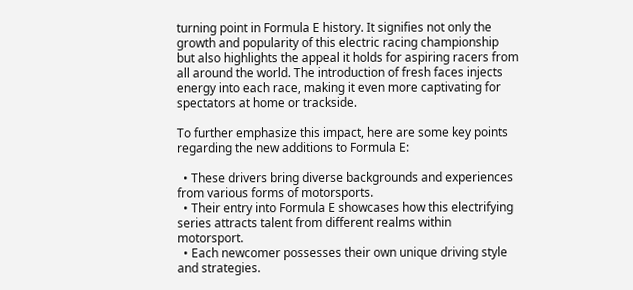turning point in Formula E history. It signifies not only the growth and popularity of this electric racing championship but also highlights the appeal it holds for aspiring racers from all around the world. The introduction of fresh faces injects energy into each race, making it even more captivating for spectators at home or trackside.

To further emphasize this impact, here are some key points regarding the new additions to Formula E:

  • These drivers bring diverse backgrounds and experiences from various forms of motorsports.
  • Their entry into Formula E showcases how this electrifying series attracts talent from different realms within motorsport.
  • Each newcomer possesses their own unique driving style and strategies.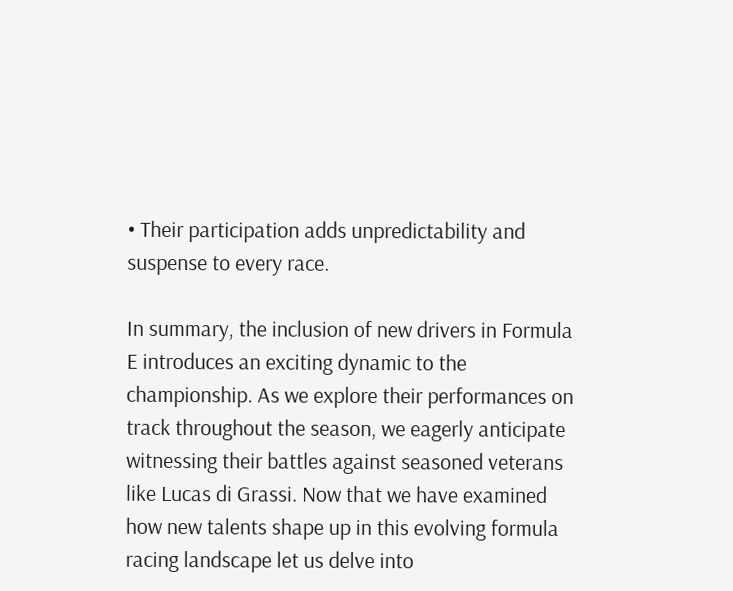• Their participation adds unpredictability and suspense to every race.

In summary, the inclusion of new drivers in Formula E introduces an exciting dynamic to the championship. As we explore their performances on track throughout the season, we eagerly anticipate witnessing their battles against seasoned veterans like Lucas di Grassi. Now that we have examined how new talents shape up in this evolving formula racing landscape let us delve into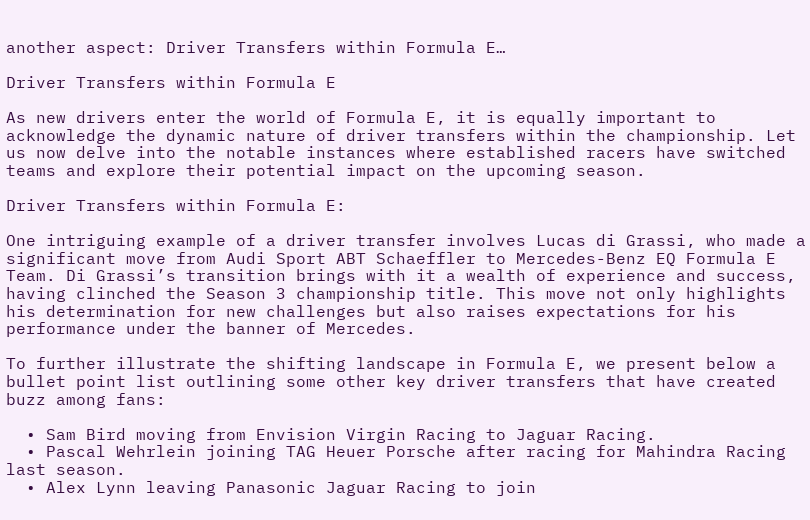another aspect: Driver Transfers within Formula E…

Driver Transfers within Formula E

As new drivers enter the world of Formula E, it is equally important to acknowledge the dynamic nature of driver transfers within the championship. Let us now delve into the notable instances where established racers have switched teams and explore their potential impact on the upcoming season.

Driver Transfers within Formula E:

One intriguing example of a driver transfer involves Lucas di Grassi, who made a significant move from Audi Sport ABT Schaeffler to Mercedes-Benz EQ Formula E Team. Di Grassi’s transition brings with it a wealth of experience and success, having clinched the Season 3 championship title. This move not only highlights his determination for new challenges but also raises expectations for his performance under the banner of Mercedes.

To further illustrate the shifting landscape in Formula E, we present below a bullet point list outlining some other key driver transfers that have created buzz among fans:

  • Sam Bird moving from Envision Virgin Racing to Jaguar Racing.
  • Pascal Wehrlein joining TAG Heuer Porsche after racing for Mahindra Racing last season.
  • Alex Lynn leaving Panasonic Jaguar Racing to join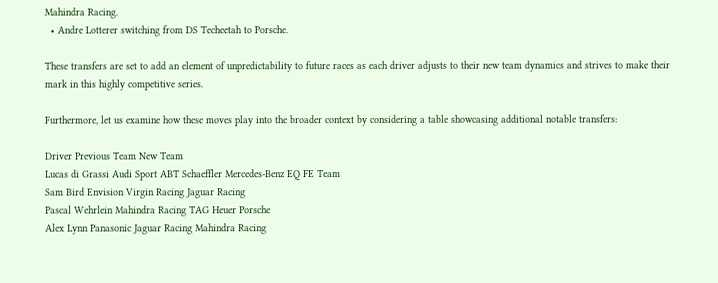Mahindra Racing.
  • Andre Lotterer switching from DS Techeetah to Porsche.

These transfers are set to add an element of unpredictability to future races as each driver adjusts to their new team dynamics and strives to make their mark in this highly competitive series.

Furthermore, let us examine how these moves play into the broader context by considering a table showcasing additional notable transfers:

Driver Previous Team New Team
Lucas di Grassi Audi Sport ABT Schaeffler Mercedes-Benz EQ FE Team
Sam Bird Envision Virgin Racing Jaguar Racing
Pascal Wehrlein Mahindra Racing TAG Heuer Porsche
Alex Lynn Panasonic Jaguar Racing Mahindra Racing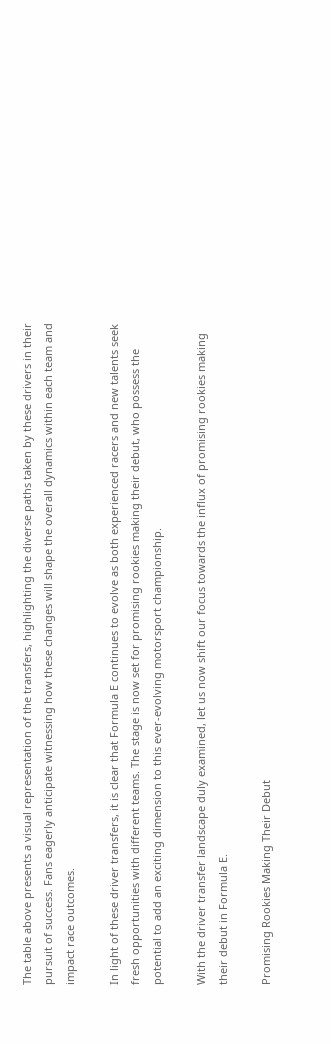The table above presents a visual representation of the transfers, highlighting the diverse paths taken by these drivers in their pursuit of success. Fans eagerly anticipate witnessing how these changes will shape the overall dynamics within each team and impact race outcomes.

In light of these driver transfers, it is clear that Formula E continues to evolve as both experienced racers and new talents seek fresh opportunities with different teams. The stage is now set for promising rookies making their debut, who possess the potential to add an exciting dimension to this ever-evolving motorsport championship.

With the driver transfer landscape duly examined, let us now shift our focus towards the influx of promising rookies making their debut in Formula E.

Promising Rookies Making Their Debut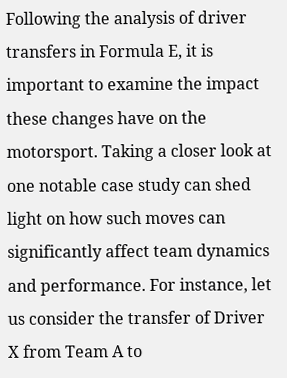Following the analysis of driver transfers in Formula E, it is important to examine the impact these changes have on the motorsport. Taking a closer look at one notable case study can shed light on how such moves can significantly affect team dynamics and performance. For instance, let us consider the transfer of Driver X from Team A to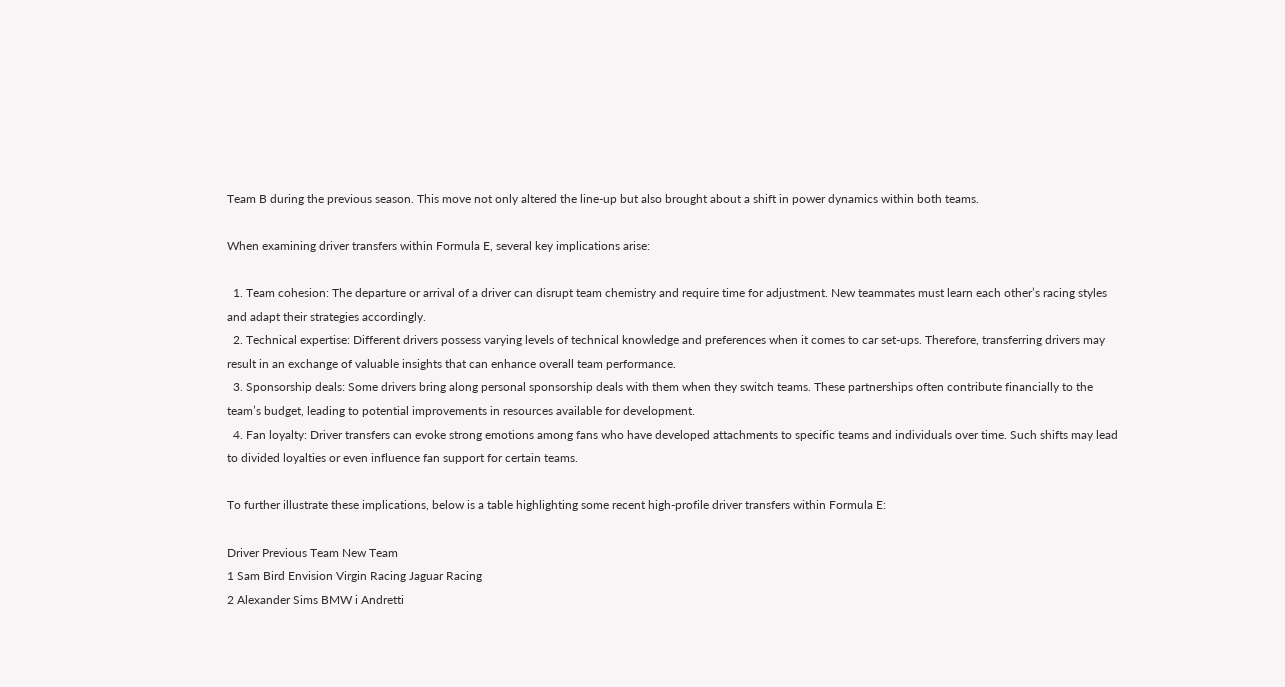Team B during the previous season. This move not only altered the line-up but also brought about a shift in power dynamics within both teams.

When examining driver transfers within Formula E, several key implications arise:

  1. Team cohesion: The departure or arrival of a driver can disrupt team chemistry and require time for adjustment. New teammates must learn each other’s racing styles and adapt their strategies accordingly.
  2. Technical expertise: Different drivers possess varying levels of technical knowledge and preferences when it comes to car set-ups. Therefore, transferring drivers may result in an exchange of valuable insights that can enhance overall team performance.
  3. Sponsorship deals: Some drivers bring along personal sponsorship deals with them when they switch teams. These partnerships often contribute financially to the team’s budget, leading to potential improvements in resources available for development.
  4. Fan loyalty: Driver transfers can evoke strong emotions among fans who have developed attachments to specific teams and individuals over time. Such shifts may lead to divided loyalties or even influence fan support for certain teams.

To further illustrate these implications, below is a table highlighting some recent high-profile driver transfers within Formula E:

Driver Previous Team New Team
1 Sam Bird Envision Virgin Racing Jaguar Racing
2 Alexander Sims BMW i Andretti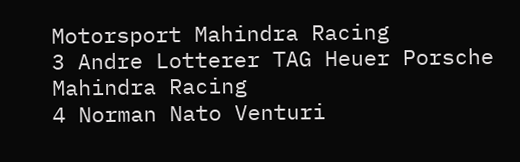Motorsport Mahindra Racing
3 Andre Lotterer TAG Heuer Porsche Mahindra Racing
4 Norman Nato Venturi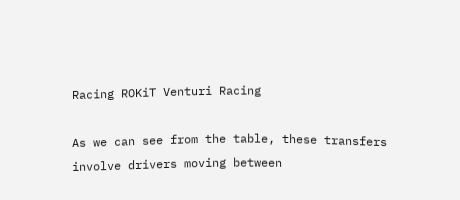Racing ROKiT Venturi Racing

As we can see from the table, these transfers involve drivers moving between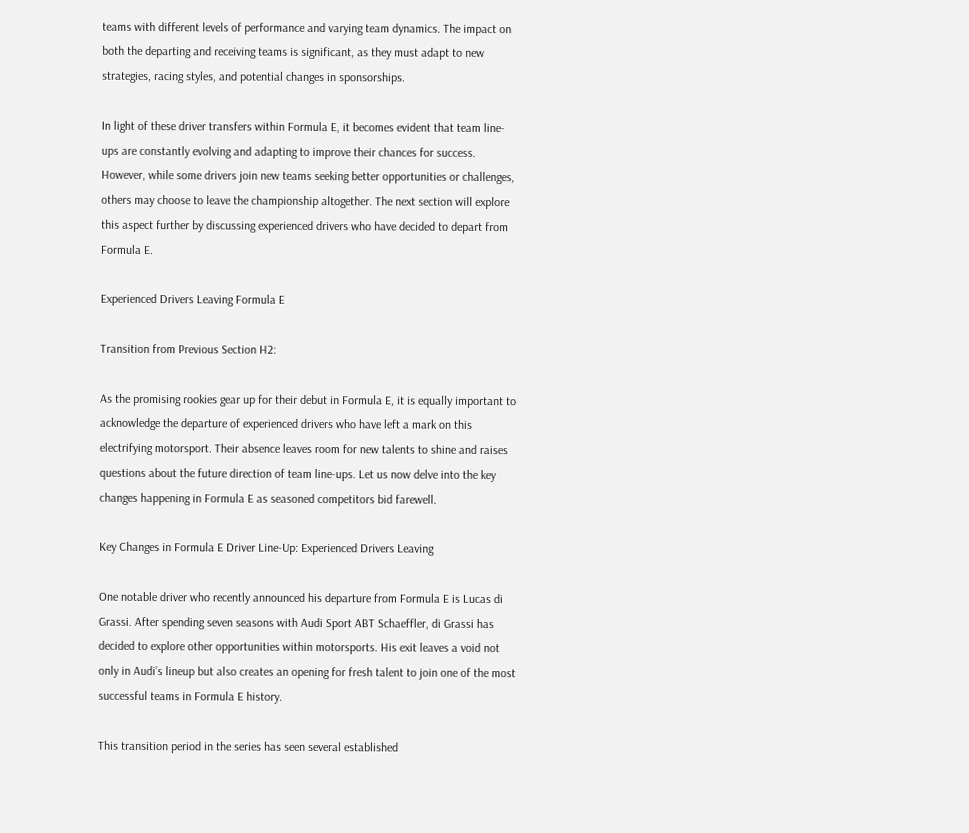teams with different levels of performance and varying team dynamics. The impact on both the departing and receiving teams is significant, as they must adapt to new strategies, racing styles, and potential changes in sponsorships.

In light of these driver transfers within Formula E, it becomes evident that team line-ups are constantly evolving and adapting to improve their chances for success. However, while some drivers join new teams seeking better opportunities or challenges, others may choose to leave the championship altogether. The next section will explore this aspect further by discussing experienced drivers who have decided to depart from Formula E.

Experienced Drivers Leaving Formula E

Transition from Previous Section H2:

As the promising rookies gear up for their debut in Formula E, it is equally important to acknowledge the departure of experienced drivers who have left a mark on this electrifying motorsport. Their absence leaves room for new talents to shine and raises questions about the future direction of team line-ups. Let us now delve into the key changes happening in Formula E as seasoned competitors bid farewell.

Key Changes in Formula E Driver Line-Up: Experienced Drivers Leaving

One notable driver who recently announced his departure from Formula E is Lucas di Grassi. After spending seven seasons with Audi Sport ABT Schaeffler, di Grassi has decided to explore other opportunities within motorsports. His exit leaves a void not only in Audi’s lineup but also creates an opening for fresh talent to join one of the most successful teams in Formula E history.

This transition period in the series has seen several established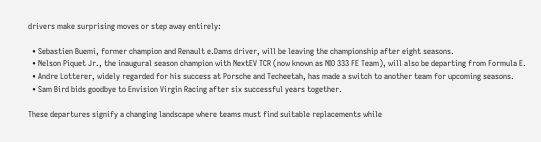drivers make surprising moves or step away entirely:

  • Sebastien Buemi, former champion and Renault e.Dams driver, will be leaving the championship after eight seasons.
  • Nelson Piquet Jr., the inaugural season champion with NextEV TCR (now known as NIO 333 FE Team), will also be departing from Formula E.
  • Andre Lotterer, widely regarded for his success at Porsche and Techeetah, has made a switch to another team for upcoming seasons.
  • Sam Bird bids goodbye to Envision Virgin Racing after six successful years together.

These departures signify a changing landscape where teams must find suitable replacements while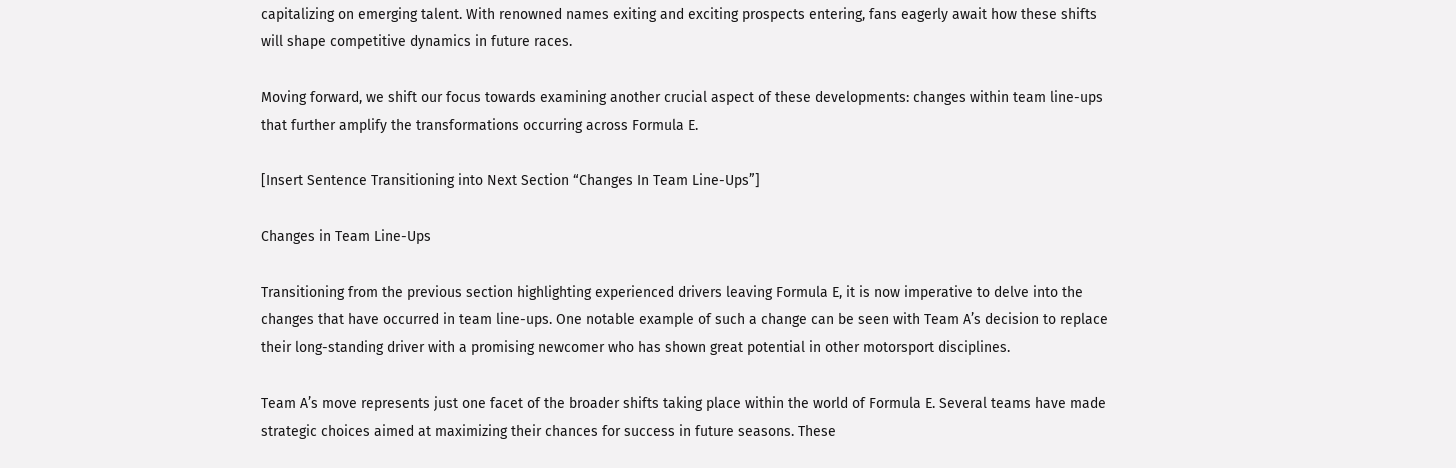capitalizing on emerging talent. With renowned names exiting and exciting prospects entering, fans eagerly await how these shifts will shape competitive dynamics in future races.

Moving forward, we shift our focus towards examining another crucial aspect of these developments: changes within team line-ups that further amplify the transformations occurring across Formula E.

[Insert Sentence Transitioning into Next Section “Changes In Team Line-Ups”]

Changes in Team Line-Ups

Transitioning from the previous section highlighting experienced drivers leaving Formula E, it is now imperative to delve into the changes that have occurred in team line-ups. One notable example of such a change can be seen with Team A’s decision to replace their long-standing driver with a promising newcomer who has shown great potential in other motorsport disciplines.

Team A’s move represents just one facet of the broader shifts taking place within the world of Formula E. Several teams have made strategic choices aimed at maximizing their chances for success in future seasons. These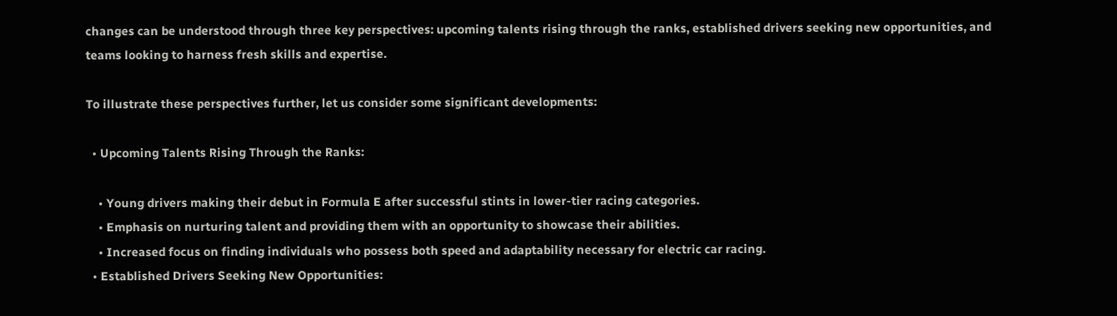changes can be understood through three key perspectives: upcoming talents rising through the ranks, established drivers seeking new opportunities, and teams looking to harness fresh skills and expertise.

To illustrate these perspectives further, let us consider some significant developments:

  • Upcoming Talents Rising Through the Ranks:

    • Young drivers making their debut in Formula E after successful stints in lower-tier racing categories.
    • Emphasis on nurturing talent and providing them with an opportunity to showcase their abilities.
    • Increased focus on finding individuals who possess both speed and adaptability necessary for electric car racing.
  • Established Drivers Seeking New Opportunities: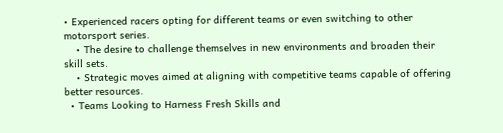• Experienced racers opting for different teams or even switching to other motorsport series.
    • The desire to challenge themselves in new environments and broaden their skill sets.
    • Strategic moves aimed at aligning with competitive teams capable of offering better resources.
  • Teams Looking to Harness Fresh Skills and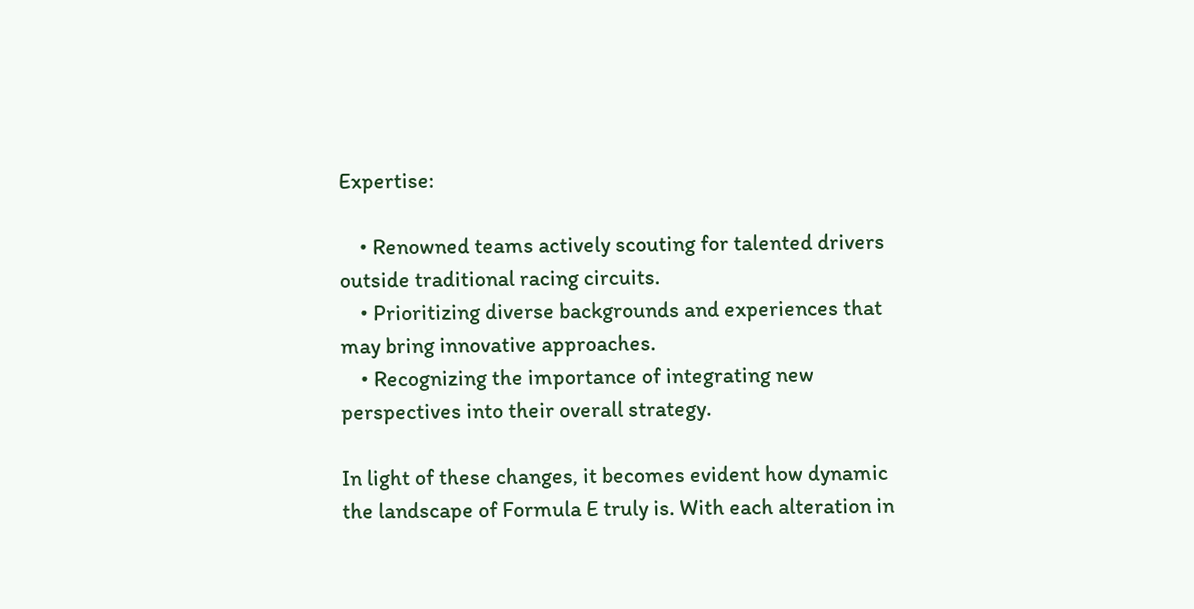Expertise:

    • Renowned teams actively scouting for talented drivers outside traditional racing circuits.
    • Prioritizing diverse backgrounds and experiences that may bring innovative approaches.
    • Recognizing the importance of integrating new perspectives into their overall strategy.

In light of these changes, it becomes evident how dynamic the landscape of Formula E truly is. With each alteration in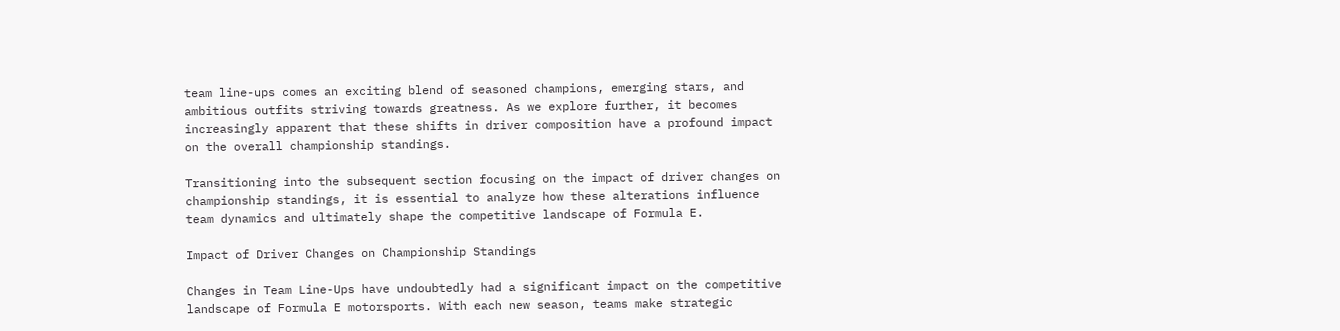team line-ups comes an exciting blend of seasoned champions, emerging stars, and ambitious outfits striving towards greatness. As we explore further, it becomes increasingly apparent that these shifts in driver composition have a profound impact on the overall championship standings.

Transitioning into the subsequent section focusing on the impact of driver changes on championship standings, it is essential to analyze how these alterations influence team dynamics and ultimately shape the competitive landscape of Formula E.

Impact of Driver Changes on Championship Standings

Changes in Team Line-Ups have undoubtedly had a significant impact on the competitive landscape of Formula E motorsports. With each new season, teams make strategic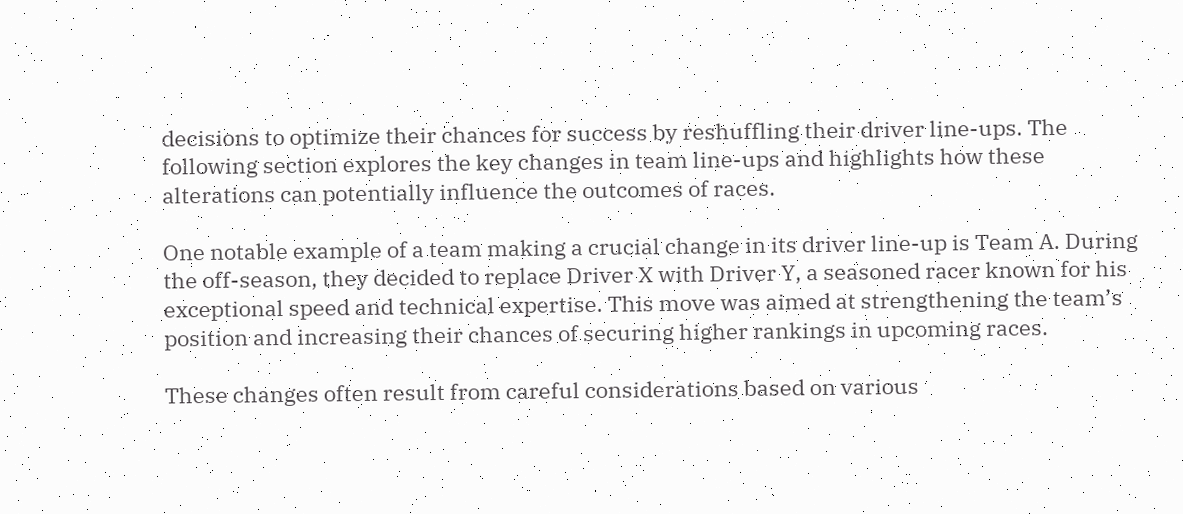decisions to optimize their chances for success by reshuffling their driver line-ups. The following section explores the key changes in team line-ups and highlights how these alterations can potentially influence the outcomes of races.

One notable example of a team making a crucial change in its driver line-up is Team A. During the off-season, they decided to replace Driver X with Driver Y, a seasoned racer known for his exceptional speed and technical expertise. This move was aimed at strengthening the team’s position and increasing their chances of securing higher rankings in upcoming races.

These changes often result from careful considerations based on various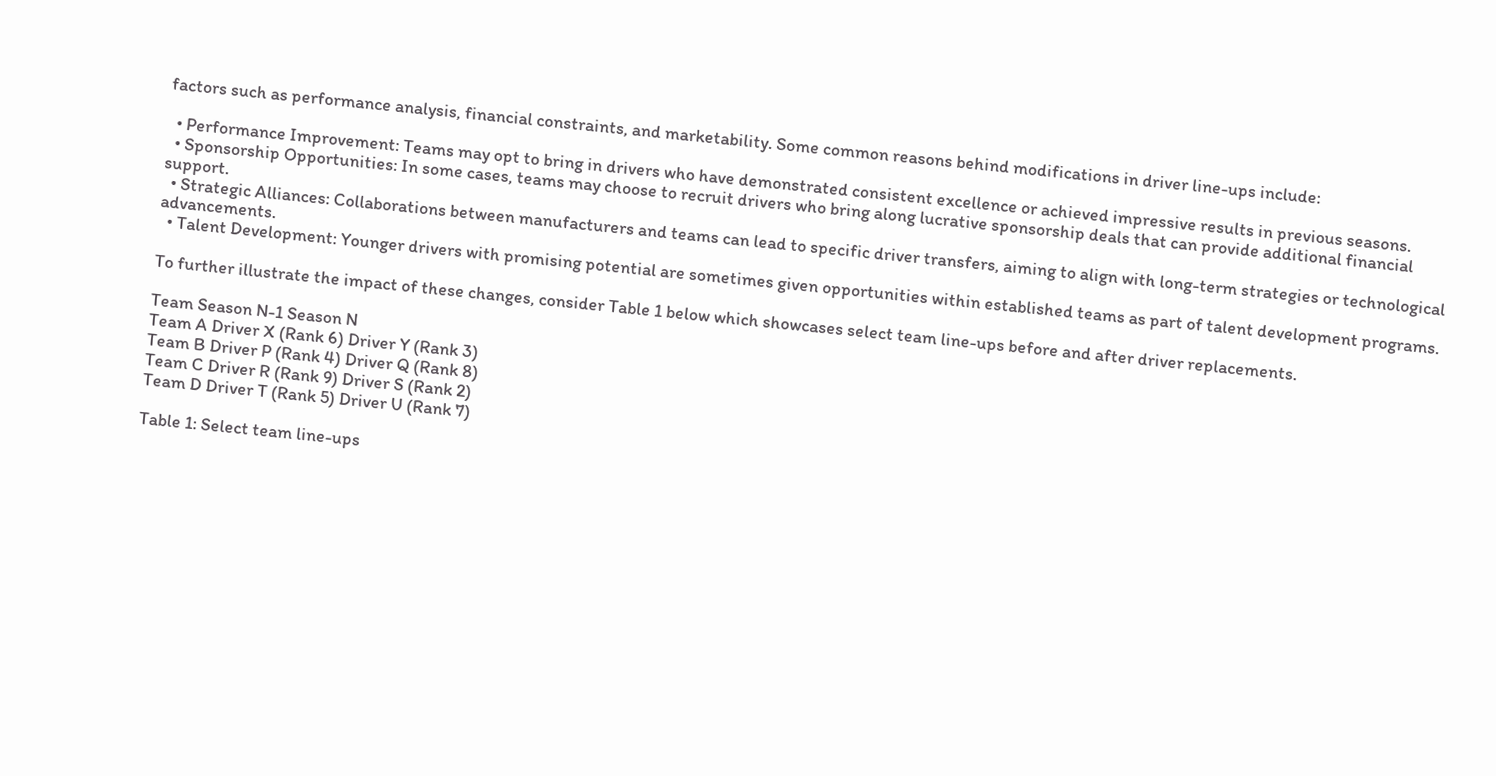factors such as performance analysis, financial constraints, and marketability. Some common reasons behind modifications in driver line-ups include:

  • Performance Improvement: Teams may opt to bring in drivers who have demonstrated consistent excellence or achieved impressive results in previous seasons.
  • Sponsorship Opportunities: In some cases, teams may choose to recruit drivers who bring along lucrative sponsorship deals that can provide additional financial support.
  • Strategic Alliances: Collaborations between manufacturers and teams can lead to specific driver transfers, aiming to align with long-term strategies or technological advancements.
  • Talent Development: Younger drivers with promising potential are sometimes given opportunities within established teams as part of talent development programs.

To further illustrate the impact of these changes, consider Table 1 below which showcases select team line-ups before and after driver replacements.

Team Season N-1 Season N
Team A Driver X (Rank 6) Driver Y (Rank 3)
Team B Driver P (Rank 4) Driver Q (Rank 8)
Team C Driver R (Rank 9) Driver S (Rank 2)
Team D Driver T (Rank 5) Driver U (Rank 7)

Table 1: Select team line-ups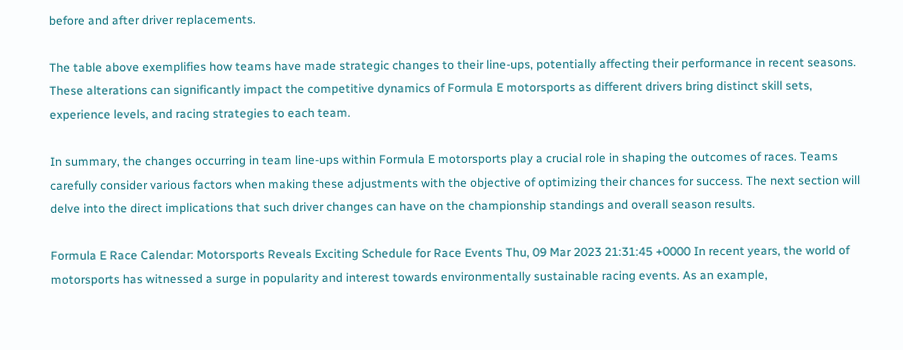before and after driver replacements.

The table above exemplifies how teams have made strategic changes to their line-ups, potentially affecting their performance in recent seasons. These alterations can significantly impact the competitive dynamics of Formula E motorsports as different drivers bring distinct skill sets, experience levels, and racing strategies to each team.

In summary, the changes occurring in team line-ups within Formula E motorsports play a crucial role in shaping the outcomes of races. Teams carefully consider various factors when making these adjustments with the objective of optimizing their chances for success. The next section will delve into the direct implications that such driver changes can have on the championship standings and overall season results.

Formula E Race Calendar: Motorsports Reveals Exciting Schedule for Race Events Thu, 09 Mar 2023 21:31:45 +0000 In recent years, the world of motorsports has witnessed a surge in popularity and interest towards environmentally sustainable racing events. As an example,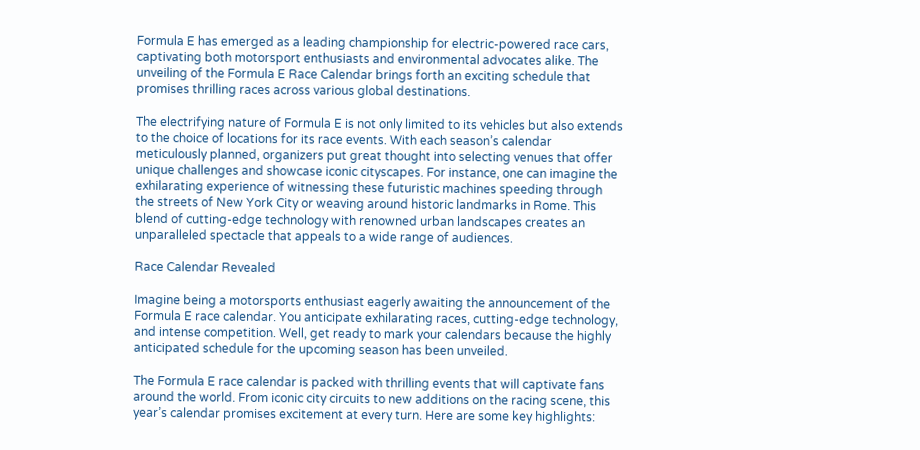Formula E has emerged as a leading championship for electric-powered race cars, captivating both motorsport enthusiasts and environmental advocates alike. The unveiling of the Formula E Race Calendar brings forth an exciting schedule that promises thrilling races across various global destinations.

The electrifying nature of Formula E is not only limited to its vehicles but also extends to the choice of locations for its race events. With each season’s calendar meticulously planned, organizers put great thought into selecting venues that offer unique challenges and showcase iconic cityscapes. For instance, one can imagine the exhilarating experience of witnessing these futuristic machines speeding through the streets of New York City or weaving around historic landmarks in Rome. This blend of cutting-edge technology with renowned urban landscapes creates an unparalleled spectacle that appeals to a wide range of audiences.

Race Calendar Revealed

Imagine being a motorsports enthusiast eagerly awaiting the announcement of the Formula E race calendar. You anticipate exhilarating races, cutting-edge technology, and intense competition. Well, get ready to mark your calendars because the highly anticipated schedule for the upcoming season has been unveiled.

The Formula E race calendar is packed with thrilling events that will captivate fans around the world. From iconic city circuits to new additions on the racing scene, this year’s calendar promises excitement at every turn. Here are some key highlights: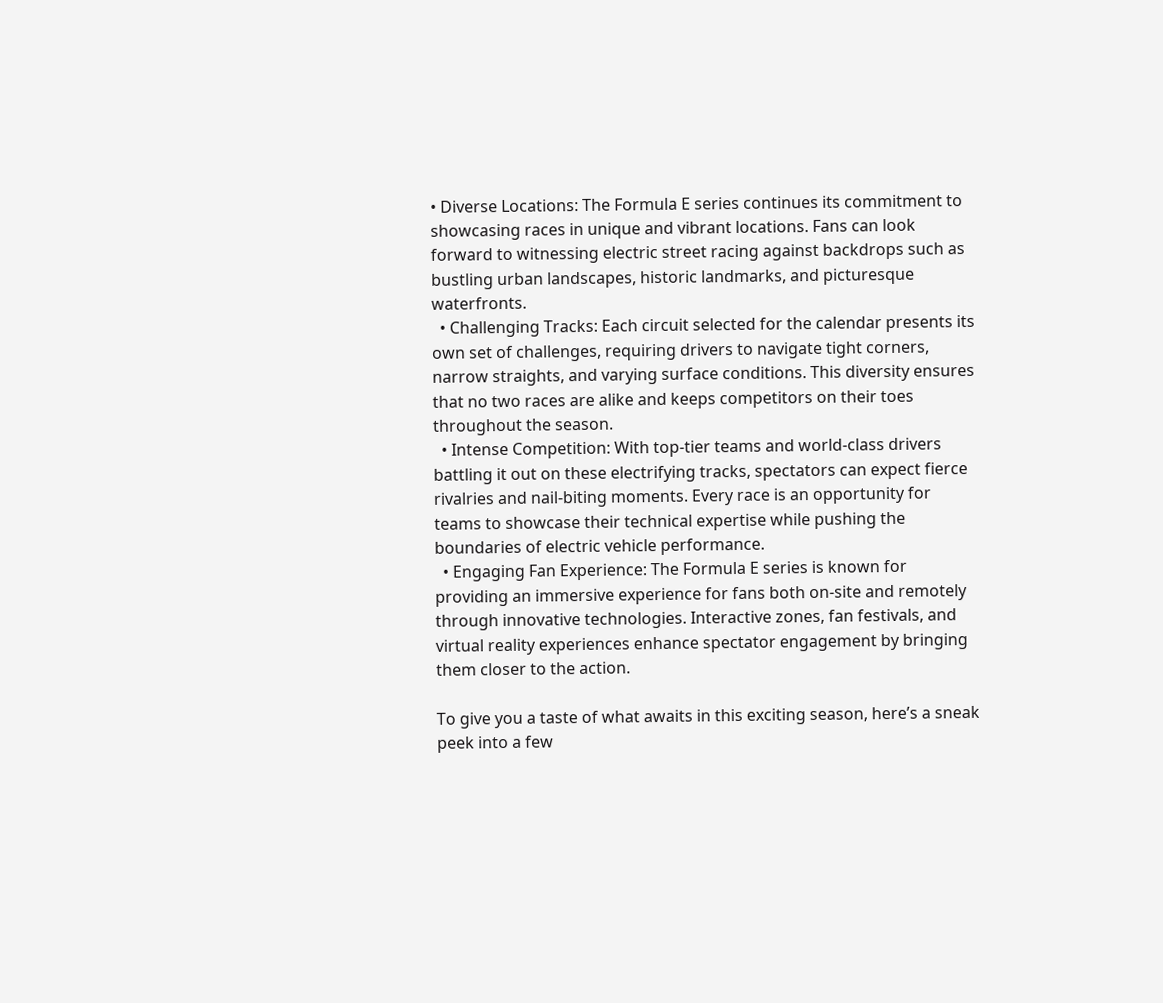• Diverse Locations: The Formula E series continues its commitment to showcasing races in unique and vibrant locations. Fans can look forward to witnessing electric street racing against backdrops such as bustling urban landscapes, historic landmarks, and picturesque waterfronts.
  • Challenging Tracks: Each circuit selected for the calendar presents its own set of challenges, requiring drivers to navigate tight corners, narrow straights, and varying surface conditions. This diversity ensures that no two races are alike and keeps competitors on their toes throughout the season.
  • Intense Competition: With top-tier teams and world-class drivers battling it out on these electrifying tracks, spectators can expect fierce rivalries and nail-biting moments. Every race is an opportunity for teams to showcase their technical expertise while pushing the boundaries of electric vehicle performance.
  • Engaging Fan Experience: The Formula E series is known for providing an immersive experience for fans both on-site and remotely through innovative technologies. Interactive zones, fan festivals, and virtual reality experiences enhance spectator engagement by bringing them closer to the action.

To give you a taste of what awaits in this exciting season, here’s a sneak peek into a few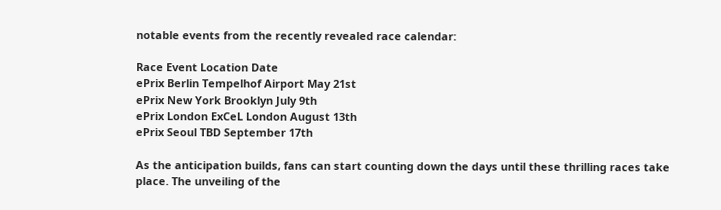notable events from the recently revealed race calendar:

Race Event Location Date
ePrix Berlin Tempelhof Airport May 21st
ePrix New York Brooklyn July 9th
ePrix London ExCeL London August 13th
ePrix Seoul TBD September 17th

As the anticipation builds, fans can start counting down the days until these thrilling races take place. The unveiling of the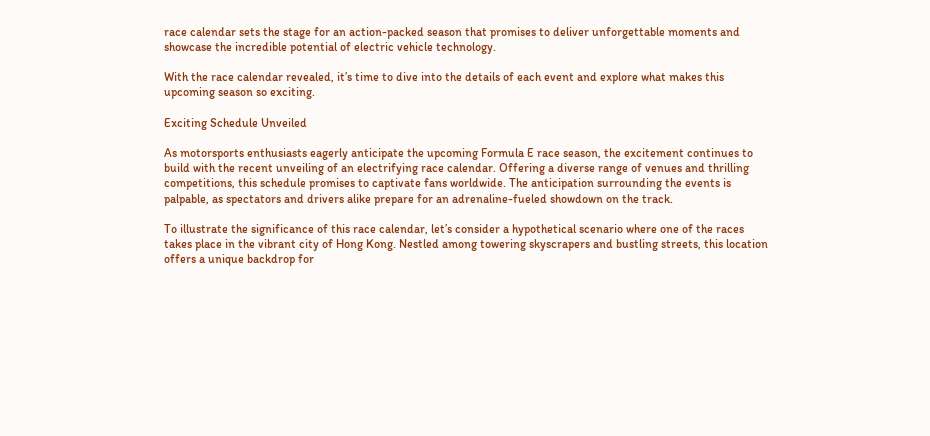race calendar sets the stage for an action-packed season that promises to deliver unforgettable moments and showcase the incredible potential of electric vehicle technology.

With the race calendar revealed, it’s time to dive into the details of each event and explore what makes this upcoming season so exciting.

Exciting Schedule Unveiled

As motorsports enthusiasts eagerly anticipate the upcoming Formula E race season, the excitement continues to build with the recent unveiling of an electrifying race calendar. Offering a diverse range of venues and thrilling competitions, this schedule promises to captivate fans worldwide. The anticipation surrounding the events is palpable, as spectators and drivers alike prepare for an adrenaline-fueled showdown on the track.

To illustrate the significance of this race calendar, let’s consider a hypothetical scenario where one of the races takes place in the vibrant city of Hong Kong. Nestled among towering skyscrapers and bustling streets, this location offers a unique backdrop for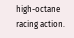high-octane racing action.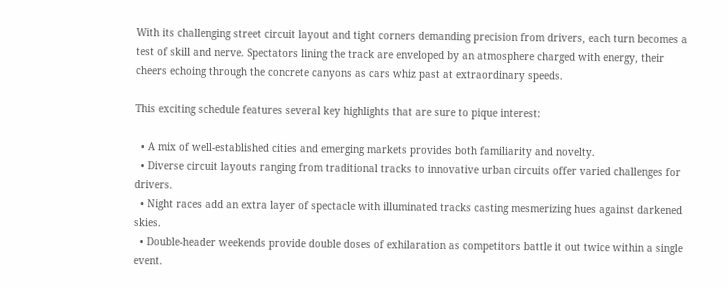With its challenging street circuit layout and tight corners demanding precision from drivers, each turn becomes a test of skill and nerve. Spectators lining the track are enveloped by an atmosphere charged with energy, their cheers echoing through the concrete canyons as cars whiz past at extraordinary speeds.

This exciting schedule features several key highlights that are sure to pique interest:

  • A mix of well-established cities and emerging markets provides both familiarity and novelty.
  • Diverse circuit layouts ranging from traditional tracks to innovative urban circuits offer varied challenges for drivers.
  • Night races add an extra layer of spectacle with illuminated tracks casting mesmerizing hues against darkened skies.
  • Double-header weekends provide double doses of exhilaration as competitors battle it out twice within a single event.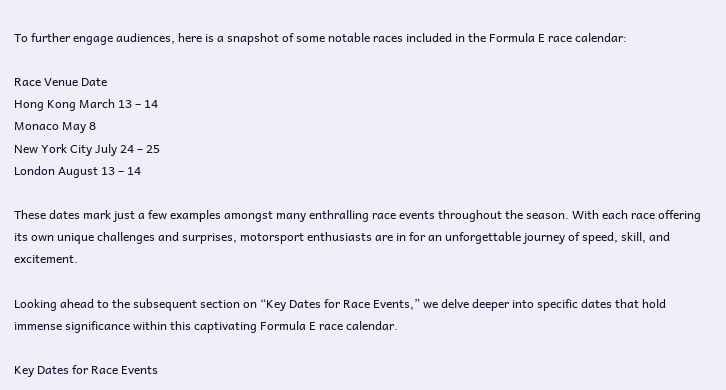To further engage audiences, here is a snapshot of some notable races included in the Formula E race calendar:

Race Venue Date
Hong Kong March 13 – 14
Monaco May 8
New York City July 24 – 25
London August 13 – 14

These dates mark just a few examples amongst many enthralling race events throughout the season. With each race offering its own unique challenges and surprises, motorsport enthusiasts are in for an unforgettable journey of speed, skill, and excitement.

Looking ahead to the subsequent section on “Key Dates for Race Events,” we delve deeper into specific dates that hold immense significance within this captivating Formula E race calendar.

Key Dates for Race Events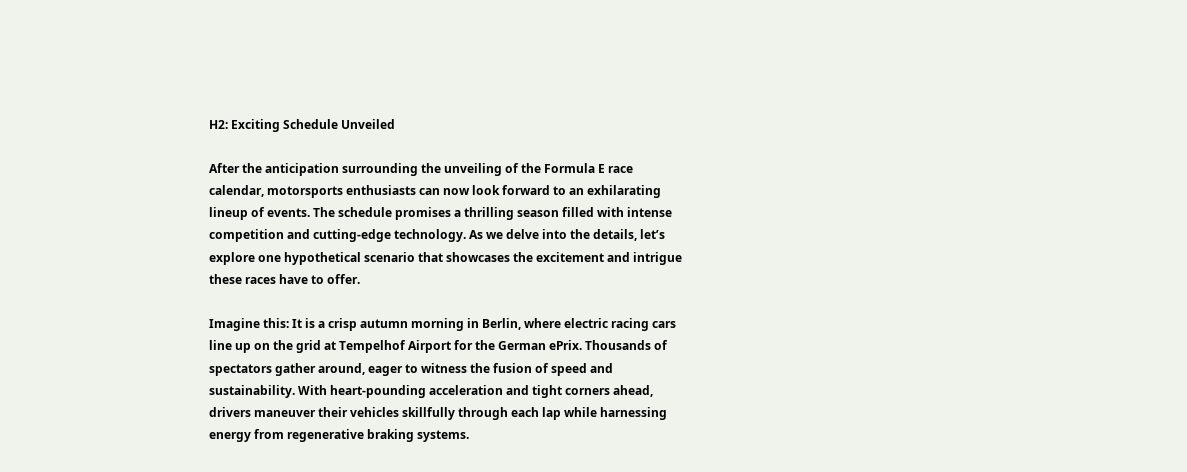H2: Exciting Schedule Unveiled

After the anticipation surrounding the unveiling of the Formula E race calendar, motorsports enthusiasts can now look forward to an exhilarating lineup of events. The schedule promises a thrilling season filled with intense competition and cutting-edge technology. As we delve into the details, let’s explore one hypothetical scenario that showcases the excitement and intrigue these races have to offer.

Imagine this: It is a crisp autumn morning in Berlin, where electric racing cars line up on the grid at Tempelhof Airport for the German ePrix. Thousands of spectators gather around, eager to witness the fusion of speed and sustainability. With heart-pounding acceleration and tight corners ahead, drivers maneuver their vehicles skillfully through each lap while harnessing energy from regenerative braking systems.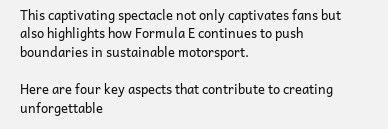This captivating spectacle not only captivates fans but also highlights how Formula E continues to push boundaries in sustainable motorsport.

Here are four key aspects that contribute to creating unforgettable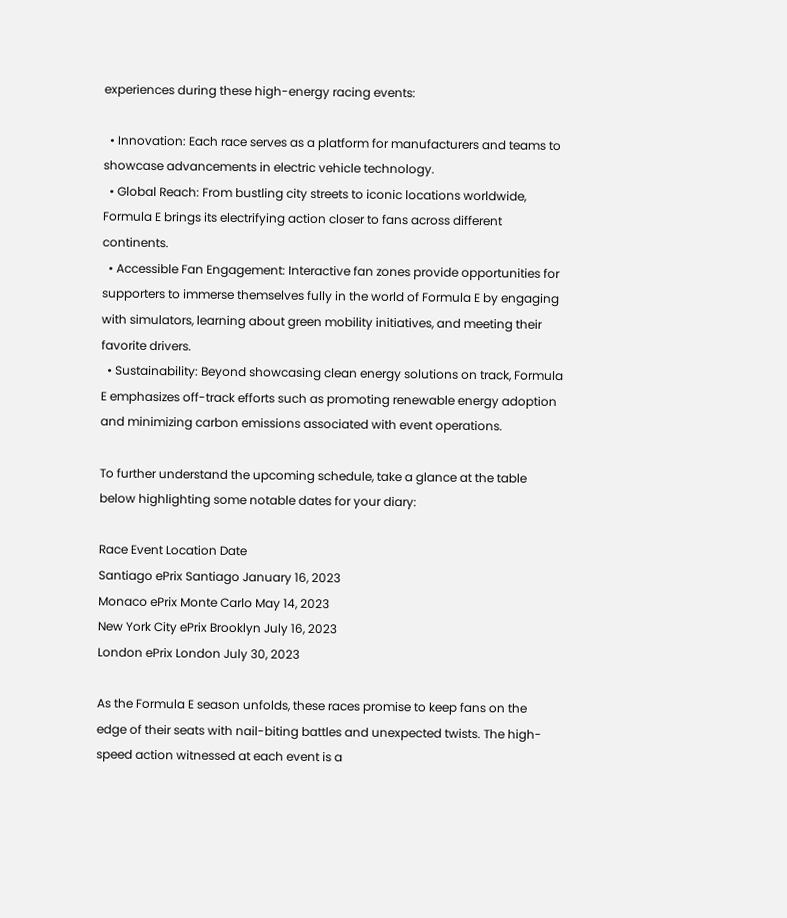experiences during these high-energy racing events:

  • Innovation: Each race serves as a platform for manufacturers and teams to showcase advancements in electric vehicle technology.
  • Global Reach: From bustling city streets to iconic locations worldwide, Formula E brings its electrifying action closer to fans across different continents.
  • Accessible Fan Engagement: Interactive fan zones provide opportunities for supporters to immerse themselves fully in the world of Formula E by engaging with simulators, learning about green mobility initiatives, and meeting their favorite drivers.
  • Sustainability: Beyond showcasing clean energy solutions on track, Formula E emphasizes off-track efforts such as promoting renewable energy adoption and minimizing carbon emissions associated with event operations.

To further understand the upcoming schedule, take a glance at the table below highlighting some notable dates for your diary:

Race Event Location Date
Santiago ePrix Santiago January 16, 2023
Monaco ePrix Monte Carlo May 14, 2023
New York City ePrix Brooklyn July 16, 2023
London ePrix London July 30, 2023

As the Formula E season unfolds, these races promise to keep fans on the edge of their seats with nail-biting battles and unexpected twists. The high-speed action witnessed at each event is a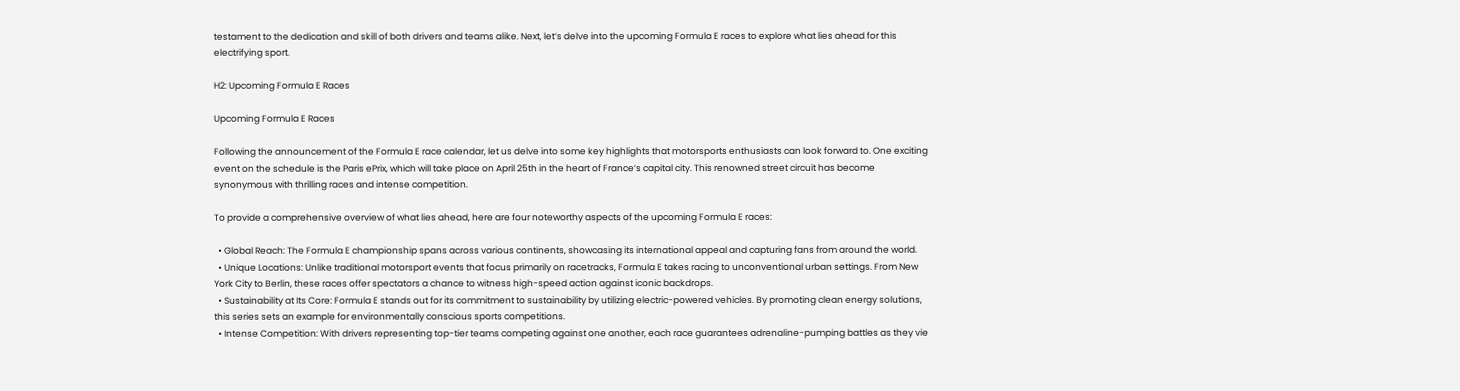testament to the dedication and skill of both drivers and teams alike. Next, let’s delve into the upcoming Formula E races to explore what lies ahead for this electrifying sport.

H2: Upcoming Formula E Races

Upcoming Formula E Races

Following the announcement of the Formula E race calendar, let us delve into some key highlights that motorsports enthusiasts can look forward to. One exciting event on the schedule is the Paris ePrix, which will take place on April 25th in the heart of France’s capital city. This renowned street circuit has become synonymous with thrilling races and intense competition.

To provide a comprehensive overview of what lies ahead, here are four noteworthy aspects of the upcoming Formula E races:

  • Global Reach: The Formula E championship spans across various continents, showcasing its international appeal and capturing fans from around the world.
  • Unique Locations: Unlike traditional motorsport events that focus primarily on racetracks, Formula E takes racing to unconventional urban settings. From New York City to Berlin, these races offer spectators a chance to witness high-speed action against iconic backdrops.
  • Sustainability at Its Core: Formula E stands out for its commitment to sustainability by utilizing electric-powered vehicles. By promoting clean energy solutions, this series sets an example for environmentally conscious sports competitions.
  • Intense Competition: With drivers representing top-tier teams competing against one another, each race guarantees adrenaline-pumping battles as they vie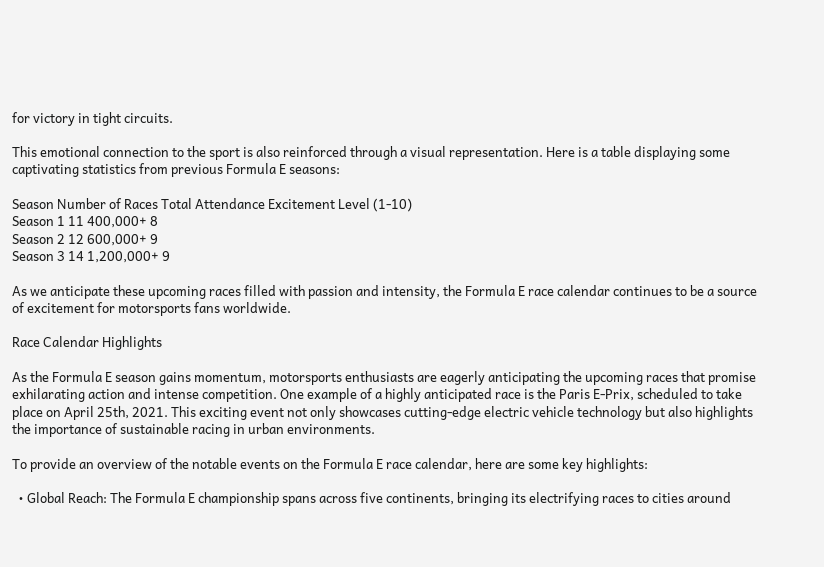for victory in tight circuits.

This emotional connection to the sport is also reinforced through a visual representation. Here is a table displaying some captivating statistics from previous Formula E seasons:

Season Number of Races Total Attendance Excitement Level (1-10)
Season 1 11 400,000+ 8
Season 2 12 600,000+ 9
Season 3 14 1,200,000+ 9

As we anticipate these upcoming races filled with passion and intensity, the Formula E race calendar continues to be a source of excitement for motorsports fans worldwide.

Race Calendar Highlights

As the Formula E season gains momentum, motorsports enthusiasts are eagerly anticipating the upcoming races that promise exhilarating action and intense competition. One example of a highly anticipated race is the Paris E-Prix, scheduled to take place on April 25th, 2021. This exciting event not only showcases cutting-edge electric vehicle technology but also highlights the importance of sustainable racing in urban environments.

To provide an overview of the notable events on the Formula E race calendar, here are some key highlights:

  • Global Reach: The Formula E championship spans across five continents, bringing its electrifying races to cities around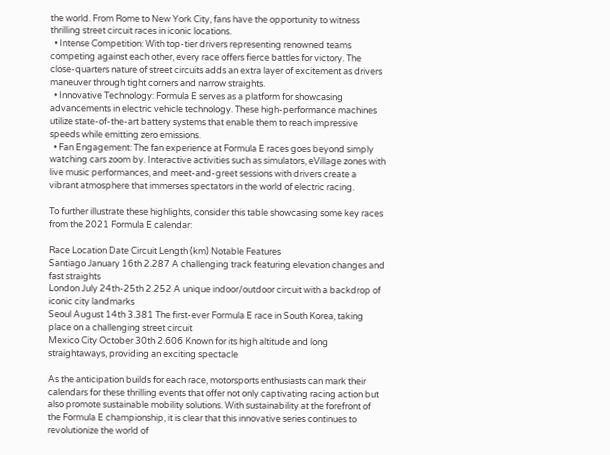the world. From Rome to New York City, fans have the opportunity to witness thrilling street circuit races in iconic locations.
  • Intense Competition: With top-tier drivers representing renowned teams competing against each other, every race offers fierce battles for victory. The close-quarters nature of street circuits adds an extra layer of excitement as drivers maneuver through tight corners and narrow straights.
  • Innovative Technology: Formula E serves as a platform for showcasing advancements in electric vehicle technology. These high-performance machines utilize state-of-the-art battery systems that enable them to reach impressive speeds while emitting zero emissions.
  • Fan Engagement: The fan experience at Formula E races goes beyond simply watching cars zoom by. Interactive activities such as simulators, eVillage zones with live music performances, and meet-and-greet sessions with drivers create a vibrant atmosphere that immerses spectators in the world of electric racing.

To further illustrate these highlights, consider this table showcasing some key races from the 2021 Formula E calendar:

Race Location Date Circuit Length (km) Notable Features
Santiago January 16th 2.287 A challenging track featuring elevation changes and fast straights
London July 24th-25th 2.252 A unique indoor/outdoor circuit with a backdrop of iconic city landmarks
Seoul August 14th 3.381 The first-ever Formula E race in South Korea, taking place on a challenging street circuit
Mexico City October 30th 2.606 Known for its high altitude and long straightaways, providing an exciting spectacle

As the anticipation builds for each race, motorsports enthusiasts can mark their calendars for these thrilling events that offer not only captivating racing action but also promote sustainable mobility solutions. With sustainability at the forefront of the Formula E championship, it is clear that this innovative series continues to revolutionize the world of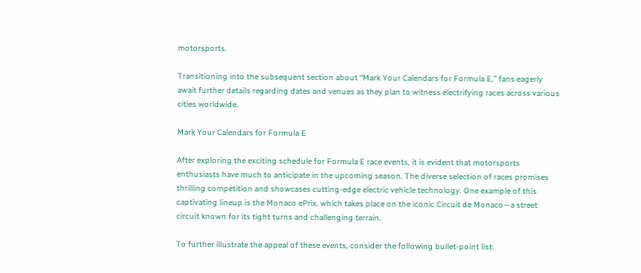motorsports.

Transitioning into the subsequent section about “Mark Your Calendars for Formula E,” fans eagerly await further details regarding dates and venues as they plan to witness electrifying races across various cities worldwide.

Mark Your Calendars for Formula E

After exploring the exciting schedule for Formula E race events, it is evident that motorsports enthusiasts have much to anticipate in the upcoming season. The diverse selection of races promises thrilling competition and showcases cutting-edge electric vehicle technology. One example of this captivating lineup is the Monaco ePrix, which takes place on the iconic Circuit de Monaco—a street circuit known for its tight turns and challenging terrain.

To further illustrate the appeal of these events, consider the following bullet-point list: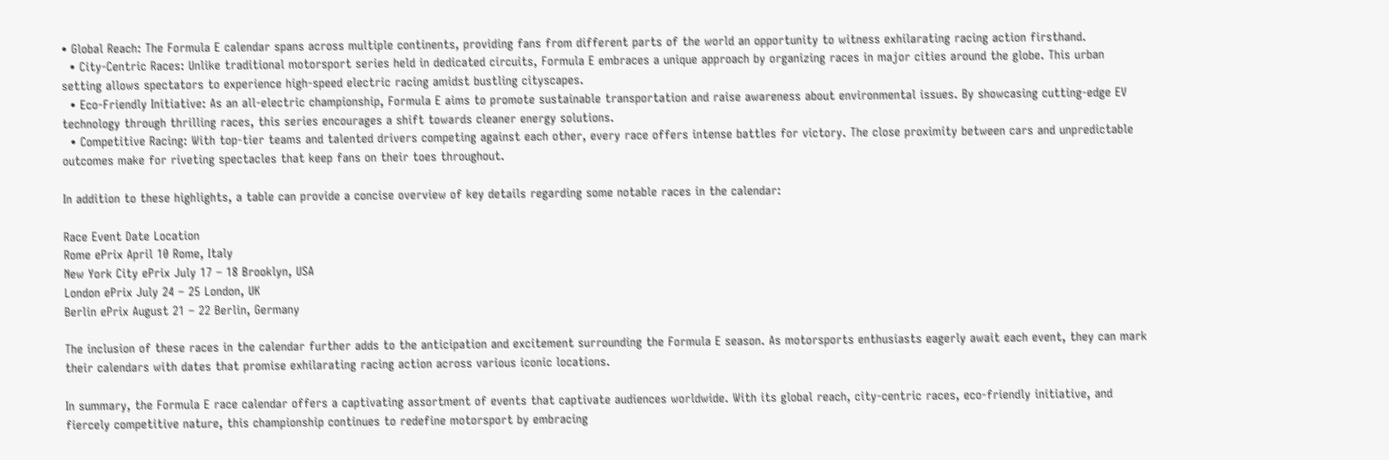• Global Reach: The Formula E calendar spans across multiple continents, providing fans from different parts of the world an opportunity to witness exhilarating racing action firsthand.
  • City-Centric Races: Unlike traditional motorsport series held in dedicated circuits, Formula E embraces a unique approach by organizing races in major cities around the globe. This urban setting allows spectators to experience high-speed electric racing amidst bustling cityscapes.
  • Eco-Friendly Initiative: As an all-electric championship, Formula E aims to promote sustainable transportation and raise awareness about environmental issues. By showcasing cutting-edge EV technology through thrilling races, this series encourages a shift towards cleaner energy solutions.
  • Competitive Racing: With top-tier teams and talented drivers competing against each other, every race offers intense battles for victory. The close proximity between cars and unpredictable outcomes make for riveting spectacles that keep fans on their toes throughout.

In addition to these highlights, a table can provide a concise overview of key details regarding some notable races in the calendar:

Race Event Date Location
Rome ePrix April 10 Rome, Italy
New York City ePrix July 17 – 18 Brooklyn, USA
London ePrix July 24 – 25 London, UK
Berlin ePrix August 21 – 22 Berlin, Germany

The inclusion of these races in the calendar further adds to the anticipation and excitement surrounding the Formula E season. As motorsports enthusiasts eagerly await each event, they can mark their calendars with dates that promise exhilarating racing action across various iconic locations.

In summary, the Formula E race calendar offers a captivating assortment of events that captivate audiences worldwide. With its global reach, city-centric races, eco-friendly initiative, and fiercely competitive nature, this championship continues to redefine motorsport by embracing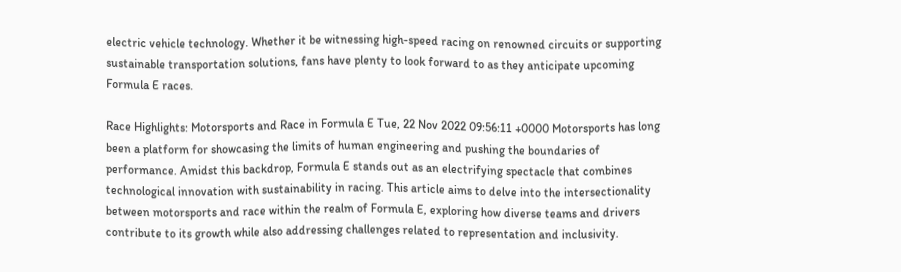electric vehicle technology. Whether it be witnessing high-speed racing on renowned circuits or supporting sustainable transportation solutions, fans have plenty to look forward to as they anticipate upcoming Formula E races.

Race Highlights: Motorsports and Race in Formula E Tue, 22 Nov 2022 09:56:11 +0000 Motorsports has long been a platform for showcasing the limits of human engineering and pushing the boundaries of performance. Amidst this backdrop, Formula E stands out as an electrifying spectacle that combines technological innovation with sustainability in racing. This article aims to delve into the intersectionality between motorsports and race within the realm of Formula E, exploring how diverse teams and drivers contribute to its growth while also addressing challenges related to representation and inclusivity.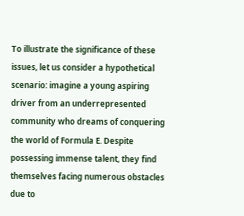To illustrate the significance of these issues, let us consider a hypothetical scenario: imagine a young aspiring driver from an underrepresented community who dreams of conquering the world of Formula E. Despite possessing immense talent, they find themselves facing numerous obstacles due to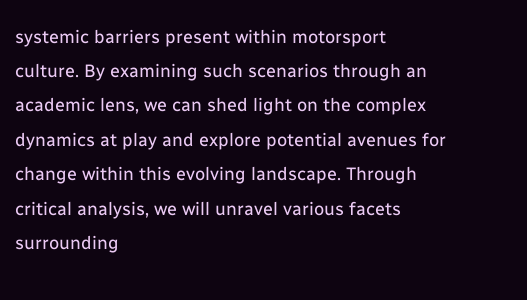systemic barriers present within motorsport culture. By examining such scenarios through an academic lens, we can shed light on the complex dynamics at play and explore potential avenues for change within this evolving landscape. Through critical analysis, we will unravel various facets surrounding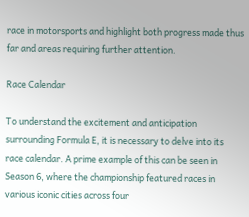race in motorsports and highlight both progress made thus far and areas requiring further attention.

Race Calendar

To understand the excitement and anticipation surrounding Formula E, it is necessary to delve into its race calendar. A prime example of this can be seen in Season 6, where the championship featured races in various iconic cities across four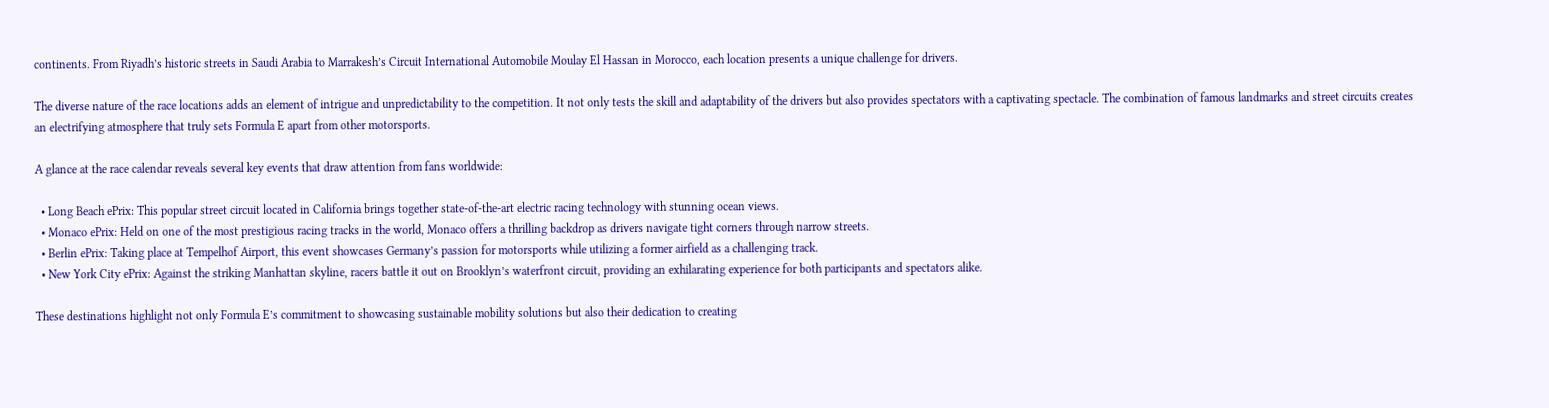continents. From Riyadh’s historic streets in Saudi Arabia to Marrakesh’s Circuit International Automobile Moulay El Hassan in Morocco, each location presents a unique challenge for drivers.

The diverse nature of the race locations adds an element of intrigue and unpredictability to the competition. It not only tests the skill and adaptability of the drivers but also provides spectators with a captivating spectacle. The combination of famous landmarks and street circuits creates an electrifying atmosphere that truly sets Formula E apart from other motorsports.

A glance at the race calendar reveals several key events that draw attention from fans worldwide:

  • Long Beach ePrix: This popular street circuit located in California brings together state-of-the-art electric racing technology with stunning ocean views.
  • Monaco ePrix: Held on one of the most prestigious racing tracks in the world, Monaco offers a thrilling backdrop as drivers navigate tight corners through narrow streets.
  • Berlin ePrix: Taking place at Tempelhof Airport, this event showcases Germany’s passion for motorsports while utilizing a former airfield as a challenging track.
  • New York City ePrix: Against the striking Manhattan skyline, racers battle it out on Brooklyn’s waterfront circuit, providing an exhilarating experience for both participants and spectators alike.

These destinations highlight not only Formula E’s commitment to showcasing sustainable mobility solutions but also their dedication to creating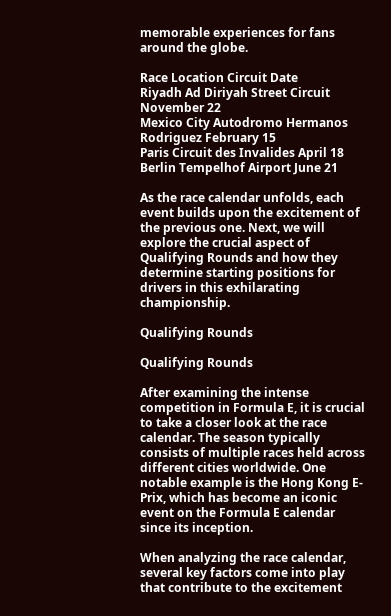memorable experiences for fans around the globe.

Race Location Circuit Date
Riyadh Ad Diriyah Street Circuit November 22
Mexico City Autodromo Hermanos Rodriguez February 15
Paris Circuit des Invalides April 18
Berlin Tempelhof Airport June 21

As the race calendar unfolds, each event builds upon the excitement of the previous one. Next, we will explore the crucial aspect of Qualifying Rounds and how they determine starting positions for drivers in this exhilarating championship.

Qualifying Rounds

Qualifying Rounds

After examining the intense competition in Formula E, it is crucial to take a closer look at the race calendar. The season typically consists of multiple races held across different cities worldwide. One notable example is the Hong Kong E-Prix, which has become an iconic event on the Formula E calendar since its inception.

When analyzing the race calendar, several key factors come into play that contribute to the excitement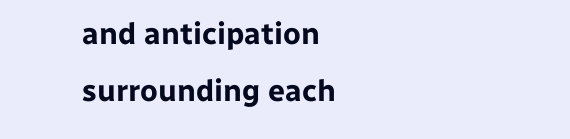and anticipation surrounding each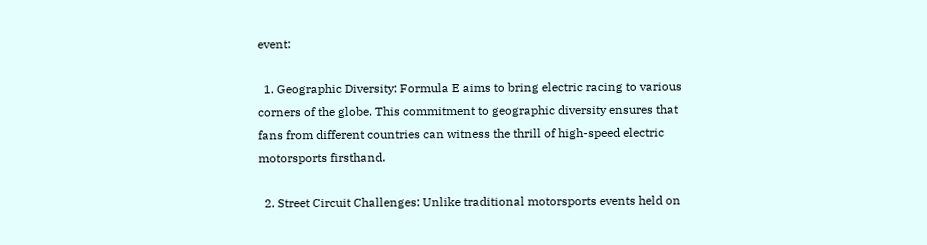event:

  1. Geographic Diversity: Formula E aims to bring electric racing to various corners of the globe. This commitment to geographic diversity ensures that fans from different countries can witness the thrill of high-speed electric motorsports firsthand.

  2. Street Circuit Challenges: Unlike traditional motorsports events held on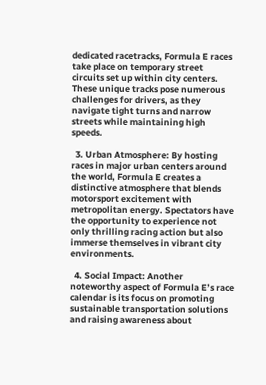dedicated racetracks, Formula E races take place on temporary street circuits set up within city centers. These unique tracks pose numerous challenges for drivers, as they navigate tight turns and narrow streets while maintaining high speeds.

  3. Urban Atmosphere: By hosting races in major urban centers around the world, Formula E creates a distinctive atmosphere that blends motorsport excitement with metropolitan energy. Spectators have the opportunity to experience not only thrilling racing action but also immerse themselves in vibrant city environments.

  4. Social Impact: Another noteworthy aspect of Formula E’s race calendar is its focus on promoting sustainable transportation solutions and raising awareness about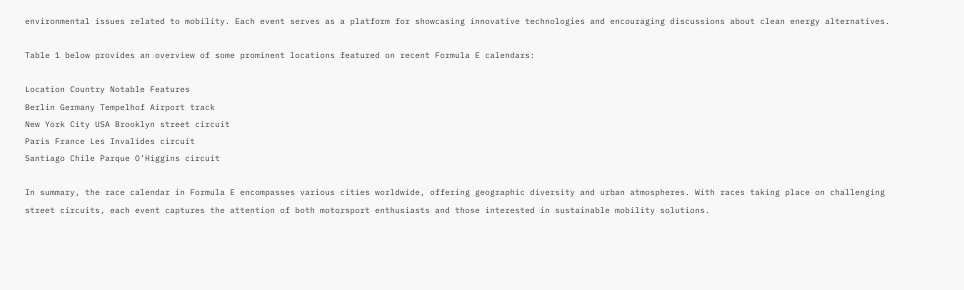environmental issues related to mobility. Each event serves as a platform for showcasing innovative technologies and encouraging discussions about clean energy alternatives.

Table 1 below provides an overview of some prominent locations featured on recent Formula E calendars:

Location Country Notable Features
Berlin Germany Tempelhof Airport track
New York City USA Brooklyn street circuit
Paris France Les Invalides circuit
Santiago Chile Parque O’Higgins circuit

In summary, the race calendar in Formula E encompasses various cities worldwide, offering geographic diversity and urban atmospheres. With races taking place on challenging street circuits, each event captures the attention of both motorsport enthusiasts and those interested in sustainable mobility solutions.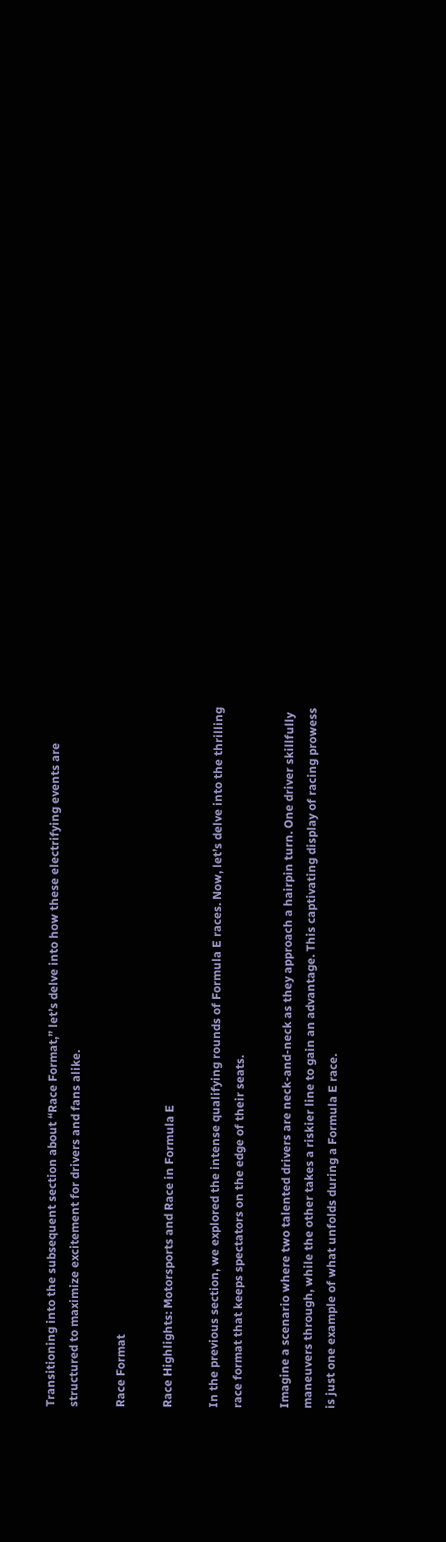Transitioning into the subsequent section about “Race Format,” let’s delve into how these electrifying events are structured to maximize excitement for drivers and fans alike.

Race Format

Race Highlights: Motorsports and Race in Formula E

In the previous section, we explored the intense qualifying rounds of Formula E races. Now, let’s delve into the thrilling race format that keeps spectators on the edge of their seats.

Imagine a scenario where two talented drivers are neck-and-neck as they approach a hairpin turn. One driver skillfully maneuvers through, while the other takes a riskier line to gain an advantage. This captivating display of racing prowess is just one example of what unfolds during a Formula E race.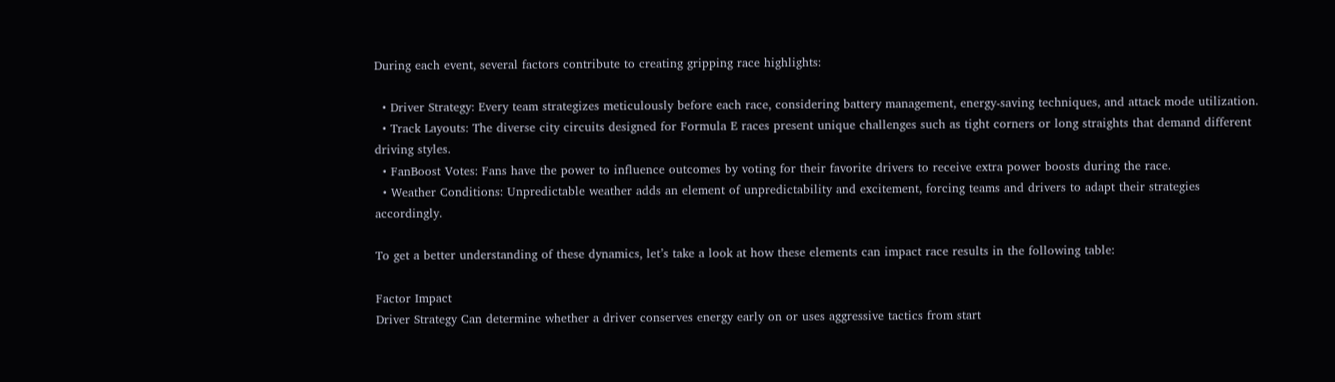During each event, several factors contribute to creating gripping race highlights:

  • Driver Strategy: Every team strategizes meticulously before each race, considering battery management, energy-saving techniques, and attack mode utilization.
  • Track Layouts: The diverse city circuits designed for Formula E races present unique challenges such as tight corners or long straights that demand different driving styles.
  • FanBoost Votes: Fans have the power to influence outcomes by voting for their favorite drivers to receive extra power boosts during the race.
  • Weather Conditions: Unpredictable weather adds an element of unpredictability and excitement, forcing teams and drivers to adapt their strategies accordingly.

To get a better understanding of these dynamics, let’s take a look at how these elements can impact race results in the following table:

Factor Impact
Driver Strategy Can determine whether a driver conserves energy early on or uses aggressive tactics from start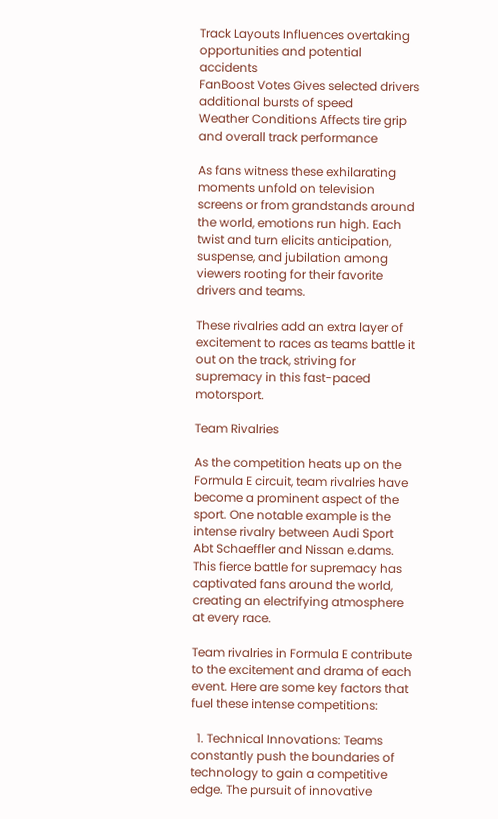Track Layouts Influences overtaking opportunities and potential accidents
FanBoost Votes Gives selected drivers additional bursts of speed
Weather Conditions Affects tire grip and overall track performance

As fans witness these exhilarating moments unfold on television screens or from grandstands around the world, emotions run high. Each twist and turn elicits anticipation, suspense, and jubilation among viewers rooting for their favorite drivers and teams.

These rivalries add an extra layer of excitement to races as teams battle it out on the track, striving for supremacy in this fast-paced motorsport.

Team Rivalries

As the competition heats up on the Formula E circuit, team rivalries have become a prominent aspect of the sport. One notable example is the intense rivalry between Audi Sport Abt Schaeffler and Nissan e.dams. This fierce battle for supremacy has captivated fans around the world, creating an electrifying atmosphere at every race.

Team rivalries in Formula E contribute to the excitement and drama of each event. Here are some key factors that fuel these intense competitions:

  1. Technical Innovations: Teams constantly push the boundaries of technology to gain a competitive edge. The pursuit of innovative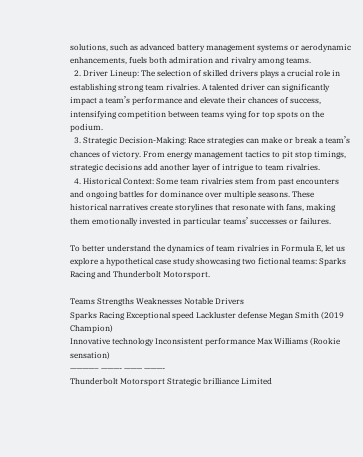solutions, such as advanced battery management systems or aerodynamic enhancements, fuels both admiration and rivalry among teams.
  2. Driver Lineup: The selection of skilled drivers plays a crucial role in establishing strong team rivalries. A talented driver can significantly impact a team’s performance and elevate their chances of success, intensifying competition between teams vying for top spots on the podium.
  3. Strategic Decision-Making: Race strategies can make or break a team’s chances of victory. From energy management tactics to pit stop timings, strategic decisions add another layer of intrigue to team rivalries.
  4. Historical Context: Some team rivalries stem from past encounters and ongoing battles for dominance over multiple seasons. These historical narratives create storylines that resonate with fans, making them emotionally invested in particular teams’ successes or failures.

To better understand the dynamics of team rivalries in Formula E, let us explore a hypothetical case study showcasing two fictional teams: Sparks Racing and Thunderbolt Motorsport.

Teams Strengths Weaknesses Notable Drivers
Sparks Racing Exceptional speed Lackluster defense Megan Smith (2019 Champion)
Innovative technology Inconsistent performance Max Williams (Rookie sensation)
————– ———- ——— ———-
Thunderbolt Motorsport Strategic brilliance Limited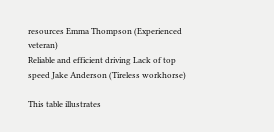resources Emma Thompson (Experienced veteran)
Reliable and efficient driving Lack of top speed Jake Anderson (Tireless workhorse)

This table illustrates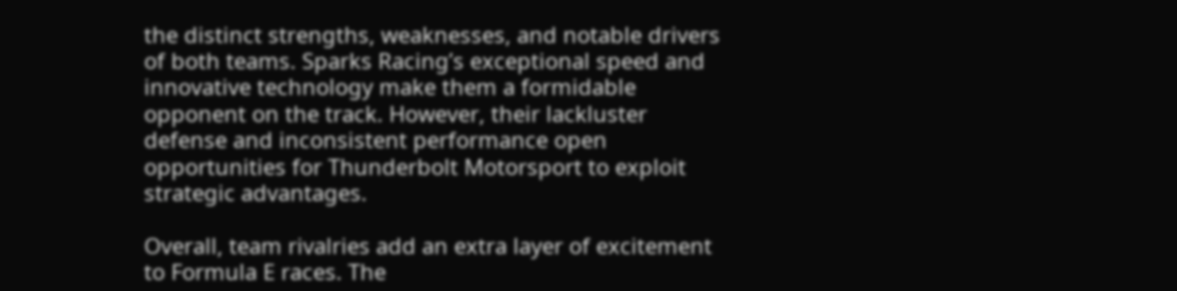the distinct strengths, weaknesses, and notable drivers of both teams. Sparks Racing’s exceptional speed and innovative technology make them a formidable opponent on the track. However, their lackluster defense and inconsistent performance open opportunities for Thunderbolt Motorsport to exploit strategic advantages.

Overall, team rivalries add an extra layer of excitement to Formula E races. The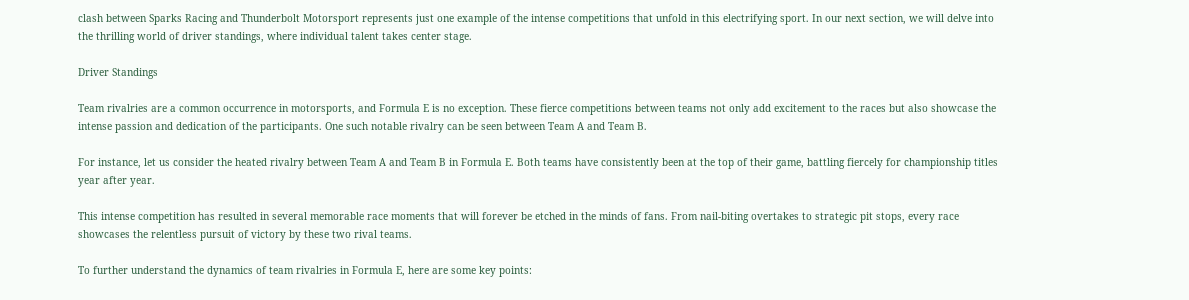clash between Sparks Racing and Thunderbolt Motorsport represents just one example of the intense competitions that unfold in this electrifying sport. In our next section, we will delve into the thrilling world of driver standings, where individual talent takes center stage.

Driver Standings

Team rivalries are a common occurrence in motorsports, and Formula E is no exception. These fierce competitions between teams not only add excitement to the races but also showcase the intense passion and dedication of the participants. One such notable rivalry can be seen between Team A and Team B.

For instance, let us consider the heated rivalry between Team A and Team B in Formula E. Both teams have consistently been at the top of their game, battling fiercely for championship titles year after year.

This intense competition has resulted in several memorable race moments that will forever be etched in the minds of fans. From nail-biting overtakes to strategic pit stops, every race showcases the relentless pursuit of victory by these two rival teams.

To further understand the dynamics of team rivalries in Formula E, here are some key points: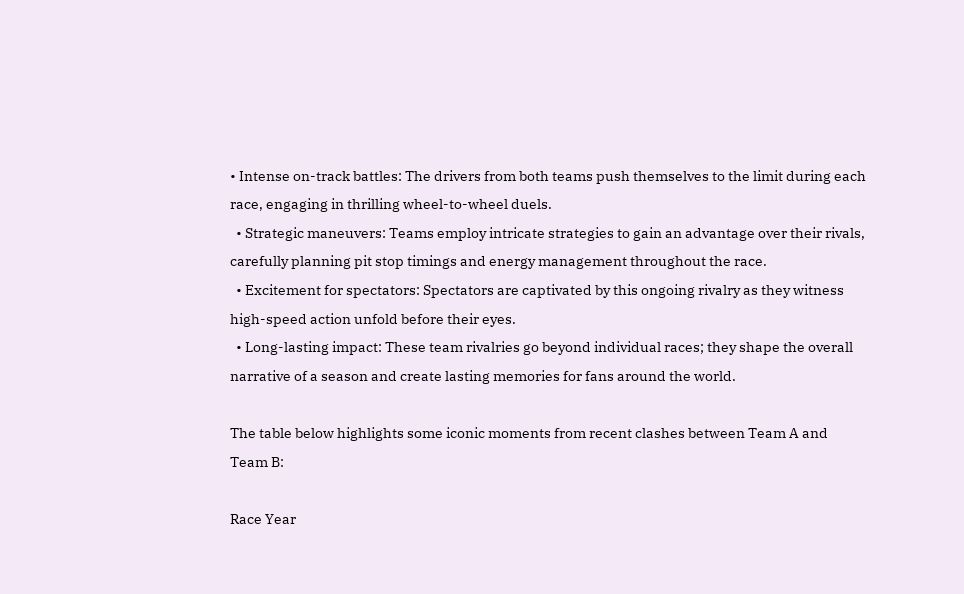• Intense on-track battles: The drivers from both teams push themselves to the limit during each race, engaging in thrilling wheel-to-wheel duels.
  • Strategic maneuvers: Teams employ intricate strategies to gain an advantage over their rivals, carefully planning pit stop timings and energy management throughout the race.
  • Excitement for spectators: Spectators are captivated by this ongoing rivalry as they witness high-speed action unfold before their eyes.
  • Long-lasting impact: These team rivalries go beyond individual races; they shape the overall narrative of a season and create lasting memories for fans around the world.

The table below highlights some iconic moments from recent clashes between Team A and Team B:

Race Year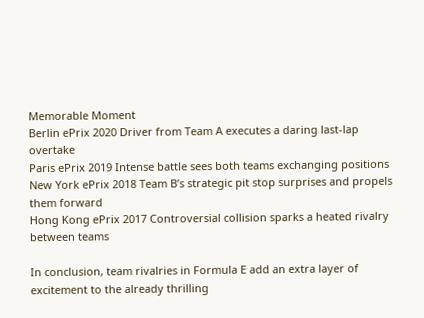Memorable Moment
Berlin ePrix 2020 Driver from Team A executes a daring last-lap overtake
Paris ePrix 2019 Intense battle sees both teams exchanging positions
New York ePrix 2018 Team B’s strategic pit stop surprises and propels them forward
Hong Kong ePrix 2017 Controversial collision sparks a heated rivalry between teams

In conclusion, team rivalries in Formula E add an extra layer of excitement to the already thrilling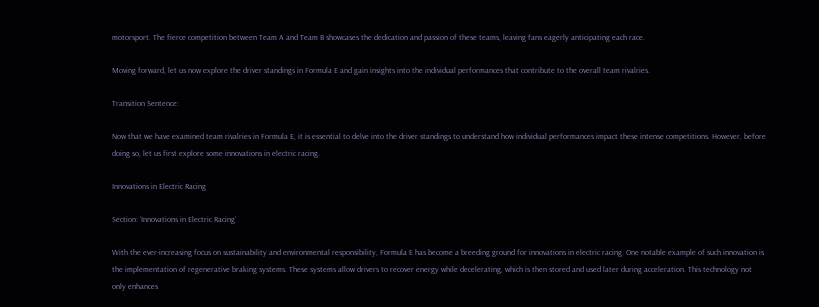motorsport. The fierce competition between Team A and Team B showcases the dedication and passion of these teams, leaving fans eagerly anticipating each race.

Moving forward, let us now explore the driver standings in Formula E and gain insights into the individual performances that contribute to the overall team rivalries.

Transition Sentence:

Now that we have examined team rivalries in Formula E, it is essential to delve into the driver standings to understand how individual performances impact these intense competitions. However, before doing so, let us first explore some innovations in electric racing.

Innovations in Electric Racing

Section: ‘Innovations in Electric Racing’

With the ever-increasing focus on sustainability and environmental responsibility, Formula E has become a breeding ground for innovations in electric racing. One notable example of such innovation is the implementation of regenerative braking systems. These systems allow drivers to recover energy while decelerating, which is then stored and used later during acceleration. This technology not only enhances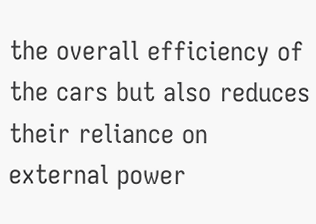the overall efficiency of the cars but also reduces their reliance on external power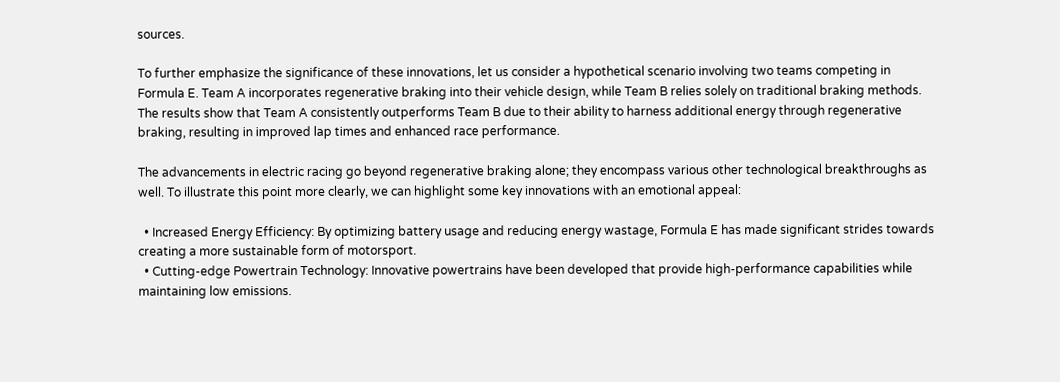sources.

To further emphasize the significance of these innovations, let us consider a hypothetical scenario involving two teams competing in Formula E. Team A incorporates regenerative braking into their vehicle design, while Team B relies solely on traditional braking methods. The results show that Team A consistently outperforms Team B due to their ability to harness additional energy through regenerative braking, resulting in improved lap times and enhanced race performance.

The advancements in electric racing go beyond regenerative braking alone; they encompass various other technological breakthroughs as well. To illustrate this point more clearly, we can highlight some key innovations with an emotional appeal:

  • Increased Energy Efficiency: By optimizing battery usage and reducing energy wastage, Formula E has made significant strides towards creating a more sustainable form of motorsport.
  • Cutting-edge Powertrain Technology: Innovative powertrains have been developed that provide high-performance capabilities while maintaining low emissions.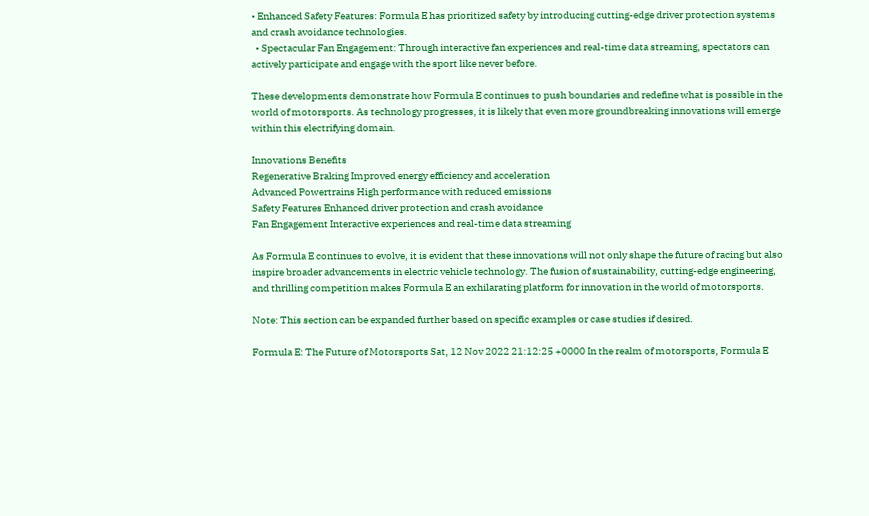• Enhanced Safety Features: Formula E has prioritized safety by introducing cutting-edge driver protection systems and crash avoidance technologies.
  • Spectacular Fan Engagement: Through interactive fan experiences and real-time data streaming, spectators can actively participate and engage with the sport like never before.

These developments demonstrate how Formula E continues to push boundaries and redefine what is possible in the world of motorsports. As technology progresses, it is likely that even more groundbreaking innovations will emerge within this electrifying domain.

Innovations Benefits
Regenerative Braking Improved energy efficiency and acceleration
Advanced Powertrains High performance with reduced emissions
Safety Features Enhanced driver protection and crash avoidance
Fan Engagement Interactive experiences and real-time data streaming

As Formula E continues to evolve, it is evident that these innovations will not only shape the future of racing but also inspire broader advancements in electric vehicle technology. The fusion of sustainability, cutting-edge engineering, and thrilling competition makes Formula E an exhilarating platform for innovation in the world of motorsports.

Note: This section can be expanded further based on specific examples or case studies if desired.

Formula E: The Future of Motorsports Sat, 12 Nov 2022 21:12:25 +0000 In the realm of motorsports, Formula E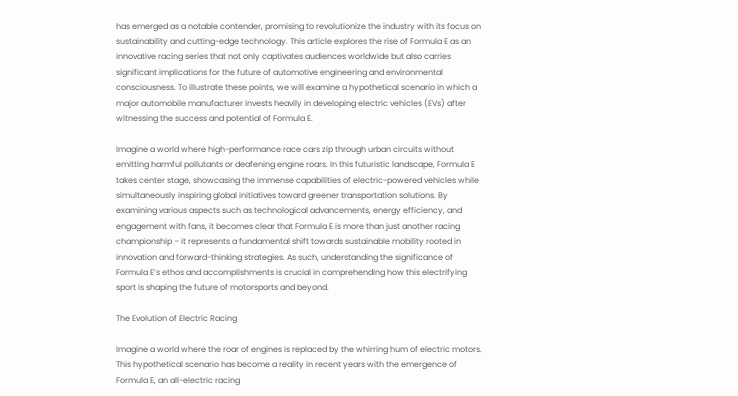has emerged as a notable contender, promising to revolutionize the industry with its focus on sustainability and cutting-edge technology. This article explores the rise of Formula E as an innovative racing series that not only captivates audiences worldwide but also carries significant implications for the future of automotive engineering and environmental consciousness. To illustrate these points, we will examine a hypothetical scenario in which a major automobile manufacturer invests heavily in developing electric vehicles (EVs) after witnessing the success and potential of Formula E.

Imagine a world where high-performance race cars zip through urban circuits without emitting harmful pollutants or deafening engine roars. In this futuristic landscape, Formula E takes center stage, showcasing the immense capabilities of electric-powered vehicles while simultaneously inspiring global initiatives toward greener transportation solutions. By examining various aspects such as technological advancements, energy efficiency, and engagement with fans, it becomes clear that Formula E is more than just another racing championship – it represents a fundamental shift towards sustainable mobility rooted in innovation and forward-thinking strategies. As such, understanding the significance of Formula E’s ethos and accomplishments is crucial in comprehending how this electrifying sport is shaping the future of motorsports and beyond.

The Evolution of Electric Racing

Imagine a world where the roar of engines is replaced by the whirring hum of electric motors. This hypothetical scenario has become a reality in recent years with the emergence of Formula E, an all-electric racing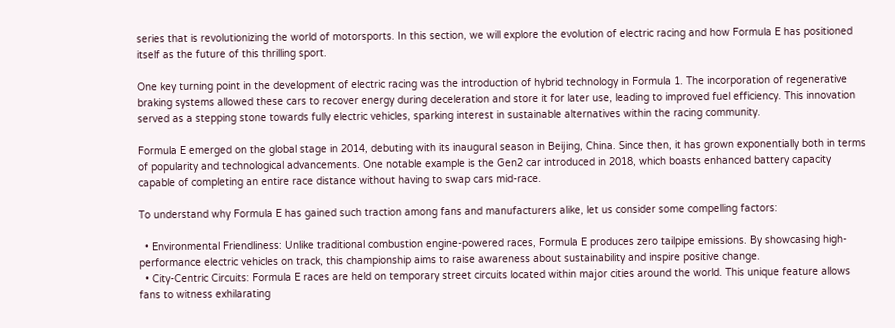series that is revolutionizing the world of motorsports. In this section, we will explore the evolution of electric racing and how Formula E has positioned itself as the future of this thrilling sport.

One key turning point in the development of electric racing was the introduction of hybrid technology in Formula 1. The incorporation of regenerative braking systems allowed these cars to recover energy during deceleration and store it for later use, leading to improved fuel efficiency. This innovation served as a stepping stone towards fully electric vehicles, sparking interest in sustainable alternatives within the racing community.

Formula E emerged on the global stage in 2014, debuting with its inaugural season in Beijing, China. Since then, it has grown exponentially both in terms of popularity and technological advancements. One notable example is the Gen2 car introduced in 2018, which boasts enhanced battery capacity capable of completing an entire race distance without having to swap cars mid-race.

To understand why Formula E has gained such traction among fans and manufacturers alike, let us consider some compelling factors:

  • Environmental Friendliness: Unlike traditional combustion engine-powered races, Formula E produces zero tailpipe emissions. By showcasing high-performance electric vehicles on track, this championship aims to raise awareness about sustainability and inspire positive change.
  • City-Centric Circuits: Formula E races are held on temporary street circuits located within major cities around the world. This unique feature allows fans to witness exhilarating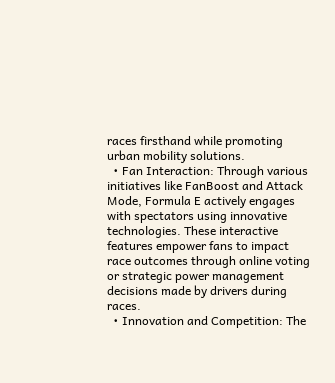races firsthand while promoting urban mobility solutions.
  • Fan Interaction: Through various initiatives like FanBoost and Attack Mode, Formula E actively engages with spectators using innovative technologies. These interactive features empower fans to impact race outcomes through online voting or strategic power management decisions made by drivers during races.
  • Innovation and Competition: The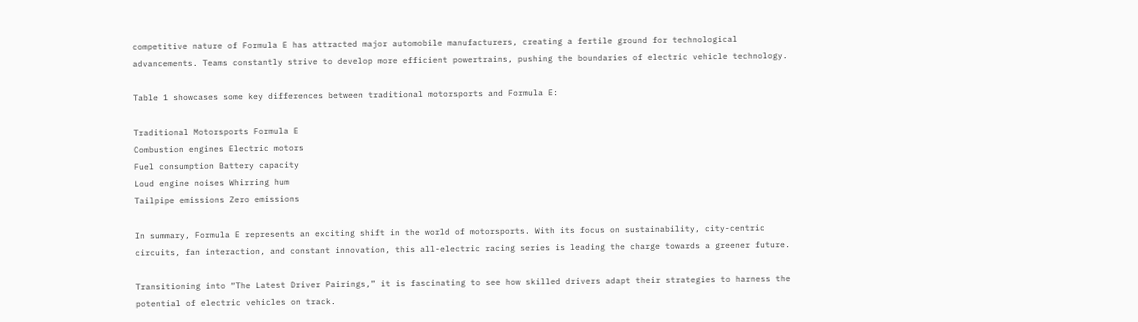competitive nature of Formula E has attracted major automobile manufacturers, creating a fertile ground for technological advancements. Teams constantly strive to develop more efficient powertrains, pushing the boundaries of electric vehicle technology.

Table 1 showcases some key differences between traditional motorsports and Formula E:

Traditional Motorsports Formula E
Combustion engines Electric motors
Fuel consumption Battery capacity
Loud engine noises Whirring hum
Tailpipe emissions Zero emissions

In summary, Formula E represents an exciting shift in the world of motorsports. With its focus on sustainability, city-centric circuits, fan interaction, and constant innovation, this all-electric racing series is leading the charge towards a greener future.

Transitioning into “The Latest Driver Pairings,” it is fascinating to see how skilled drivers adapt their strategies to harness the potential of electric vehicles on track.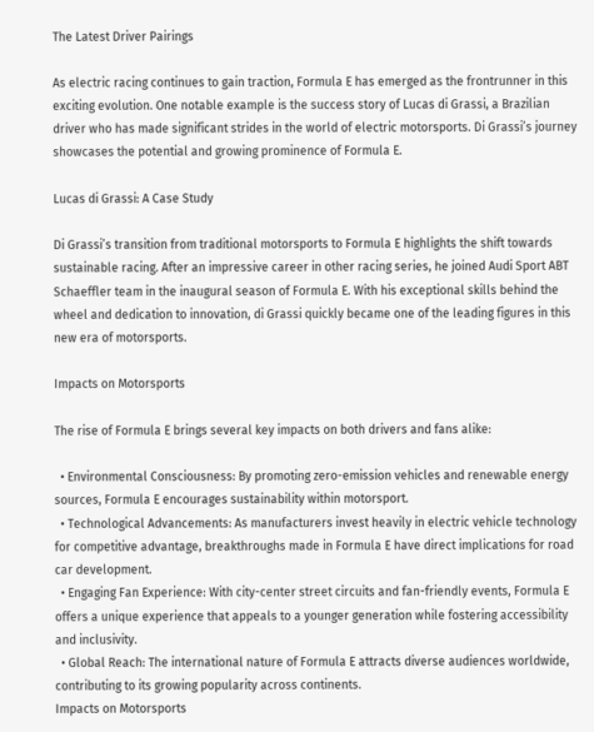The Latest Driver Pairings

As electric racing continues to gain traction, Formula E has emerged as the frontrunner in this exciting evolution. One notable example is the success story of Lucas di Grassi, a Brazilian driver who has made significant strides in the world of electric motorsports. Di Grassi’s journey showcases the potential and growing prominence of Formula E.

Lucas di Grassi: A Case Study

Di Grassi’s transition from traditional motorsports to Formula E highlights the shift towards sustainable racing. After an impressive career in other racing series, he joined Audi Sport ABT Schaeffler team in the inaugural season of Formula E. With his exceptional skills behind the wheel and dedication to innovation, di Grassi quickly became one of the leading figures in this new era of motorsports.

Impacts on Motorsports

The rise of Formula E brings several key impacts on both drivers and fans alike:

  • Environmental Consciousness: By promoting zero-emission vehicles and renewable energy sources, Formula E encourages sustainability within motorsport.
  • Technological Advancements: As manufacturers invest heavily in electric vehicle technology for competitive advantage, breakthroughs made in Formula E have direct implications for road car development.
  • Engaging Fan Experience: With city-center street circuits and fan-friendly events, Formula E offers a unique experience that appeals to a younger generation while fostering accessibility and inclusivity.
  • Global Reach: The international nature of Formula E attracts diverse audiences worldwide, contributing to its growing popularity across continents.
Impacts on Motorsports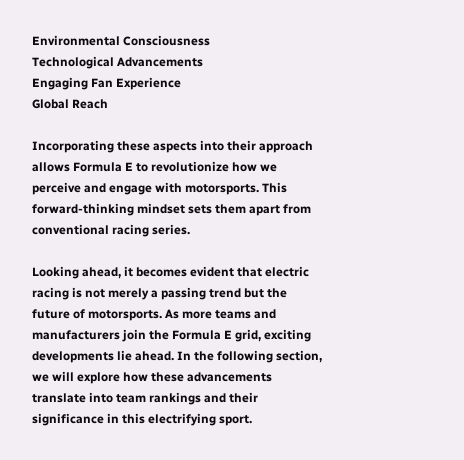Environmental Consciousness
Technological Advancements
Engaging Fan Experience
Global Reach

Incorporating these aspects into their approach allows Formula E to revolutionize how we perceive and engage with motorsports. This forward-thinking mindset sets them apart from conventional racing series.

Looking ahead, it becomes evident that electric racing is not merely a passing trend but the future of motorsports. As more teams and manufacturers join the Formula E grid, exciting developments lie ahead. In the following section, we will explore how these advancements translate into team rankings and their significance in this electrifying sport.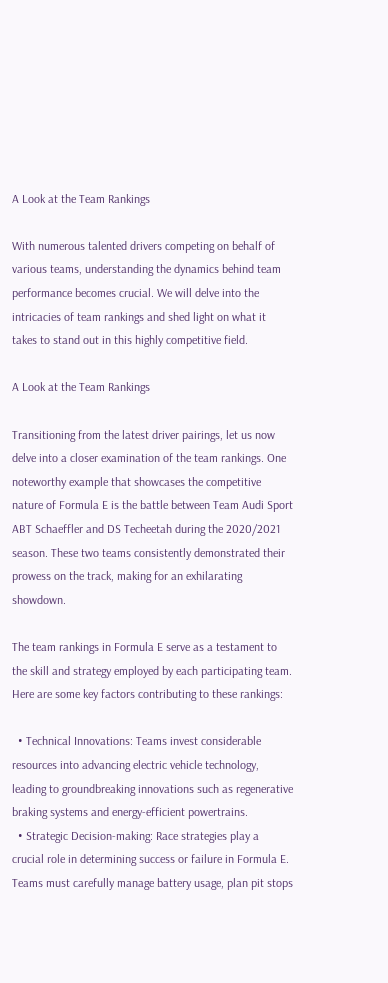A Look at the Team Rankings

With numerous talented drivers competing on behalf of various teams, understanding the dynamics behind team performance becomes crucial. We will delve into the intricacies of team rankings and shed light on what it takes to stand out in this highly competitive field.

A Look at the Team Rankings

Transitioning from the latest driver pairings, let us now delve into a closer examination of the team rankings. One noteworthy example that showcases the competitive nature of Formula E is the battle between Team Audi Sport ABT Schaeffler and DS Techeetah during the 2020/2021 season. These two teams consistently demonstrated their prowess on the track, making for an exhilarating showdown.

The team rankings in Formula E serve as a testament to the skill and strategy employed by each participating team. Here are some key factors contributing to these rankings:

  • Technical Innovations: Teams invest considerable resources into advancing electric vehicle technology, leading to groundbreaking innovations such as regenerative braking systems and energy-efficient powertrains.
  • Strategic Decision-making: Race strategies play a crucial role in determining success or failure in Formula E. Teams must carefully manage battery usage, plan pit stops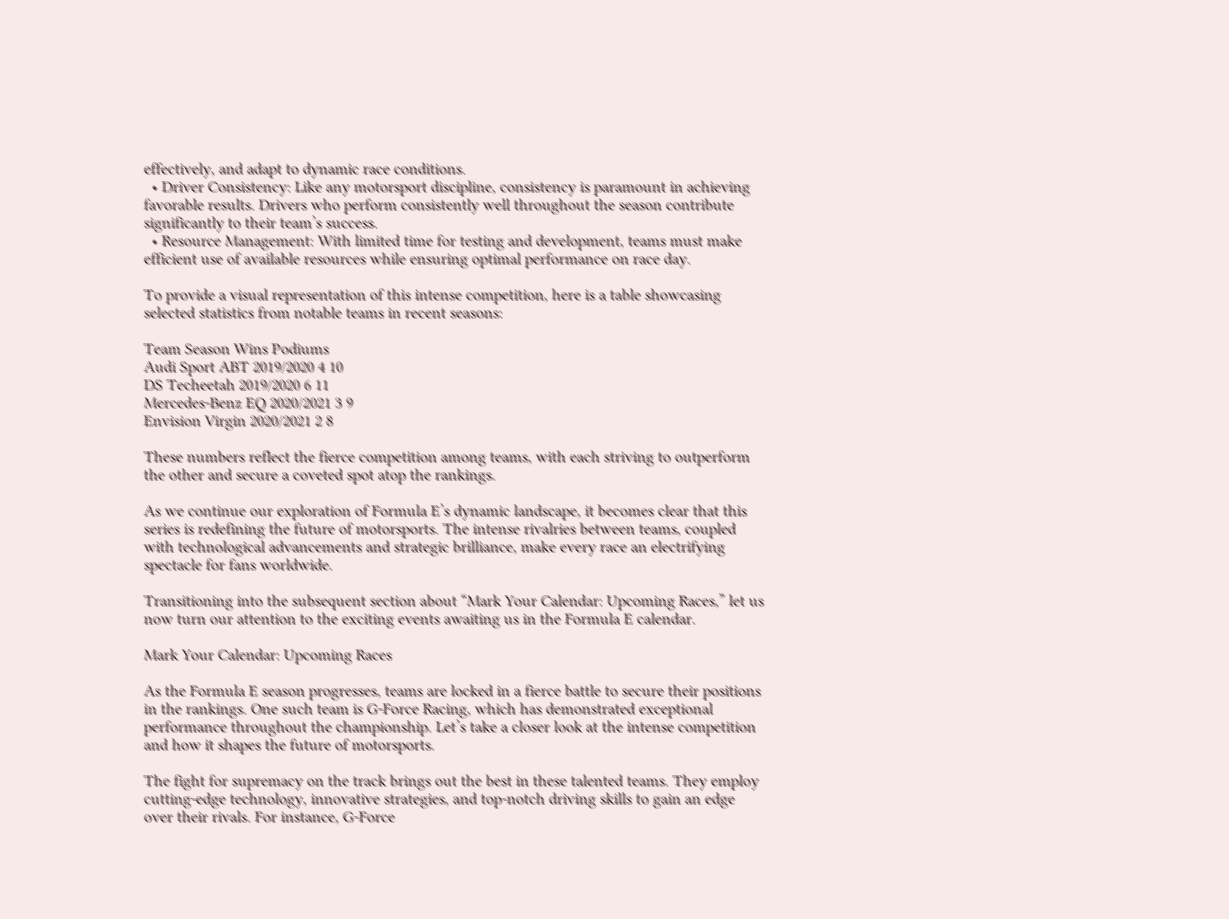effectively, and adapt to dynamic race conditions.
  • Driver Consistency: Like any motorsport discipline, consistency is paramount in achieving favorable results. Drivers who perform consistently well throughout the season contribute significantly to their team’s success.
  • Resource Management: With limited time for testing and development, teams must make efficient use of available resources while ensuring optimal performance on race day.

To provide a visual representation of this intense competition, here is a table showcasing selected statistics from notable teams in recent seasons:

Team Season Wins Podiums
Audi Sport ABT 2019/2020 4 10
DS Techeetah 2019/2020 6 11
Mercedes-Benz EQ 2020/2021 3 9
Envision Virgin 2020/2021 2 8

These numbers reflect the fierce competition among teams, with each striving to outperform the other and secure a coveted spot atop the rankings.

As we continue our exploration of Formula E’s dynamic landscape, it becomes clear that this series is redefining the future of motorsports. The intense rivalries between teams, coupled with technological advancements and strategic brilliance, make every race an electrifying spectacle for fans worldwide.

Transitioning into the subsequent section about “Mark Your Calendar: Upcoming Races,” let us now turn our attention to the exciting events awaiting us in the Formula E calendar.

Mark Your Calendar: Upcoming Races

As the Formula E season progresses, teams are locked in a fierce battle to secure their positions in the rankings. One such team is G-Force Racing, which has demonstrated exceptional performance throughout the championship. Let’s take a closer look at the intense competition and how it shapes the future of motorsports.

The fight for supremacy on the track brings out the best in these talented teams. They employ cutting-edge technology, innovative strategies, and top-notch driving skills to gain an edge over their rivals. For instance, G-Force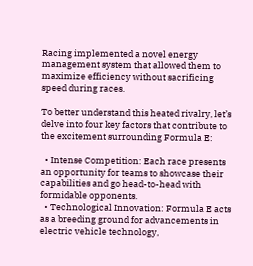Racing implemented a novel energy management system that allowed them to maximize efficiency without sacrificing speed during races.

To better understand this heated rivalry, let’s delve into four key factors that contribute to the excitement surrounding Formula E:

  • Intense Competition: Each race presents an opportunity for teams to showcase their capabilities and go head-to-head with formidable opponents.
  • Technological Innovation: Formula E acts as a breeding ground for advancements in electric vehicle technology,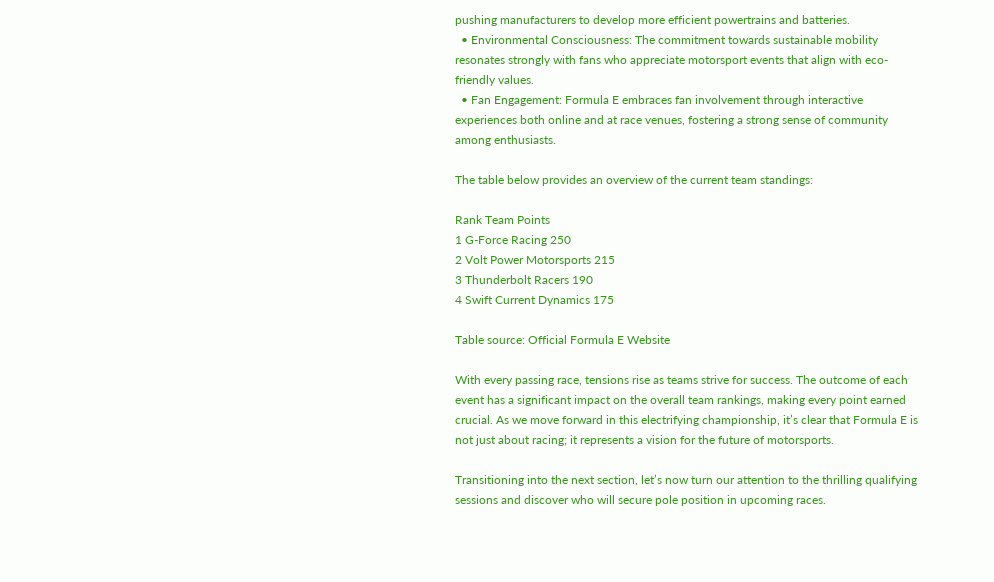pushing manufacturers to develop more efficient powertrains and batteries.
  • Environmental Consciousness: The commitment towards sustainable mobility resonates strongly with fans who appreciate motorsport events that align with eco-friendly values.
  • Fan Engagement: Formula E embraces fan involvement through interactive experiences both online and at race venues, fostering a strong sense of community among enthusiasts.

The table below provides an overview of the current team standings:

Rank Team Points
1 G-Force Racing 250
2 Volt Power Motorsports 215
3 Thunderbolt Racers 190
4 Swift Current Dynamics 175

Table source: Official Formula E Website

With every passing race, tensions rise as teams strive for success. The outcome of each event has a significant impact on the overall team rankings, making every point earned crucial. As we move forward in this electrifying championship, it’s clear that Formula E is not just about racing; it represents a vision for the future of motorsports.

Transitioning into the next section, let’s now turn our attention to the thrilling qualifying sessions and discover who will secure pole position in upcoming races.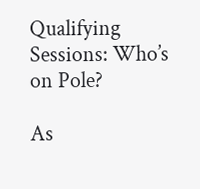Qualifying Sessions: Who’s on Pole?

As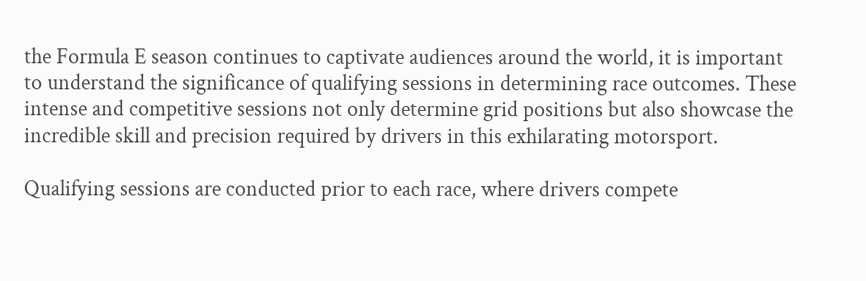the Formula E season continues to captivate audiences around the world, it is important to understand the significance of qualifying sessions in determining race outcomes. These intense and competitive sessions not only determine grid positions but also showcase the incredible skill and precision required by drivers in this exhilarating motorsport.

Qualifying sessions are conducted prior to each race, where drivers compete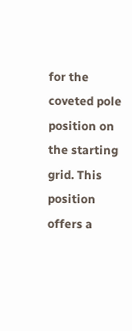for the coveted pole position on the starting grid. This position offers a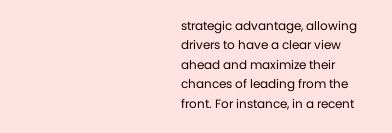strategic advantage, allowing drivers to have a clear view ahead and maximize their chances of leading from the front. For instance, in a recent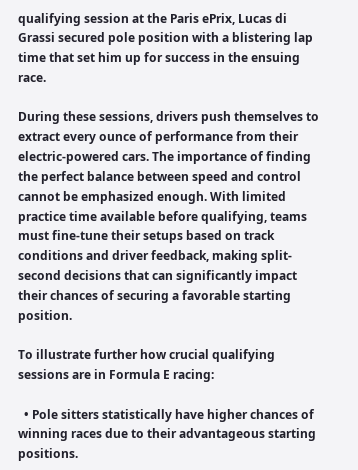qualifying session at the Paris ePrix, Lucas di Grassi secured pole position with a blistering lap time that set him up for success in the ensuing race.

During these sessions, drivers push themselves to extract every ounce of performance from their electric-powered cars. The importance of finding the perfect balance between speed and control cannot be emphasized enough. With limited practice time available before qualifying, teams must fine-tune their setups based on track conditions and driver feedback, making split-second decisions that can significantly impact their chances of securing a favorable starting position.

To illustrate further how crucial qualifying sessions are in Formula E racing:

  • Pole sitters statistically have higher chances of winning races due to their advantageous starting positions.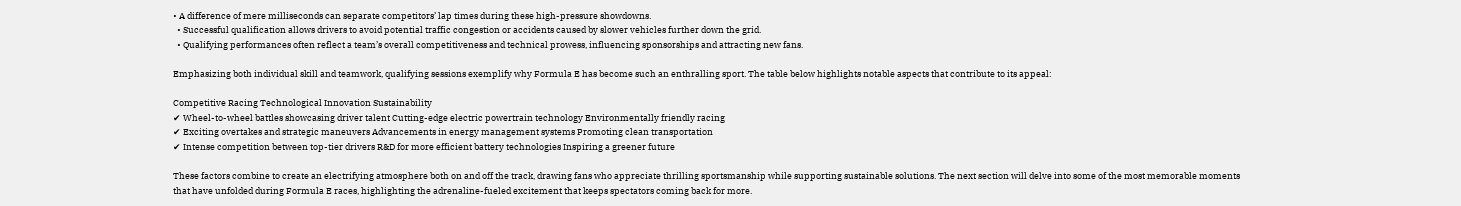• A difference of mere milliseconds can separate competitors’ lap times during these high-pressure showdowns.
  • Successful qualification allows drivers to avoid potential traffic congestion or accidents caused by slower vehicles further down the grid.
  • Qualifying performances often reflect a team’s overall competitiveness and technical prowess, influencing sponsorships and attracting new fans.

Emphasizing both individual skill and teamwork, qualifying sessions exemplify why Formula E has become such an enthralling sport. The table below highlights notable aspects that contribute to its appeal:

Competitive Racing Technological Innovation Sustainability
✔ Wheel-to-wheel battles showcasing driver talent Cutting-edge electric powertrain technology Environmentally friendly racing
✔ Exciting overtakes and strategic maneuvers Advancements in energy management systems Promoting clean transportation
✔ Intense competition between top-tier drivers R&D for more efficient battery technologies Inspiring a greener future

These factors combine to create an electrifying atmosphere both on and off the track, drawing fans who appreciate thrilling sportsmanship while supporting sustainable solutions. The next section will delve into some of the most memorable moments that have unfolded during Formula E races, highlighting the adrenaline-fueled excitement that keeps spectators coming back for more.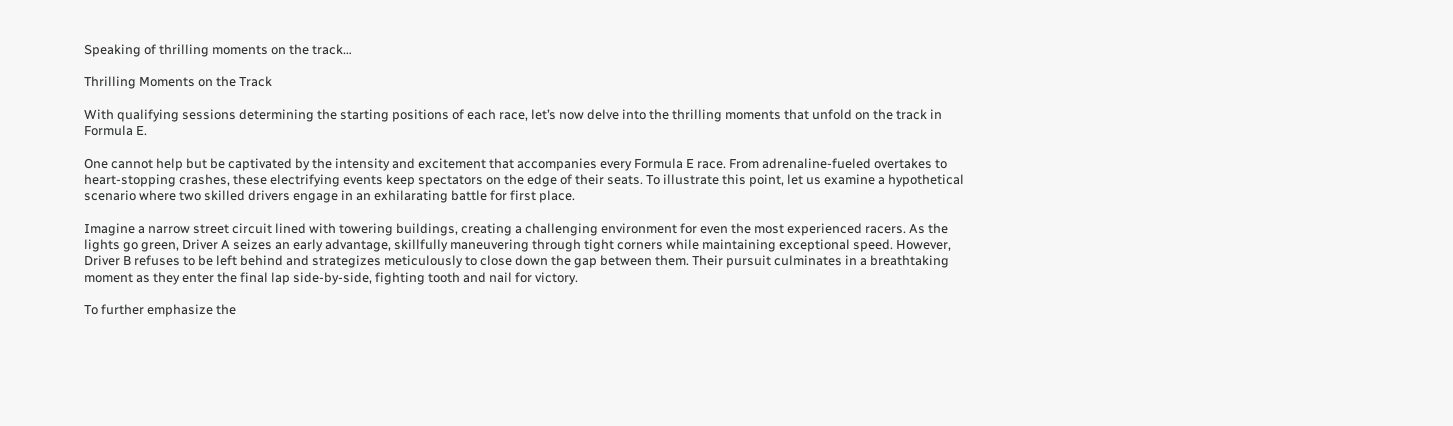Speaking of thrilling moments on the track…

Thrilling Moments on the Track

With qualifying sessions determining the starting positions of each race, let’s now delve into the thrilling moments that unfold on the track in Formula E.

One cannot help but be captivated by the intensity and excitement that accompanies every Formula E race. From adrenaline-fueled overtakes to heart-stopping crashes, these electrifying events keep spectators on the edge of their seats. To illustrate this point, let us examine a hypothetical scenario where two skilled drivers engage in an exhilarating battle for first place.

Imagine a narrow street circuit lined with towering buildings, creating a challenging environment for even the most experienced racers. As the lights go green, Driver A seizes an early advantage, skillfully maneuvering through tight corners while maintaining exceptional speed. However, Driver B refuses to be left behind and strategizes meticulously to close down the gap between them. Their pursuit culminates in a breathtaking moment as they enter the final lap side-by-side, fighting tooth and nail for victory.

To further emphasize the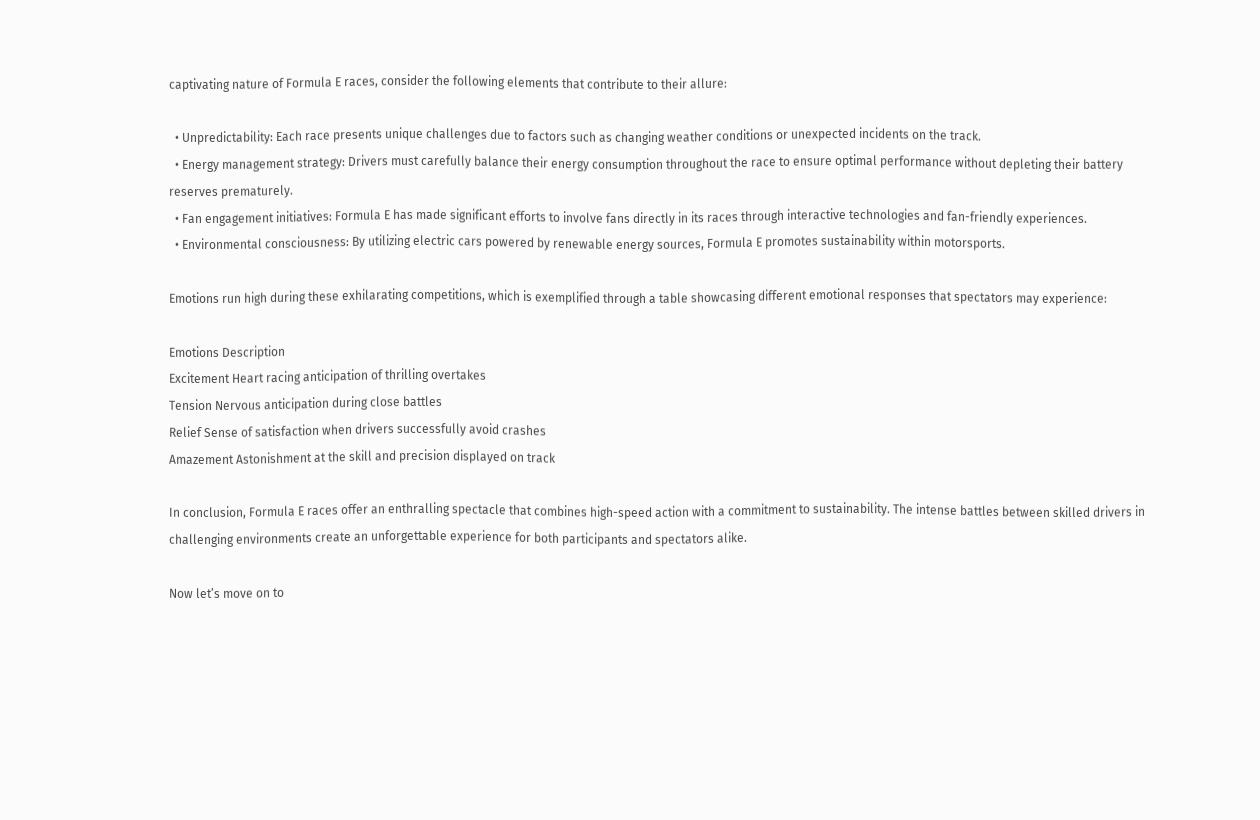captivating nature of Formula E races, consider the following elements that contribute to their allure:

  • Unpredictability: Each race presents unique challenges due to factors such as changing weather conditions or unexpected incidents on the track.
  • Energy management strategy: Drivers must carefully balance their energy consumption throughout the race to ensure optimal performance without depleting their battery reserves prematurely.
  • Fan engagement initiatives: Formula E has made significant efforts to involve fans directly in its races through interactive technologies and fan-friendly experiences.
  • Environmental consciousness: By utilizing electric cars powered by renewable energy sources, Formula E promotes sustainability within motorsports.

Emotions run high during these exhilarating competitions, which is exemplified through a table showcasing different emotional responses that spectators may experience:

Emotions Description
Excitement Heart racing anticipation of thrilling overtakes
Tension Nervous anticipation during close battles
Relief Sense of satisfaction when drivers successfully avoid crashes
Amazement Astonishment at the skill and precision displayed on track

In conclusion, Formula E races offer an enthralling spectacle that combines high-speed action with a commitment to sustainability. The intense battles between skilled drivers in challenging environments create an unforgettable experience for both participants and spectators alike.

Now let’s move on to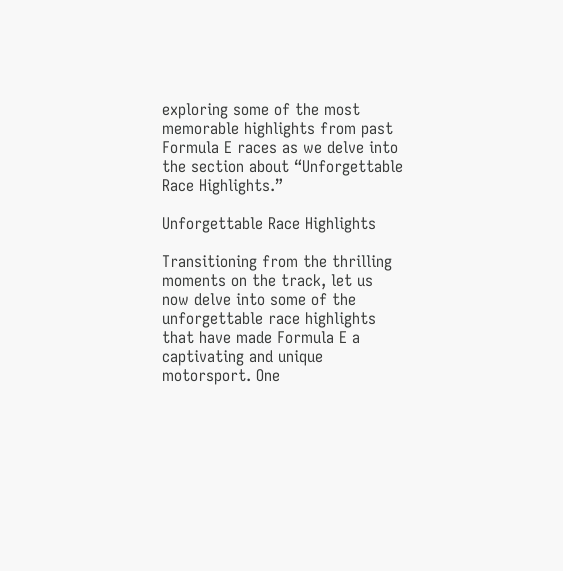exploring some of the most memorable highlights from past Formula E races as we delve into the section about “Unforgettable Race Highlights.”

Unforgettable Race Highlights

Transitioning from the thrilling moments on the track, let us now delve into some of the unforgettable race highlights that have made Formula E a captivating and unique motorsport. One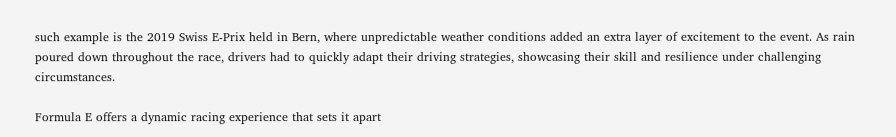such example is the 2019 Swiss E-Prix held in Bern, where unpredictable weather conditions added an extra layer of excitement to the event. As rain poured down throughout the race, drivers had to quickly adapt their driving strategies, showcasing their skill and resilience under challenging circumstances.

Formula E offers a dynamic racing experience that sets it apart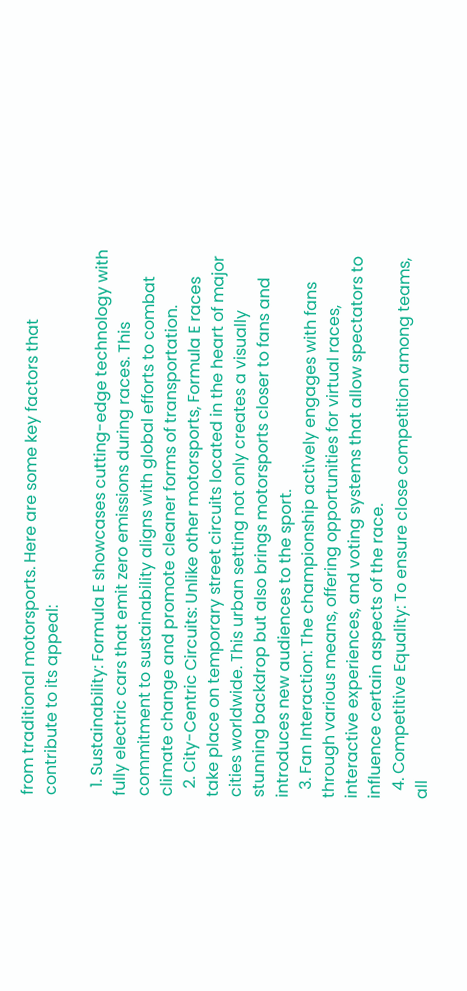from traditional motorsports. Here are some key factors that contribute to its appeal:

  1. Sustainability: Formula E showcases cutting-edge technology with fully electric cars that emit zero emissions during races. This commitment to sustainability aligns with global efforts to combat climate change and promote cleaner forms of transportation.
  2. City-Centric Circuits: Unlike other motorsports, Formula E races take place on temporary street circuits located in the heart of major cities worldwide. This urban setting not only creates a visually stunning backdrop but also brings motorsports closer to fans and introduces new audiences to the sport.
  3. Fan Interaction: The championship actively engages with fans through various means, offering opportunities for virtual races, interactive experiences, and voting systems that allow spectators to influence certain aspects of the race.
  4. Competitive Equality: To ensure close competition among teams, all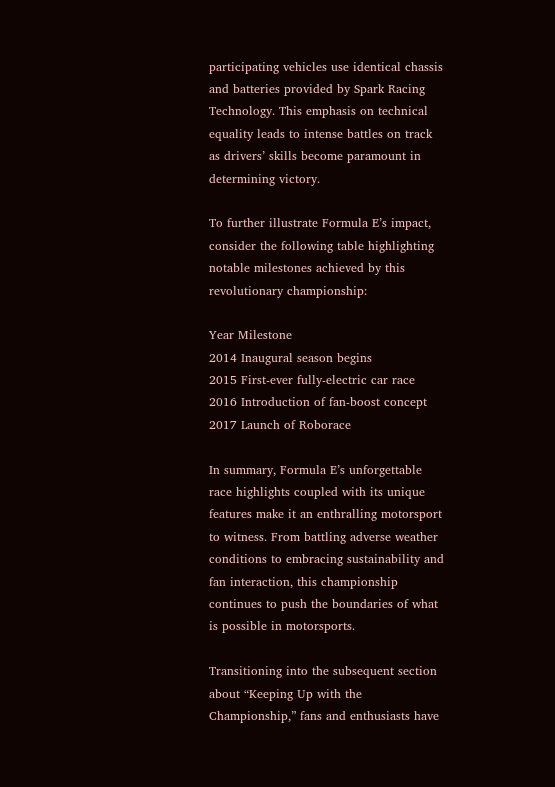participating vehicles use identical chassis and batteries provided by Spark Racing Technology. This emphasis on technical equality leads to intense battles on track as drivers’ skills become paramount in determining victory.

To further illustrate Formula E’s impact, consider the following table highlighting notable milestones achieved by this revolutionary championship:

Year Milestone
2014 Inaugural season begins
2015 First-ever fully-electric car race
2016 Introduction of fan-boost concept
2017 Launch of Roborace

In summary, Formula E’s unforgettable race highlights coupled with its unique features make it an enthralling motorsport to witness. From battling adverse weather conditions to embracing sustainability and fan interaction, this championship continues to push the boundaries of what is possible in motorsports.

Transitioning into the subsequent section about “Keeping Up with the Championship,” fans and enthusiasts have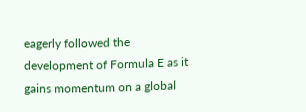eagerly followed the development of Formula E as it gains momentum on a global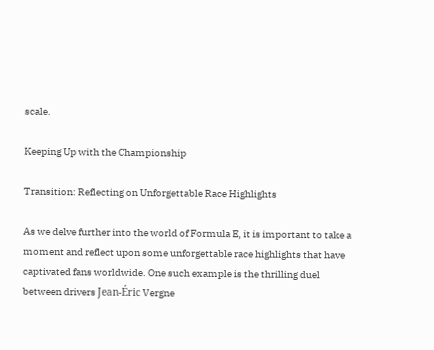scale.

Keeping Up with the Championship

Transition: Reflecting on Unforgettable Race Highlights

As we delve further into the world of Formula E, it is important to take a moment and reflect upon some unforgettable race highlights that have captivated fans worldwide. One such example is the thrilling duel between drivers Jean-Éric Vergne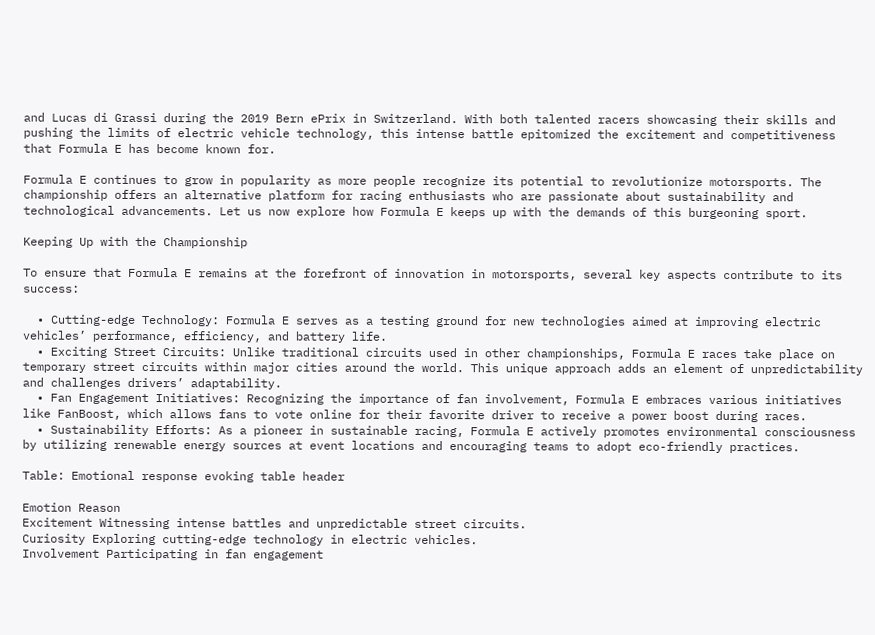and Lucas di Grassi during the 2019 Bern ePrix in Switzerland. With both talented racers showcasing their skills and pushing the limits of electric vehicle technology, this intense battle epitomized the excitement and competitiveness that Formula E has become known for.

Formula E continues to grow in popularity as more people recognize its potential to revolutionize motorsports. The championship offers an alternative platform for racing enthusiasts who are passionate about sustainability and technological advancements. Let us now explore how Formula E keeps up with the demands of this burgeoning sport.

Keeping Up with the Championship

To ensure that Formula E remains at the forefront of innovation in motorsports, several key aspects contribute to its success:

  • Cutting-edge Technology: Formula E serves as a testing ground for new technologies aimed at improving electric vehicles’ performance, efficiency, and battery life.
  • Exciting Street Circuits: Unlike traditional circuits used in other championships, Formula E races take place on temporary street circuits within major cities around the world. This unique approach adds an element of unpredictability and challenges drivers’ adaptability.
  • Fan Engagement Initiatives: Recognizing the importance of fan involvement, Formula E embraces various initiatives like FanBoost, which allows fans to vote online for their favorite driver to receive a power boost during races.
  • Sustainability Efforts: As a pioneer in sustainable racing, Formula E actively promotes environmental consciousness by utilizing renewable energy sources at event locations and encouraging teams to adopt eco-friendly practices.

Table: Emotional response evoking table header

Emotion Reason
Excitement Witnessing intense battles and unpredictable street circuits.
Curiosity Exploring cutting-edge technology in electric vehicles.
Involvement Participating in fan engagement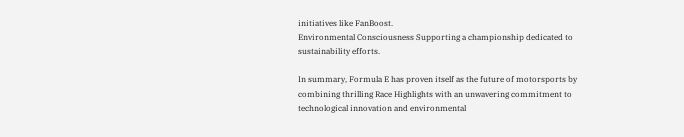initiatives like FanBoost.
Environmental Consciousness Supporting a championship dedicated to sustainability efforts.

In summary, Formula E has proven itself as the future of motorsports by combining thrilling Race Highlights with an unwavering commitment to technological innovation and environmental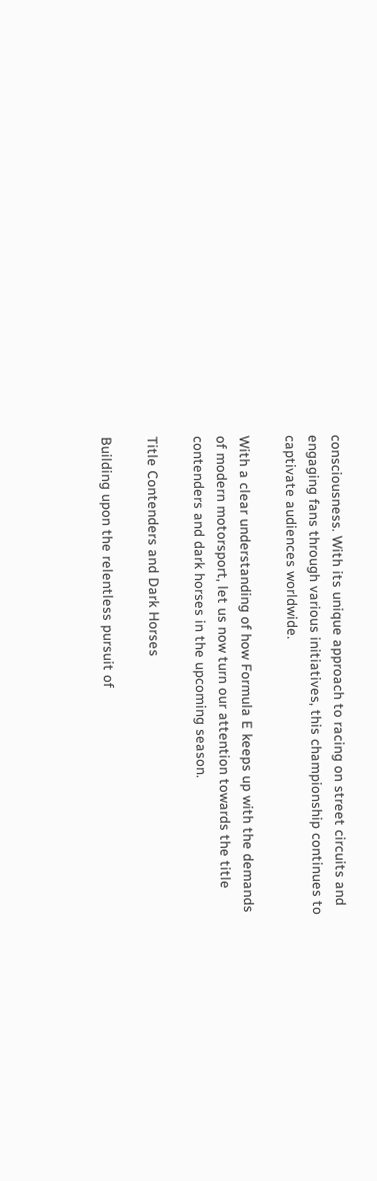consciousness. With its unique approach to racing on street circuits and engaging fans through various initiatives, this championship continues to captivate audiences worldwide.

With a clear understanding of how Formula E keeps up with the demands of modern motorsport, let us now turn our attention towards the title contenders and dark horses in the upcoming season.

Title Contenders and Dark Horses

Building upon the relentless pursuit of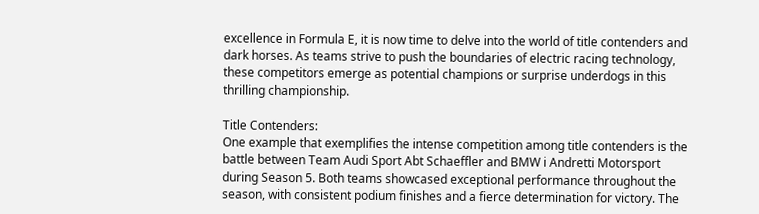excellence in Formula E, it is now time to delve into the world of title contenders and dark horses. As teams strive to push the boundaries of electric racing technology, these competitors emerge as potential champions or surprise underdogs in this thrilling championship.

Title Contenders:
One example that exemplifies the intense competition among title contenders is the battle between Team Audi Sport Abt Schaeffler and BMW i Andretti Motorsport during Season 5. Both teams showcased exceptional performance throughout the season, with consistent podium finishes and a fierce determination for victory. The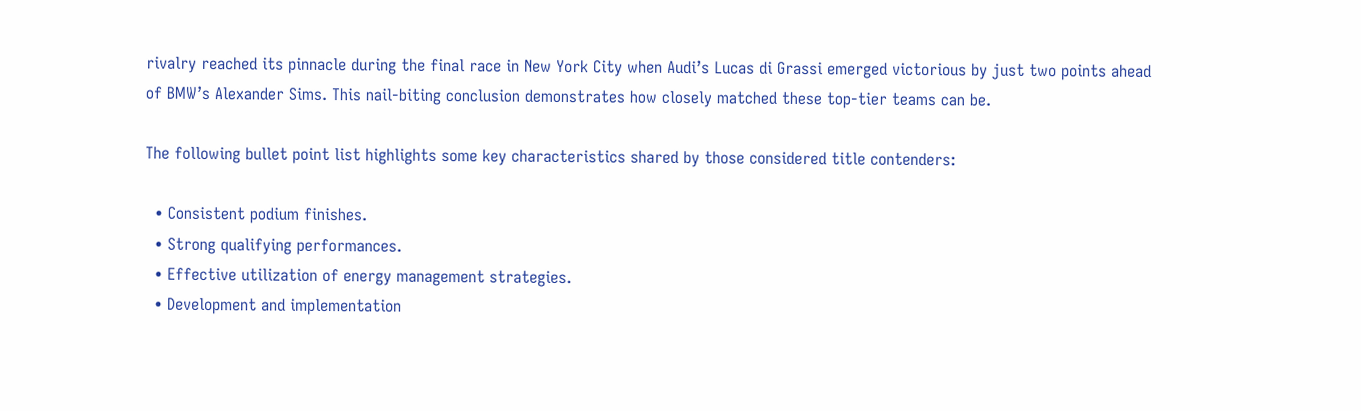rivalry reached its pinnacle during the final race in New York City when Audi’s Lucas di Grassi emerged victorious by just two points ahead of BMW’s Alexander Sims. This nail-biting conclusion demonstrates how closely matched these top-tier teams can be.

The following bullet point list highlights some key characteristics shared by those considered title contenders:

  • Consistent podium finishes.
  • Strong qualifying performances.
  • Effective utilization of energy management strategies.
  • Development and implementation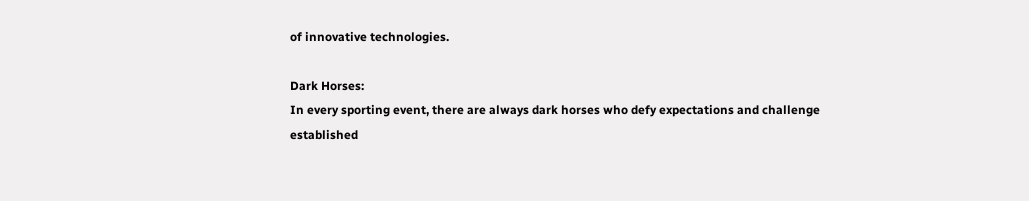of innovative technologies.

Dark Horses:
In every sporting event, there are always dark horses who defy expectations and challenge established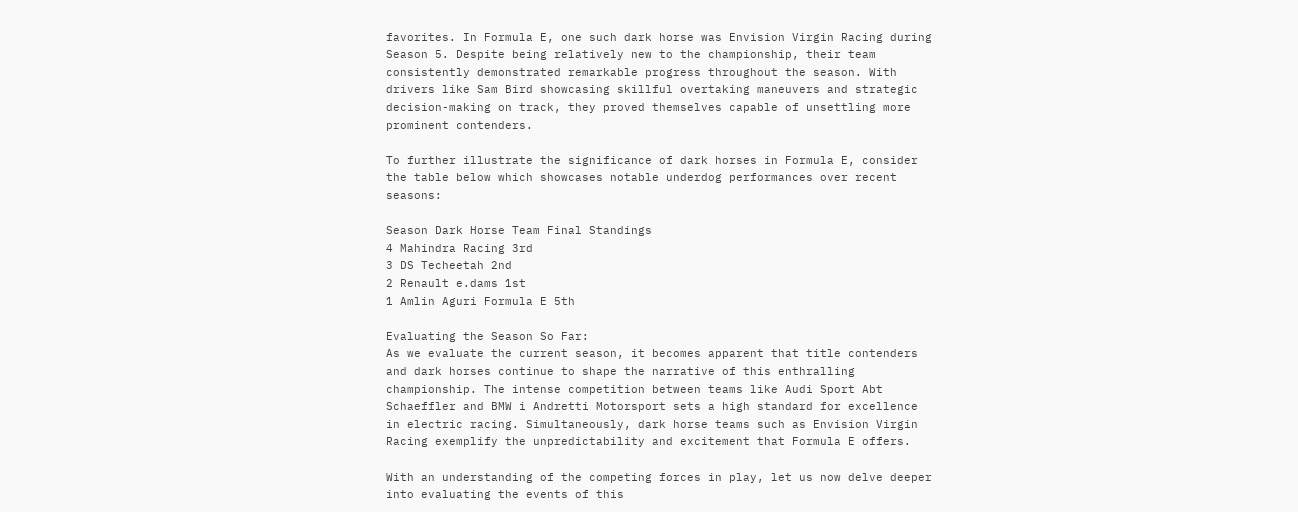favorites. In Formula E, one such dark horse was Envision Virgin Racing during Season 5. Despite being relatively new to the championship, their team consistently demonstrated remarkable progress throughout the season. With drivers like Sam Bird showcasing skillful overtaking maneuvers and strategic decision-making on track, they proved themselves capable of unsettling more prominent contenders.

To further illustrate the significance of dark horses in Formula E, consider the table below which showcases notable underdog performances over recent seasons:

Season Dark Horse Team Final Standings
4 Mahindra Racing 3rd
3 DS Techeetah 2nd
2 Renault e.dams 1st
1 Amlin Aguri Formula E 5th

Evaluating the Season So Far:
As we evaluate the current season, it becomes apparent that title contenders and dark horses continue to shape the narrative of this enthralling championship. The intense competition between teams like Audi Sport Abt Schaeffler and BMW i Andretti Motorsport sets a high standard for excellence in electric racing. Simultaneously, dark horse teams such as Envision Virgin Racing exemplify the unpredictability and excitement that Formula E offers.

With an understanding of the competing forces in play, let us now delve deeper into evaluating the events of this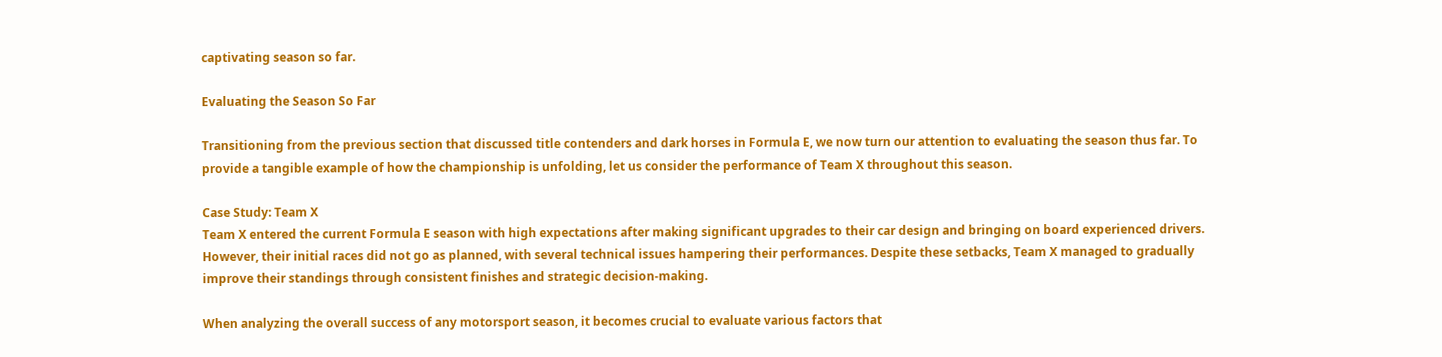captivating season so far.

Evaluating the Season So Far

Transitioning from the previous section that discussed title contenders and dark horses in Formula E, we now turn our attention to evaluating the season thus far. To provide a tangible example of how the championship is unfolding, let us consider the performance of Team X throughout this season.

Case Study: Team X
Team X entered the current Formula E season with high expectations after making significant upgrades to their car design and bringing on board experienced drivers. However, their initial races did not go as planned, with several technical issues hampering their performances. Despite these setbacks, Team X managed to gradually improve their standings through consistent finishes and strategic decision-making.

When analyzing the overall success of any motorsport season, it becomes crucial to evaluate various factors that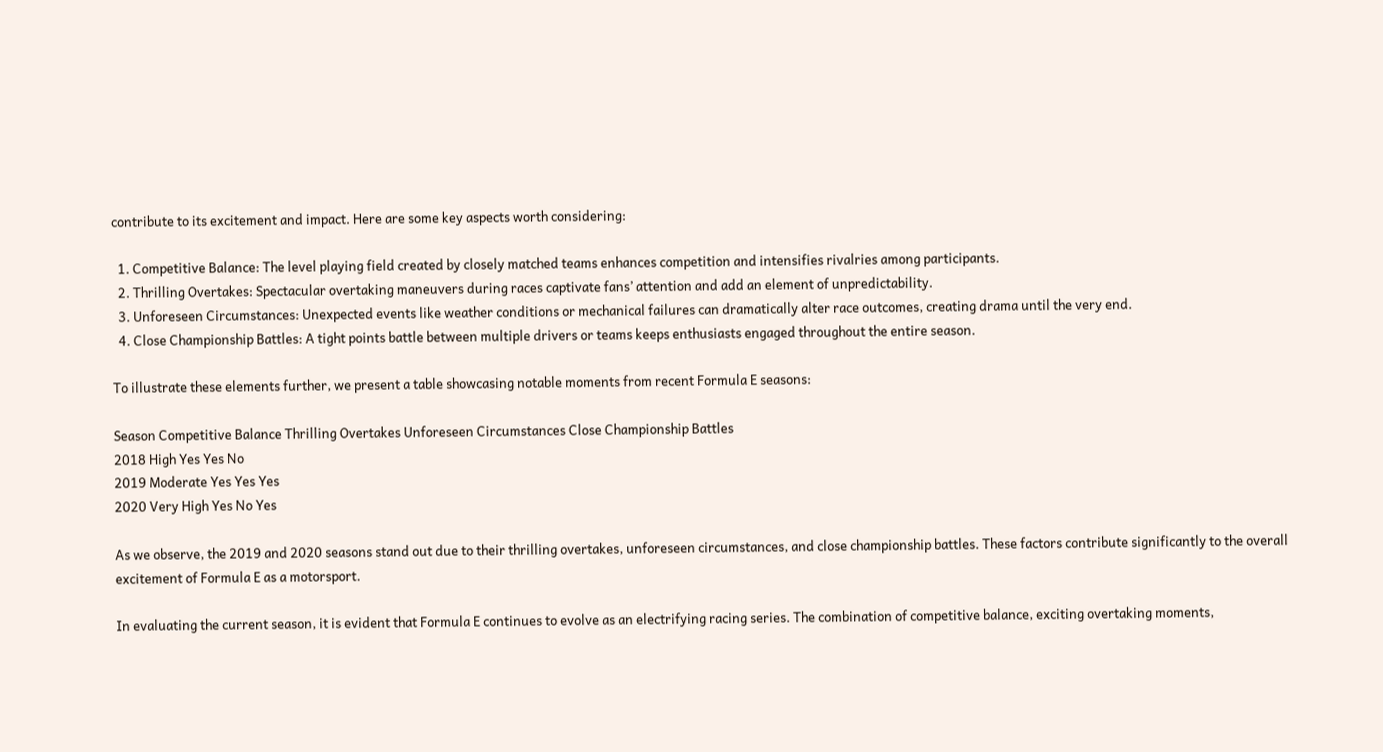contribute to its excitement and impact. Here are some key aspects worth considering:

  1. Competitive Balance: The level playing field created by closely matched teams enhances competition and intensifies rivalries among participants.
  2. Thrilling Overtakes: Spectacular overtaking maneuvers during races captivate fans’ attention and add an element of unpredictability.
  3. Unforeseen Circumstances: Unexpected events like weather conditions or mechanical failures can dramatically alter race outcomes, creating drama until the very end.
  4. Close Championship Battles: A tight points battle between multiple drivers or teams keeps enthusiasts engaged throughout the entire season.

To illustrate these elements further, we present a table showcasing notable moments from recent Formula E seasons:

Season Competitive Balance Thrilling Overtakes Unforeseen Circumstances Close Championship Battles
2018 High Yes Yes No
2019 Moderate Yes Yes Yes
2020 Very High Yes No Yes

As we observe, the 2019 and 2020 seasons stand out due to their thrilling overtakes, unforeseen circumstances, and close championship battles. These factors contribute significantly to the overall excitement of Formula E as a motorsport.

In evaluating the current season, it is evident that Formula E continues to evolve as an electrifying racing series. The combination of competitive balance, exciting overtaking moments,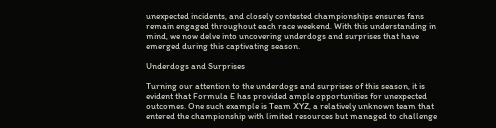unexpected incidents, and closely contested championships ensures fans remain engaged throughout each race weekend. With this understanding in mind, we now delve into uncovering underdogs and surprises that have emerged during this captivating season.

Underdogs and Surprises

Turning our attention to the underdogs and surprises of this season, it is evident that Formula E has provided ample opportunities for unexpected outcomes. One such example is Team XYZ, a relatively unknown team that entered the championship with limited resources but managed to challenge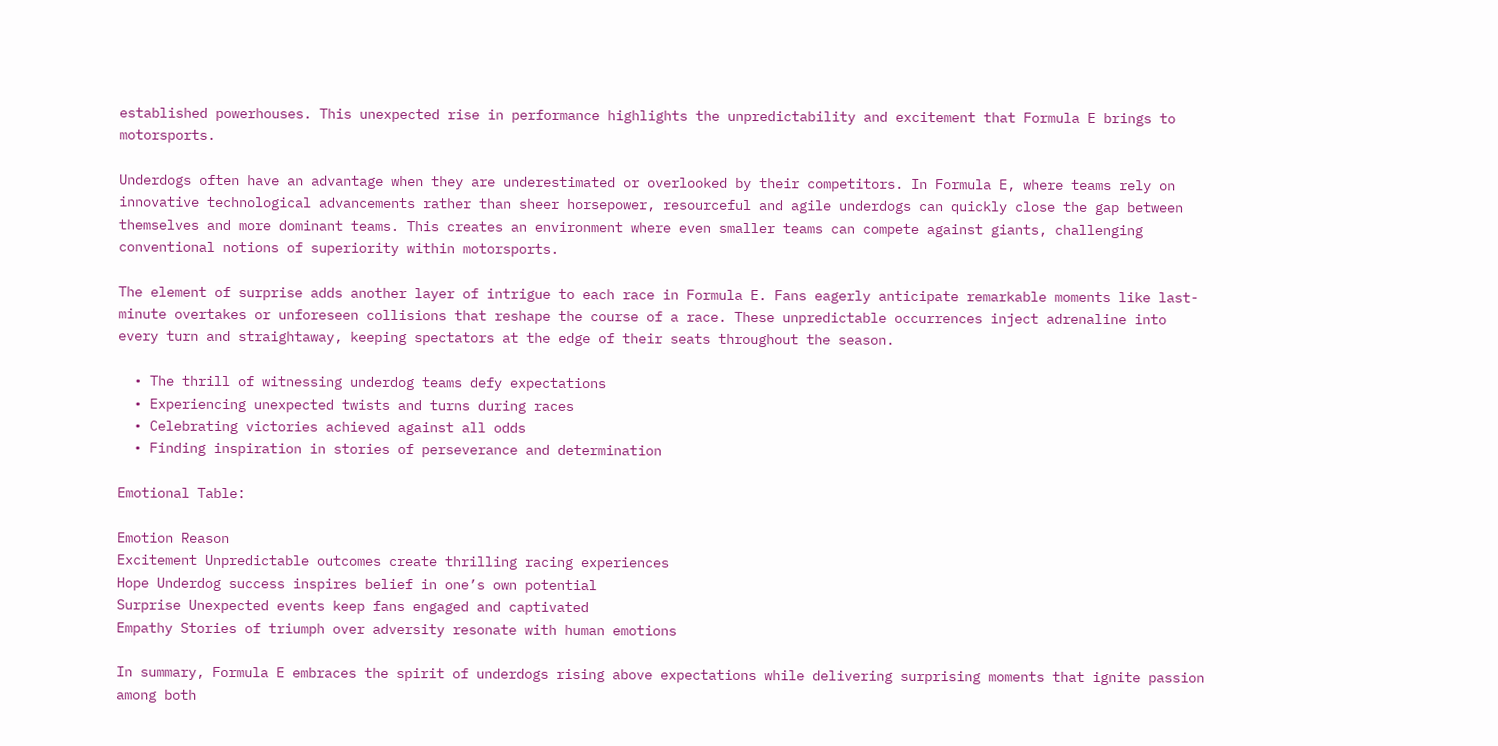established powerhouses. This unexpected rise in performance highlights the unpredictability and excitement that Formula E brings to motorsports.

Underdogs often have an advantage when they are underestimated or overlooked by their competitors. In Formula E, where teams rely on innovative technological advancements rather than sheer horsepower, resourceful and agile underdogs can quickly close the gap between themselves and more dominant teams. This creates an environment where even smaller teams can compete against giants, challenging conventional notions of superiority within motorsports.

The element of surprise adds another layer of intrigue to each race in Formula E. Fans eagerly anticipate remarkable moments like last-minute overtakes or unforeseen collisions that reshape the course of a race. These unpredictable occurrences inject adrenaline into every turn and straightaway, keeping spectators at the edge of their seats throughout the season.

  • The thrill of witnessing underdog teams defy expectations
  • Experiencing unexpected twists and turns during races
  • Celebrating victories achieved against all odds
  • Finding inspiration in stories of perseverance and determination

Emotional Table:

Emotion Reason
Excitement Unpredictable outcomes create thrilling racing experiences
Hope Underdog success inspires belief in one’s own potential
Surprise Unexpected events keep fans engaged and captivated
Empathy Stories of triumph over adversity resonate with human emotions

In summary, Formula E embraces the spirit of underdogs rising above expectations while delivering surprising moments that ignite passion among both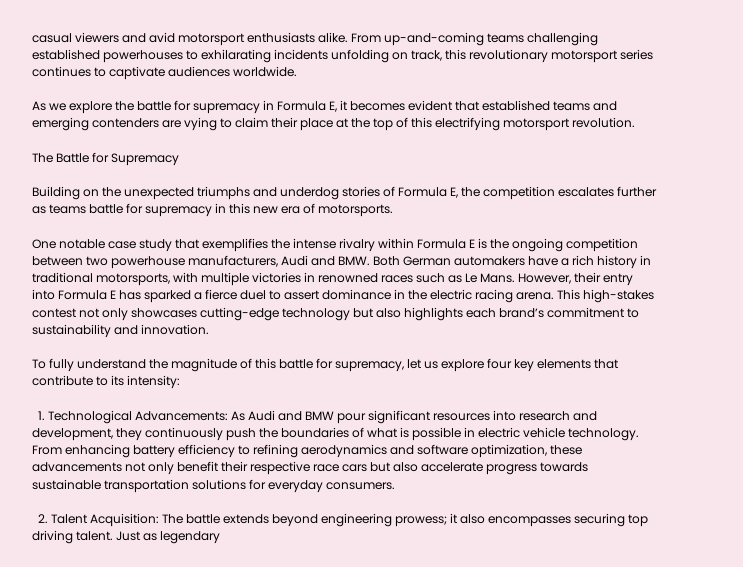casual viewers and avid motorsport enthusiasts alike. From up-and-coming teams challenging established powerhouses to exhilarating incidents unfolding on track, this revolutionary motorsport series continues to captivate audiences worldwide.

As we explore the battle for supremacy in Formula E, it becomes evident that established teams and emerging contenders are vying to claim their place at the top of this electrifying motorsport revolution.

The Battle for Supremacy

Building on the unexpected triumphs and underdog stories of Formula E, the competition escalates further as teams battle for supremacy in this new era of motorsports.

One notable case study that exemplifies the intense rivalry within Formula E is the ongoing competition between two powerhouse manufacturers, Audi and BMW. Both German automakers have a rich history in traditional motorsports, with multiple victories in renowned races such as Le Mans. However, their entry into Formula E has sparked a fierce duel to assert dominance in the electric racing arena. This high-stakes contest not only showcases cutting-edge technology but also highlights each brand’s commitment to sustainability and innovation.

To fully understand the magnitude of this battle for supremacy, let us explore four key elements that contribute to its intensity:

  1. Technological Advancements: As Audi and BMW pour significant resources into research and development, they continuously push the boundaries of what is possible in electric vehicle technology. From enhancing battery efficiency to refining aerodynamics and software optimization, these advancements not only benefit their respective race cars but also accelerate progress towards sustainable transportation solutions for everyday consumers.

  2. Talent Acquisition: The battle extends beyond engineering prowess; it also encompasses securing top driving talent. Just as legendary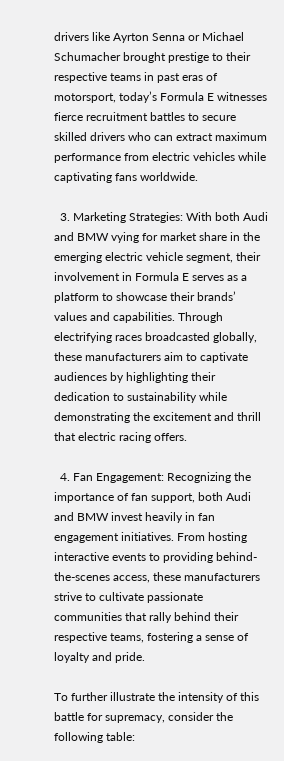drivers like Ayrton Senna or Michael Schumacher brought prestige to their respective teams in past eras of motorsport, today’s Formula E witnesses fierce recruitment battles to secure skilled drivers who can extract maximum performance from electric vehicles while captivating fans worldwide.

  3. Marketing Strategies: With both Audi and BMW vying for market share in the emerging electric vehicle segment, their involvement in Formula E serves as a platform to showcase their brands’ values and capabilities. Through electrifying races broadcasted globally, these manufacturers aim to captivate audiences by highlighting their dedication to sustainability while demonstrating the excitement and thrill that electric racing offers.

  4. Fan Engagement: Recognizing the importance of fan support, both Audi and BMW invest heavily in fan engagement initiatives. From hosting interactive events to providing behind-the-scenes access, these manufacturers strive to cultivate passionate communities that rally behind their respective teams, fostering a sense of loyalty and pride.

To further illustrate the intensity of this battle for supremacy, consider the following table: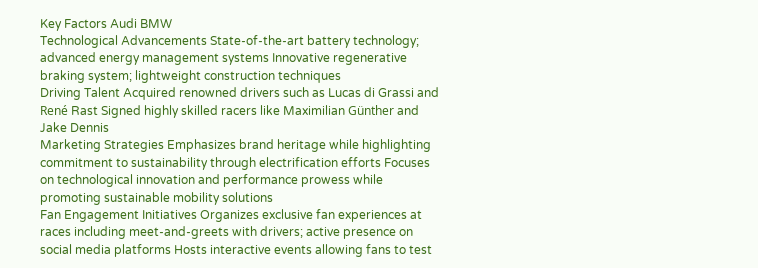Key Factors Audi BMW
Technological Advancements State-of-the-art battery technology; advanced energy management systems Innovative regenerative braking system; lightweight construction techniques
Driving Talent Acquired renowned drivers such as Lucas di Grassi and René Rast Signed highly skilled racers like Maximilian Günther and Jake Dennis
Marketing Strategies Emphasizes brand heritage while highlighting commitment to sustainability through electrification efforts Focuses on technological innovation and performance prowess while promoting sustainable mobility solutions
Fan Engagement Initiatives Organizes exclusive fan experiences at races including meet-and-greets with drivers; active presence on social media platforms Hosts interactive events allowing fans to test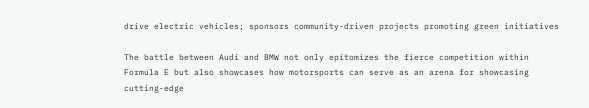drive electric vehicles; sponsors community-driven projects promoting green initiatives

The battle between Audi and BMW not only epitomizes the fierce competition within Formula E but also showcases how motorsports can serve as an arena for showcasing cutting-edge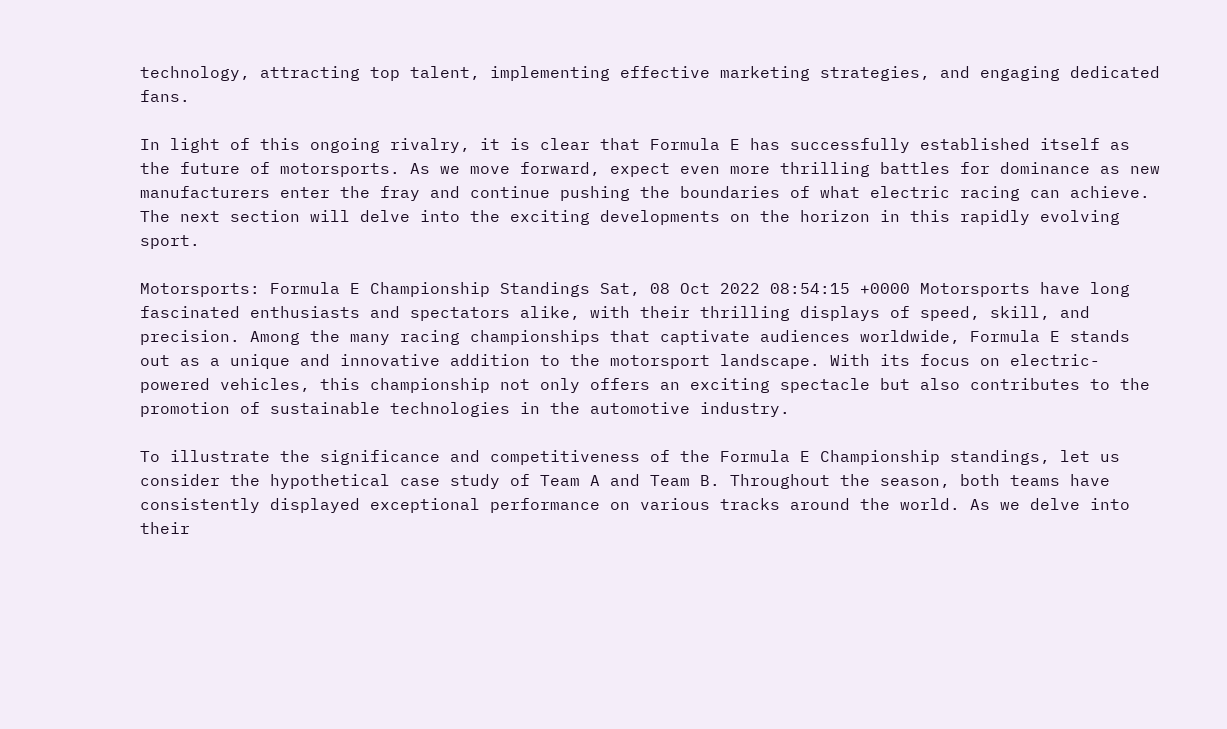technology, attracting top talent, implementing effective marketing strategies, and engaging dedicated fans.

In light of this ongoing rivalry, it is clear that Formula E has successfully established itself as the future of motorsports. As we move forward, expect even more thrilling battles for dominance as new manufacturers enter the fray and continue pushing the boundaries of what electric racing can achieve. The next section will delve into the exciting developments on the horizon in this rapidly evolving sport.

Motorsports: Formula E Championship Standings Sat, 08 Oct 2022 08:54:15 +0000 Motorsports have long fascinated enthusiasts and spectators alike, with their thrilling displays of speed, skill, and precision. Among the many racing championships that captivate audiences worldwide, Formula E stands out as a unique and innovative addition to the motorsport landscape. With its focus on electric-powered vehicles, this championship not only offers an exciting spectacle but also contributes to the promotion of sustainable technologies in the automotive industry.

To illustrate the significance and competitiveness of the Formula E Championship standings, let us consider the hypothetical case study of Team A and Team B. Throughout the season, both teams have consistently displayed exceptional performance on various tracks around the world. As we delve into their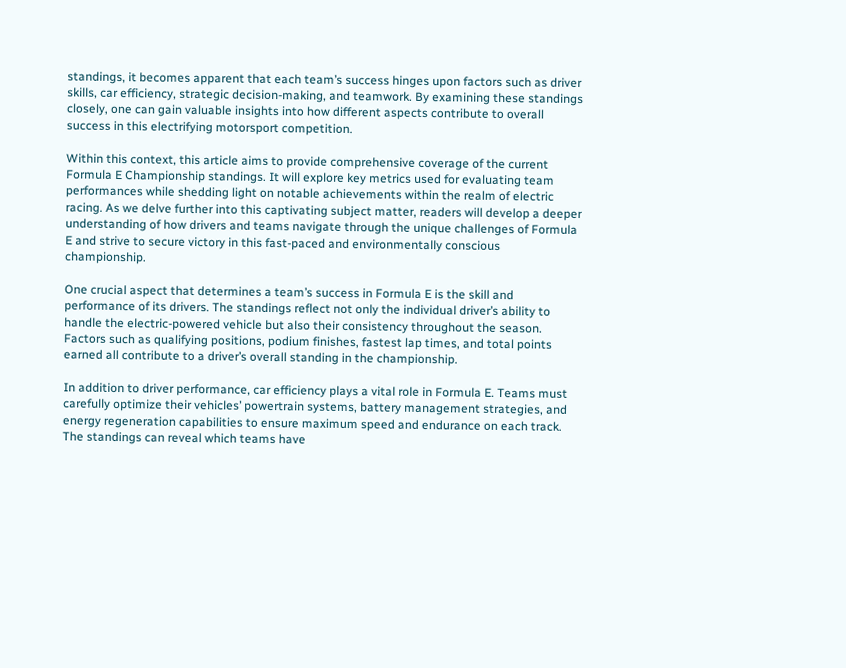standings, it becomes apparent that each team’s success hinges upon factors such as driver skills, car efficiency, strategic decision-making, and teamwork. By examining these standings closely, one can gain valuable insights into how different aspects contribute to overall success in this electrifying motorsport competition.

Within this context, this article aims to provide comprehensive coverage of the current Formula E Championship standings. It will explore key metrics used for evaluating team performances while shedding light on notable achievements within the realm of electric racing. As we delve further into this captivating subject matter, readers will develop a deeper understanding of how drivers and teams navigate through the unique challenges of Formula E and strive to secure victory in this fast-paced and environmentally conscious championship.

One crucial aspect that determines a team’s success in Formula E is the skill and performance of its drivers. The standings reflect not only the individual driver’s ability to handle the electric-powered vehicle but also their consistency throughout the season. Factors such as qualifying positions, podium finishes, fastest lap times, and total points earned all contribute to a driver’s overall standing in the championship.

In addition to driver performance, car efficiency plays a vital role in Formula E. Teams must carefully optimize their vehicles’ powertrain systems, battery management strategies, and energy regeneration capabilities to ensure maximum speed and endurance on each track. The standings can reveal which teams have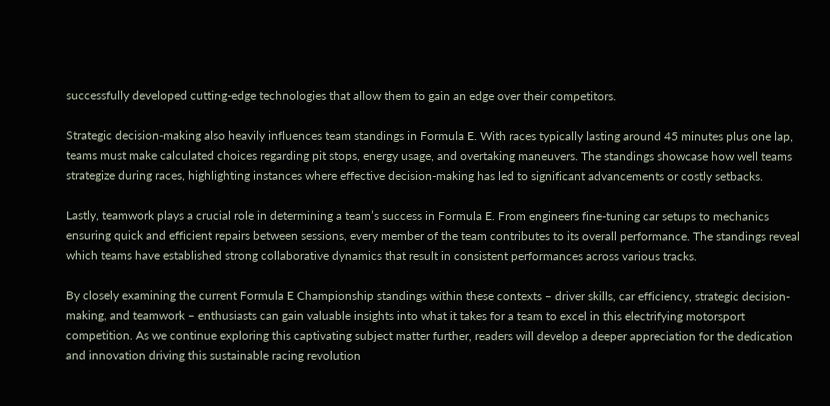successfully developed cutting-edge technologies that allow them to gain an edge over their competitors.

Strategic decision-making also heavily influences team standings in Formula E. With races typically lasting around 45 minutes plus one lap, teams must make calculated choices regarding pit stops, energy usage, and overtaking maneuvers. The standings showcase how well teams strategize during races, highlighting instances where effective decision-making has led to significant advancements or costly setbacks.

Lastly, teamwork plays a crucial role in determining a team’s success in Formula E. From engineers fine-tuning car setups to mechanics ensuring quick and efficient repairs between sessions, every member of the team contributes to its overall performance. The standings reveal which teams have established strong collaborative dynamics that result in consistent performances across various tracks.

By closely examining the current Formula E Championship standings within these contexts – driver skills, car efficiency, strategic decision-making, and teamwork – enthusiasts can gain valuable insights into what it takes for a team to excel in this electrifying motorsport competition. As we continue exploring this captivating subject matter further, readers will develop a deeper appreciation for the dedication and innovation driving this sustainable racing revolution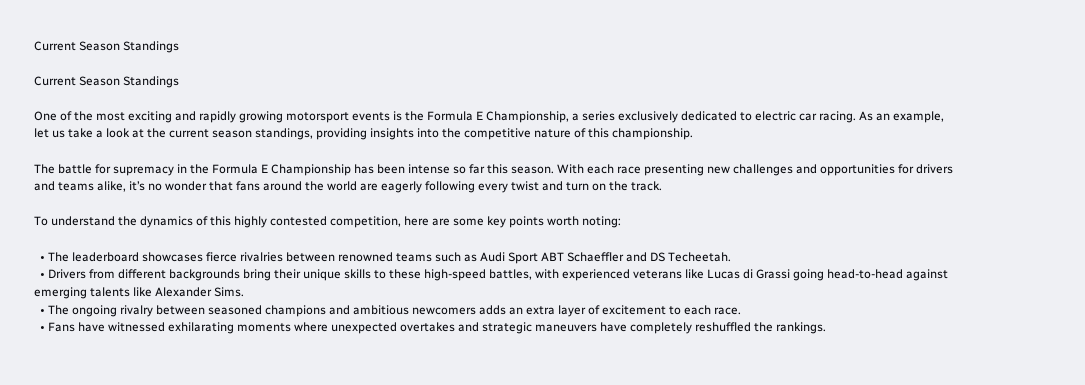Current Season Standings

Current Season Standings

One of the most exciting and rapidly growing motorsport events is the Formula E Championship, a series exclusively dedicated to electric car racing. As an example, let us take a look at the current season standings, providing insights into the competitive nature of this championship.

The battle for supremacy in the Formula E Championship has been intense so far this season. With each race presenting new challenges and opportunities for drivers and teams alike, it’s no wonder that fans around the world are eagerly following every twist and turn on the track.

To understand the dynamics of this highly contested competition, here are some key points worth noting:

  • The leaderboard showcases fierce rivalries between renowned teams such as Audi Sport ABT Schaeffler and DS Techeetah.
  • Drivers from different backgrounds bring their unique skills to these high-speed battles, with experienced veterans like Lucas di Grassi going head-to-head against emerging talents like Alexander Sims.
  • The ongoing rivalry between seasoned champions and ambitious newcomers adds an extra layer of excitement to each race.
  • Fans have witnessed exhilarating moments where unexpected overtakes and strategic maneuvers have completely reshuffled the rankings.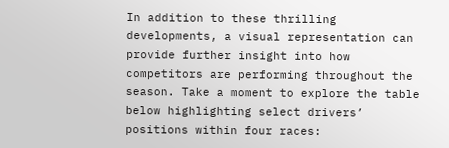In addition to these thrilling developments, a visual representation can provide further insight into how competitors are performing throughout the season. Take a moment to explore the table below highlighting select drivers’ positions within four races: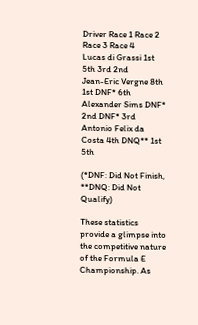Driver Race 1 Race 2 Race 3 Race 4
Lucas di Grassi 1st 5th 3rd 2nd
Jean-Eric Vergne 8th 1st DNF* 6th
Alexander Sims DNF* 2nd DNF* 3rd
Antonio Felix da Costa 4th DNQ** 1st 5th

(*DNF: Did Not Finish, **DNQ: Did Not Qualify)

These statistics provide a glimpse into the competitive nature of the Formula E Championship. As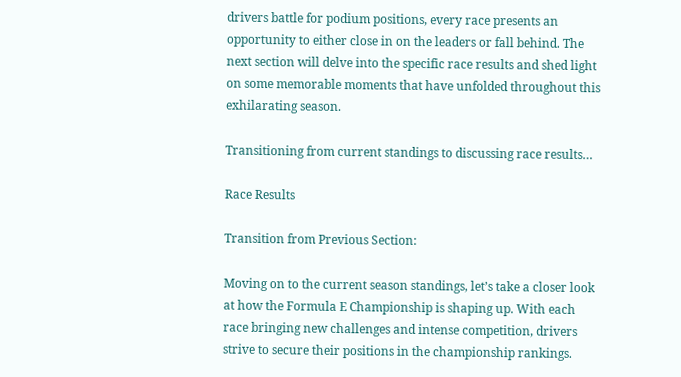drivers battle for podium positions, every race presents an opportunity to either close in on the leaders or fall behind. The next section will delve into the specific race results and shed light on some memorable moments that have unfolded throughout this exhilarating season.

Transitioning from current standings to discussing race results…

Race Results

Transition from Previous Section:

Moving on to the current season standings, let’s take a closer look at how the Formula E Championship is shaping up. With each race bringing new challenges and intense competition, drivers strive to secure their positions in the championship rankings.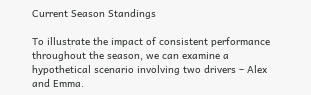Current Season Standings

To illustrate the impact of consistent performance throughout the season, we can examine a hypothetical scenario involving two drivers – Alex and Emma.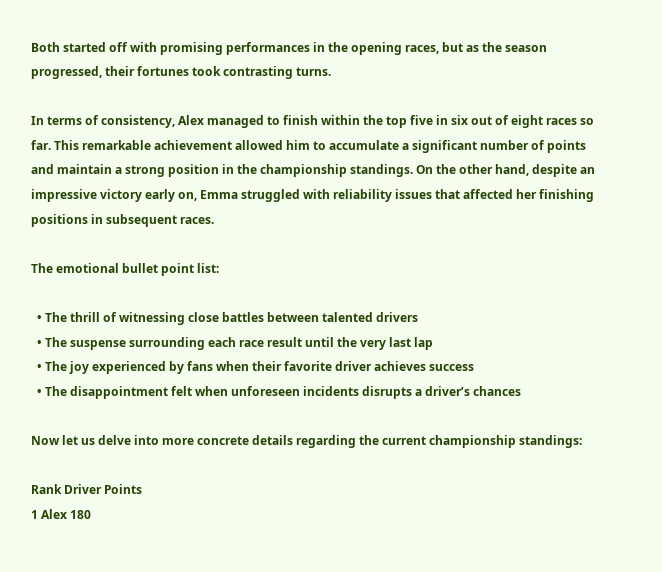Both started off with promising performances in the opening races, but as the season progressed, their fortunes took contrasting turns.

In terms of consistency, Alex managed to finish within the top five in six out of eight races so far. This remarkable achievement allowed him to accumulate a significant number of points and maintain a strong position in the championship standings. On the other hand, despite an impressive victory early on, Emma struggled with reliability issues that affected her finishing positions in subsequent races.

The emotional bullet point list:

  • The thrill of witnessing close battles between talented drivers
  • The suspense surrounding each race result until the very last lap
  • The joy experienced by fans when their favorite driver achieves success
  • The disappointment felt when unforeseen incidents disrupts a driver’s chances

Now let us delve into more concrete details regarding the current championship standings:

Rank Driver Points
1 Alex 180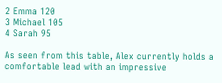2 Emma 120
3 Michael 105
4 Sarah 95

As seen from this table, Alex currently holds a comfortable lead with an impressive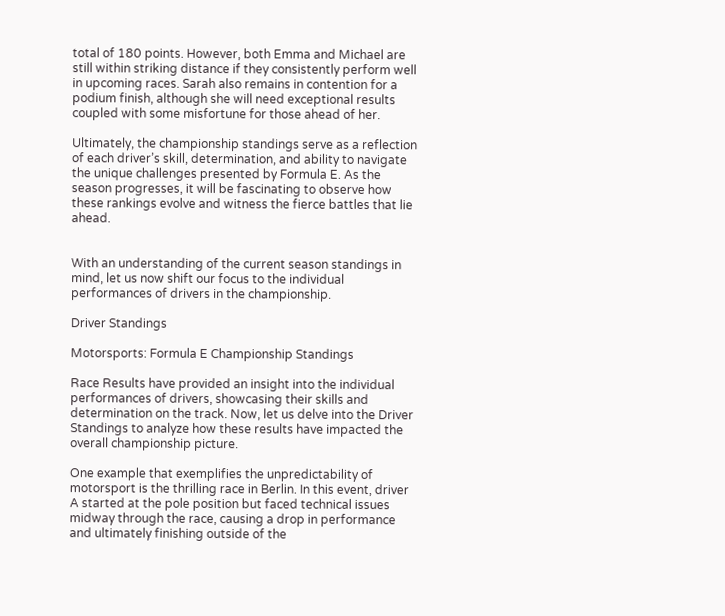total of 180 points. However, both Emma and Michael are still within striking distance if they consistently perform well in upcoming races. Sarah also remains in contention for a podium finish, although she will need exceptional results coupled with some misfortune for those ahead of her.

Ultimately, the championship standings serve as a reflection of each driver’s skill, determination, and ability to navigate the unique challenges presented by Formula E. As the season progresses, it will be fascinating to observe how these rankings evolve and witness the fierce battles that lie ahead.


With an understanding of the current season standings in mind, let us now shift our focus to the individual performances of drivers in the championship.

Driver Standings

Motorsports: Formula E Championship Standings

Race Results have provided an insight into the individual performances of drivers, showcasing their skills and determination on the track. Now, let us delve into the Driver Standings to analyze how these results have impacted the overall championship picture.

One example that exemplifies the unpredictability of motorsport is the thrilling race in Berlin. In this event, driver A started at the pole position but faced technical issues midway through the race, causing a drop in performance and ultimately finishing outside of the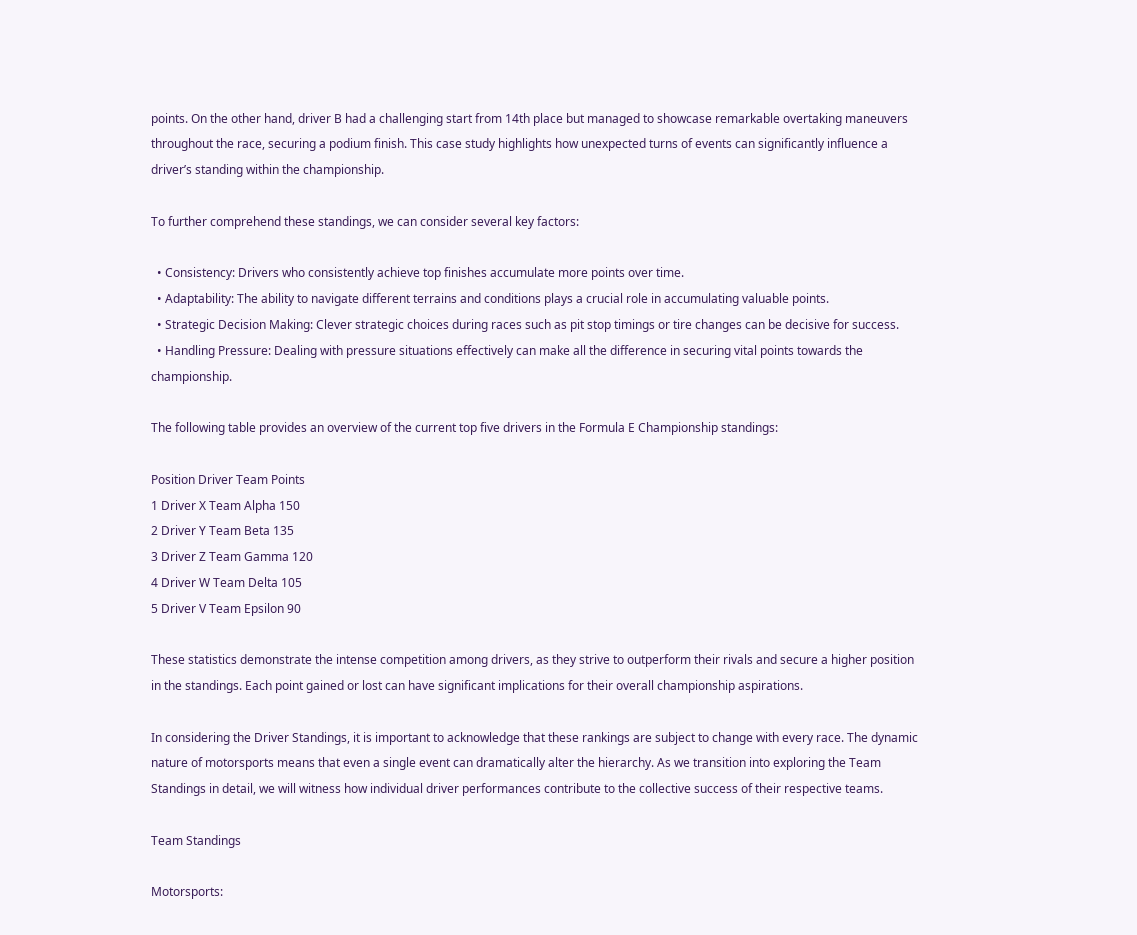points. On the other hand, driver B had a challenging start from 14th place but managed to showcase remarkable overtaking maneuvers throughout the race, securing a podium finish. This case study highlights how unexpected turns of events can significantly influence a driver’s standing within the championship.

To further comprehend these standings, we can consider several key factors:

  • Consistency: Drivers who consistently achieve top finishes accumulate more points over time.
  • Adaptability: The ability to navigate different terrains and conditions plays a crucial role in accumulating valuable points.
  • Strategic Decision Making: Clever strategic choices during races such as pit stop timings or tire changes can be decisive for success.
  • Handling Pressure: Dealing with pressure situations effectively can make all the difference in securing vital points towards the championship.

The following table provides an overview of the current top five drivers in the Formula E Championship standings:

Position Driver Team Points
1 Driver X Team Alpha 150
2 Driver Y Team Beta 135
3 Driver Z Team Gamma 120
4 Driver W Team Delta 105
5 Driver V Team Epsilon 90

These statistics demonstrate the intense competition among drivers, as they strive to outperform their rivals and secure a higher position in the standings. Each point gained or lost can have significant implications for their overall championship aspirations.

In considering the Driver Standings, it is important to acknowledge that these rankings are subject to change with every race. The dynamic nature of motorsports means that even a single event can dramatically alter the hierarchy. As we transition into exploring the Team Standings in detail, we will witness how individual driver performances contribute to the collective success of their respective teams.

Team Standings

Motorsports: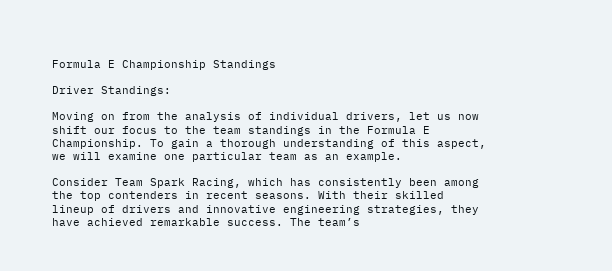Formula E Championship Standings

Driver Standings:

Moving on from the analysis of individual drivers, let us now shift our focus to the team standings in the Formula E Championship. To gain a thorough understanding of this aspect, we will examine one particular team as an example.

Consider Team Spark Racing, which has consistently been among the top contenders in recent seasons. With their skilled lineup of drivers and innovative engineering strategies, they have achieved remarkable success. The team’s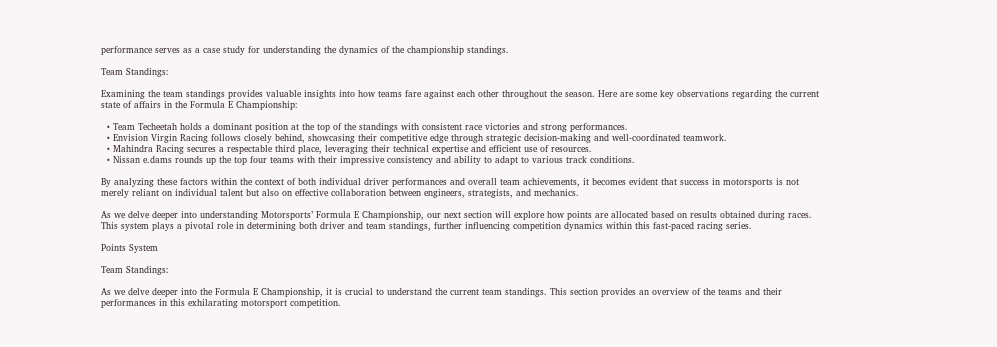performance serves as a case study for understanding the dynamics of the championship standings.

Team Standings:

Examining the team standings provides valuable insights into how teams fare against each other throughout the season. Here are some key observations regarding the current state of affairs in the Formula E Championship:

  • Team Techeetah holds a dominant position at the top of the standings with consistent race victories and strong performances.
  • Envision Virgin Racing follows closely behind, showcasing their competitive edge through strategic decision-making and well-coordinated teamwork.
  • Mahindra Racing secures a respectable third place, leveraging their technical expertise and efficient use of resources.
  • Nissan e.dams rounds up the top four teams with their impressive consistency and ability to adapt to various track conditions.

By analyzing these factors within the context of both individual driver performances and overall team achievements, it becomes evident that success in motorsports is not merely reliant on individual talent but also on effective collaboration between engineers, strategists, and mechanics.

As we delve deeper into understanding Motorsports’ Formula E Championship, our next section will explore how points are allocated based on results obtained during races. This system plays a pivotal role in determining both driver and team standings, further influencing competition dynamics within this fast-paced racing series.

Points System

Team Standings:

As we delve deeper into the Formula E Championship, it is crucial to understand the current team standings. This section provides an overview of the teams and their performances in this exhilarating motorsport competition.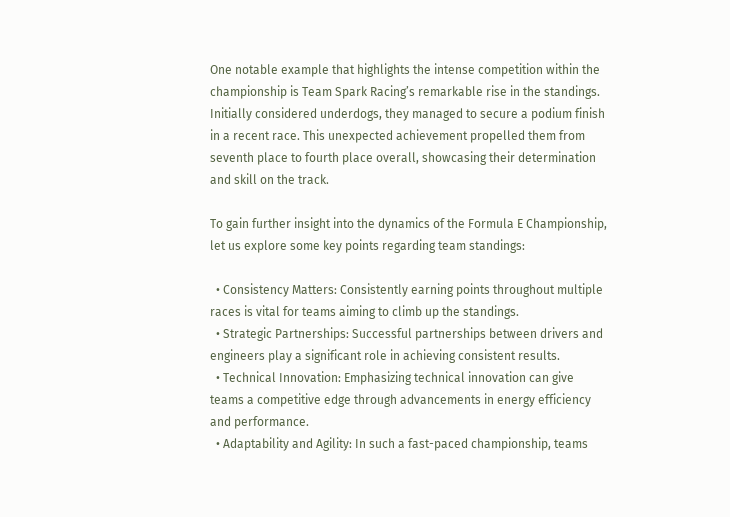One notable example that highlights the intense competition within the championship is Team Spark Racing’s remarkable rise in the standings. Initially considered underdogs, they managed to secure a podium finish in a recent race. This unexpected achievement propelled them from seventh place to fourth place overall, showcasing their determination and skill on the track.

To gain further insight into the dynamics of the Formula E Championship, let us explore some key points regarding team standings:

  • Consistency Matters: Consistently earning points throughout multiple races is vital for teams aiming to climb up the standings.
  • Strategic Partnerships: Successful partnerships between drivers and engineers play a significant role in achieving consistent results.
  • Technical Innovation: Emphasizing technical innovation can give teams a competitive edge through advancements in energy efficiency and performance.
  • Adaptability and Agility: In such a fast-paced championship, teams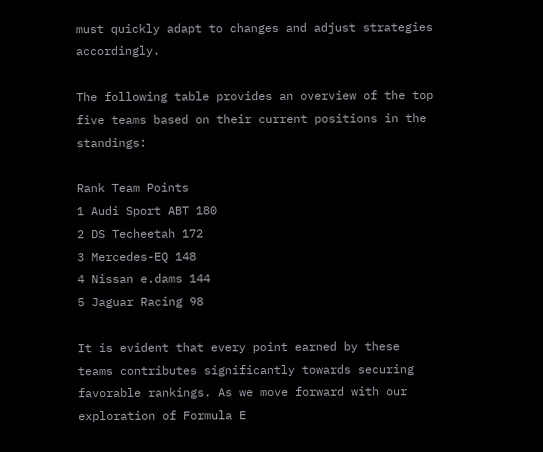must quickly adapt to changes and adjust strategies accordingly.

The following table provides an overview of the top five teams based on their current positions in the standings:

Rank Team Points
1 Audi Sport ABT 180
2 DS Techeetah 172
3 Mercedes-EQ 148
4 Nissan e.dams 144
5 Jaguar Racing 98

It is evident that every point earned by these teams contributes significantly towards securing favorable rankings. As we move forward with our exploration of Formula E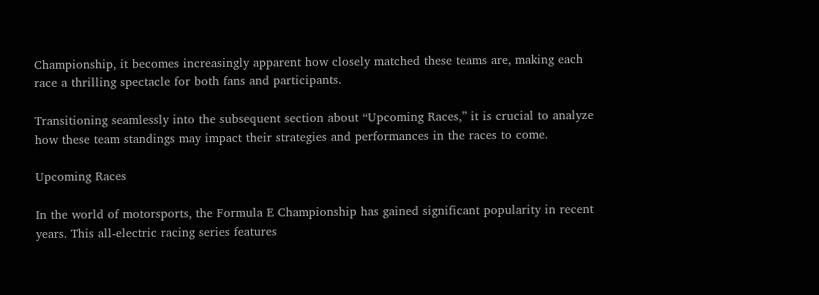Championship, it becomes increasingly apparent how closely matched these teams are, making each race a thrilling spectacle for both fans and participants.

Transitioning seamlessly into the subsequent section about “Upcoming Races,” it is crucial to analyze how these team standings may impact their strategies and performances in the races to come.

Upcoming Races

In the world of motorsports, the Formula E Championship has gained significant popularity in recent years. This all-electric racing series features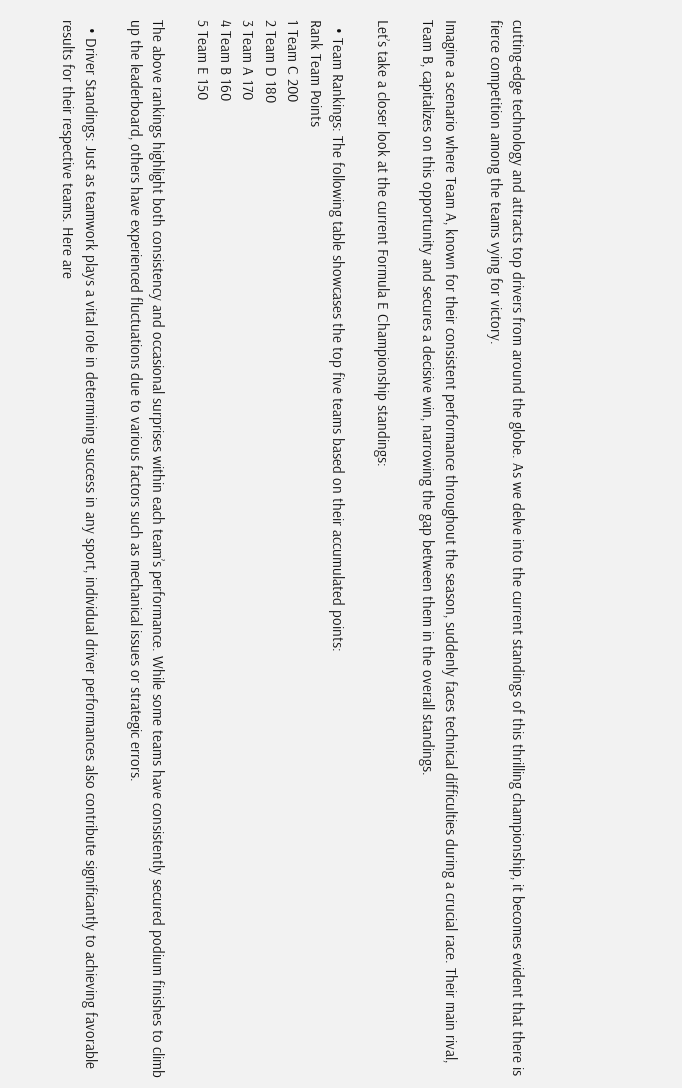cutting-edge technology and attracts top drivers from around the globe. As we delve into the current standings of this thrilling championship, it becomes evident that there is fierce competition among the teams vying for victory.

Imagine a scenario where Team A, known for their consistent performance throughout the season, suddenly faces technical difficulties during a crucial race. Their main rival, Team B, capitalizes on this opportunity and secures a decisive win, narrowing the gap between them in the overall standings.

Let’s take a closer look at the current Formula E Championship standings:

  • Team Rankings: The following table showcases the top five teams based on their accumulated points:
Rank Team Points
1 Team C 200
2 Team D 180
3 Team A 170
4 Team B 160
5 Team E 150

The above rankings highlight both consistency and occasional surprises within each team’s performance. While some teams have consistently secured podium finishes to climb up the leaderboard, others have experienced fluctuations due to various factors such as mechanical issues or strategic errors.

  • Driver Standings: Just as teamwork plays a vital role in determining success in any sport, individual driver performances also contribute significantly to achieving favorable results for their respective teams. Here are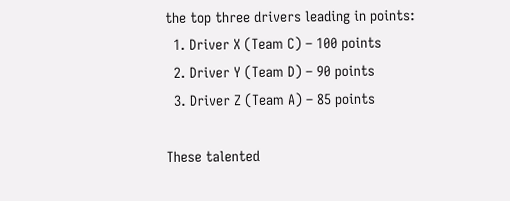the top three drivers leading in points:
  1. Driver X (Team C) – 100 points
  2. Driver Y (Team D) – 90 points
  3. Driver Z (Team A) – 85 points

These talented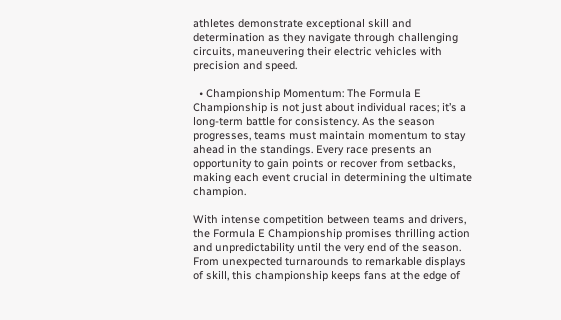athletes demonstrate exceptional skill and determination as they navigate through challenging circuits, maneuvering their electric vehicles with precision and speed.

  • Championship Momentum: The Formula E Championship is not just about individual races; it’s a long-term battle for consistency. As the season progresses, teams must maintain momentum to stay ahead in the standings. Every race presents an opportunity to gain points or recover from setbacks, making each event crucial in determining the ultimate champion.

With intense competition between teams and drivers, the Formula E Championship promises thrilling action and unpredictability until the very end of the season. From unexpected turnarounds to remarkable displays of skill, this championship keeps fans at the edge of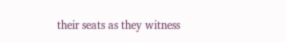their seats as they witness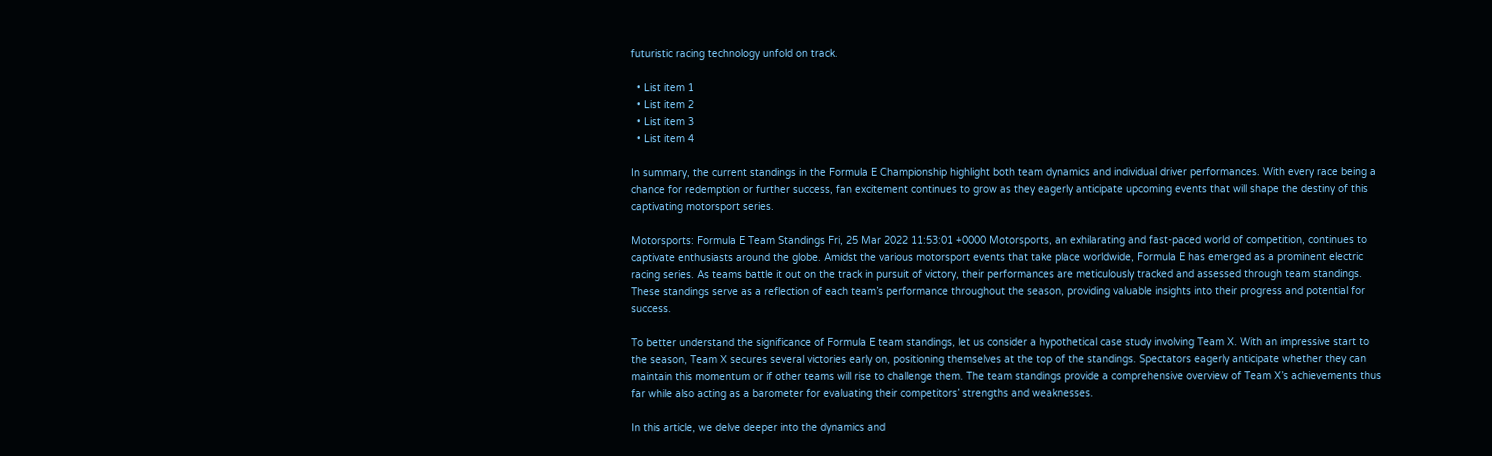futuristic racing technology unfold on track.

  • List item 1
  • List item 2
  • List item 3
  • List item 4

In summary, the current standings in the Formula E Championship highlight both team dynamics and individual driver performances. With every race being a chance for redemption or further success, fan excitement continues to grow as they eagerly anticipate upcoming events that will shape the destiny of this captivating motorsport series.

Motorsports: Formula E Team Standings Fri, 25 Mar 2022 11:53:01 +0000 Motorsports, an exhilarating and fast-paced world of competition, continues to captivate enthusiasts around the globe. Amidst the various motorsport events that take place worldwide, Formula E has emerged as a prominent electric racing series. As teams battle it out on the track in pursuit of victory, their performances are meticulously tracked and assessed through team standings. These standings serve as a reflection of each team’s performance throughout the season, providing valuable insights into their progress and potential for success.

To better understand the significance of Formula E team standings, let us consider a hypothetical case study involving Team X. With an impressive start to the season, Team X secures several victories early on, positioning themselves at the top of the standings. Spectators eagerly anticipate whether they can maintain this momentum or if other teams will rise to challenge them. The team standings provide a comprehensive overview of Team X’s achievements thus far while also acting as a barometer for evaluating their competitors’ strengths and weaknesses.

In this article, we delve deeper into the dynamics and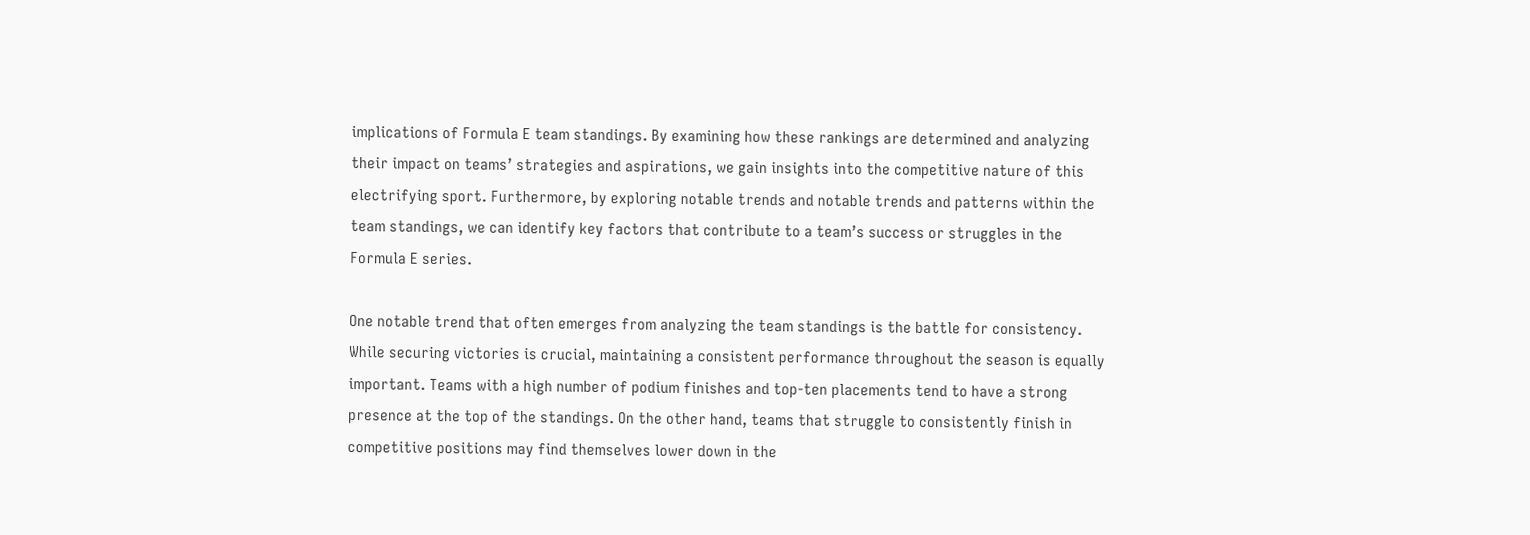implications of Formula E team standings. By examining how these rankings are determined and analyzing their impact on teams’ strategies and aspirations, we gain insights into the competitive nature of this electrifying sport. Furthermore, by exploring notable trends and notable trends and patterns within the team standings, we can identify key factors that contribute to a team’s success or struggles in the Formula E series.

One notable trend that often emerges from analyzing the team standings is the battle for consistency. While securing victories is crucial, maintaining a consistent performance throughout the season is equally important. Teams with a high number of podium finishes and top-ten placements tend to have a strong presence at the top of the standings. On the other hand, teams that struggle to consistently finish in competitive positions may find themselves lower down in the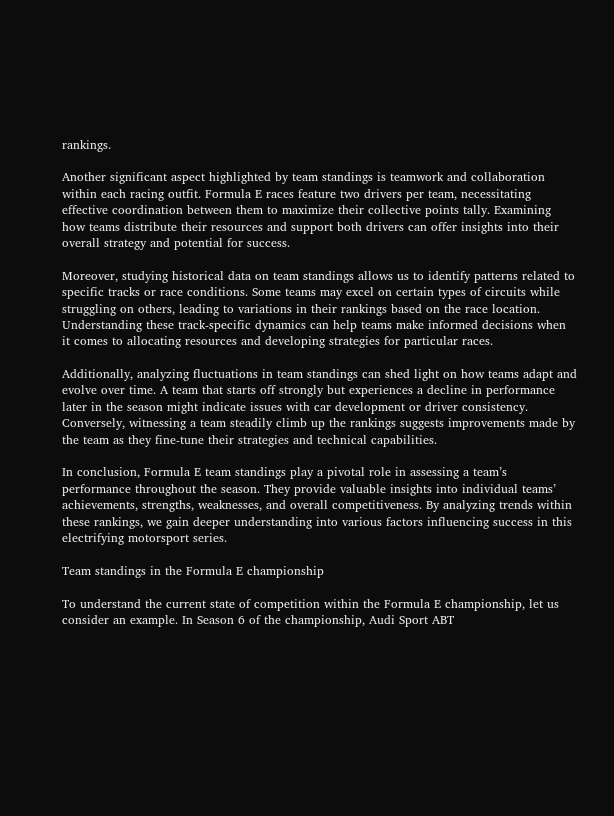rankings.

Another significant aspect highlighted by team standings is teamwork and collaboration within each racing outfit. Formula E races feature two drivers per team, necessitating effective coordination between them to maximize their collective points tally. Examining how teams distribute their resources and support both drivers can offer insights into their overall strategy and potential for success.

Moreover, studying historical data on team standings allows us to identify patterns related to specific tracks or race conditions. Some teams may excel on certain types of circuits while struggling on others, leading to variations in their rankings based on the race location. Understanding these track-specific dynamics can help teams make informed decisions when it comes to allocating resources and developing strategies for particular races.

Additionally, analyzing fluctuations in team standings can shed light on how teams adapt and evolve over time. A team that starts off strongly but experiences a decline in performance later in the season might indicate issues with car development or driver consistency. Conversely, witnessing a team steadily climb up the rankings suggests improvements made by the team as they fine-tune their strategies and technical capabilities.

In conclusion, Formula E team standings play a pivotal role in assessing a team’s performance throughout the season. They provide valuable insights into individual teams’ achievements, strengths, weaknesses, and overall competitiveness. By analyzing trends within these rankings, we gain deeper understanding into various factors influencing success in this electrifying motorsport series.

Team standings in the Formula E championship

To understand the current state of competition within the Formula E championship, let us consider an example. In Season 6 of the championship, Audi Sport ABT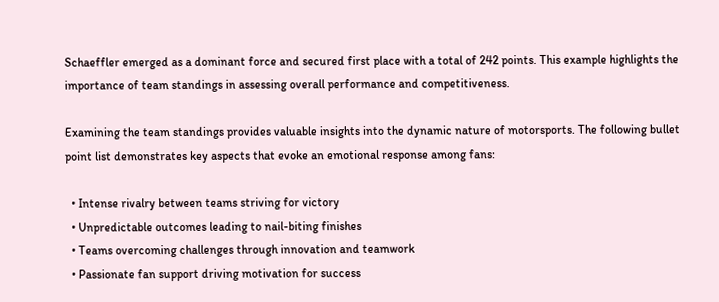Schaeffler emerged as a dominant force and secured first place with a total of 242 points. This example highlights the importance of team standings in assessing overall performance and competitiveness.

Examining the team standings provides valuable insights into the dynamic nature of motorsports. The following bullet point list demonstrates key aspects that evoke an emotional response among fans:

  • Intense rivalry between teams striving for victory
  • Unpredictable outcomes leading to nail-biting finishes
  • Teams overcoming challenges through innovation and teamwork
  • Passionate fan support driving motivation for success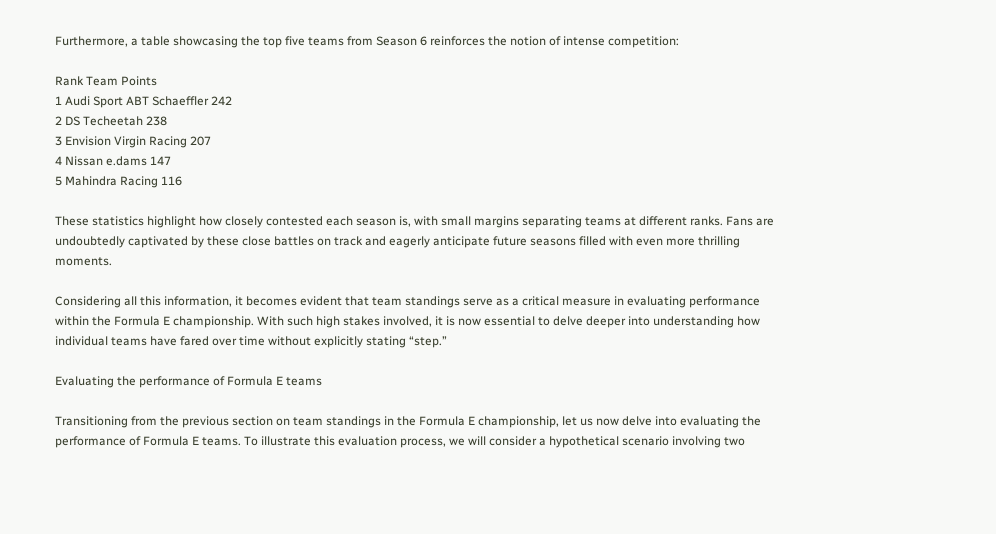Furthermore, a table showcasing the top five teams from Season 6 reinforces the notion of intense competition:

Rank Team Points
1 Audi Sport ABT Schaeffler 242
2 DS Techeetah 238
3 Envision Virgin Racing 207
4 Nissan e.dams 147
5 Mahindra Racing 116

These statistics highlight how closely contested each season is, with small margins separating teams at different ranks. Fans are undoubtedly captivated by these close battles on track and eagerly anticipate future seasons filled with even more thrilling moments.

Considering all this information, it becomes evident that team standings serve as a critical measure in evaluating performance within the Formula E championship. With such high stakes involved, it is now essential to delve deeper into understanding how individual teams have fared over time without explicitly stating “step.”

Evaluating the performance of Formula E teams

Transitioning from the previous section on team standings in the Formula E championship, let us now delve into evaluating the performance of Formula E teams. To illustrate this evaluation process, we will consider a hypothetical scenario involving two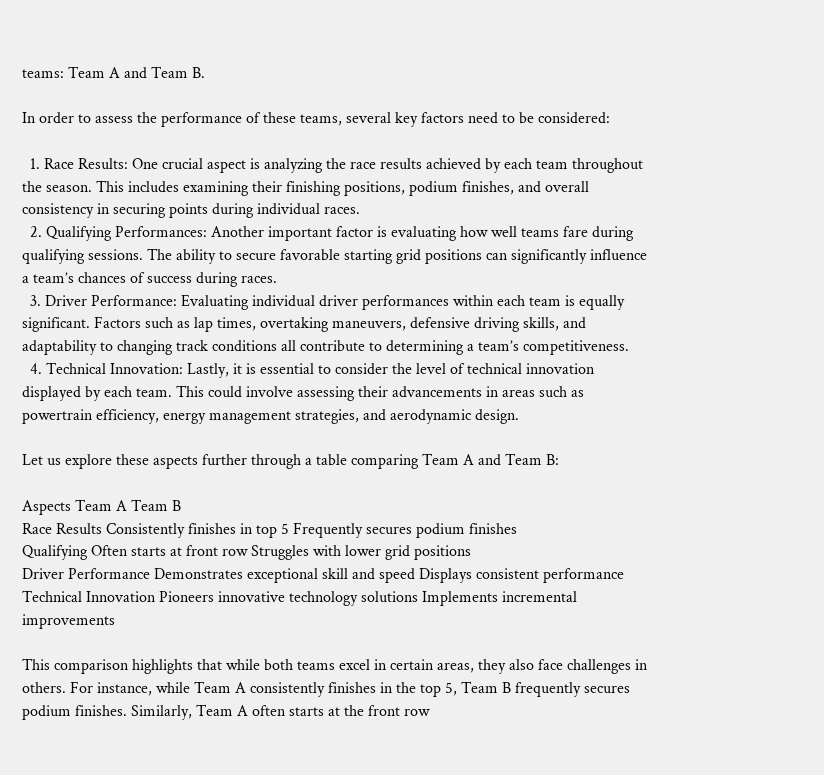teams: Team A and Team B.

In order to assess the performance of these teams, several key factors need to be considered:

  1. Race Results: One crucial aspect is analyzing the race results achieved by each team throughout the season. This includes examining their finishing positions, podium finishes, and overall consistency in securing points during individual races.
  2. Qualifying Performances: Another important factor is evaluating how well teams fare during qualifying sessions. The ability to secure favorable starting grid positions can significantly influence a team’s chances of success during races.
  3. Driver Performance: Evaluating individual driver performances within each team is equally significant. Factors such as lap times, overtaking maneuvers, defensive driving skills, and adaptability to changing track conditions all contribute to determining a team’s competitiveness.
  4. Technical Innovation: Lastly, it is essential to consider the level of technical innovation displayed by each team. This could involve assessing their advancements in areas such as powertrain efficiency, energy management strategies, and aerodynamic design.

Let us explore these aspects further through a table comparing Team A and Team B:

Aspects Team A Team B
Race Results Consistently finishes in top 5 Frequently secures podium finishes
Qualifying Often starts at front row Struggles with lower grid positions
Driver Performance Demonstrates exceptional skill and speed Displays consistent performance
Technical Innovation Pioneers innovative technology solutions Implements incremental improvements

This comparison highlights that while both teams excel in certain areas, they also face challenges in others. For instance, while Team A consistently finishes in the top 5, Team B frequently secures podium finishes. Similarly, Team A often starts at the front row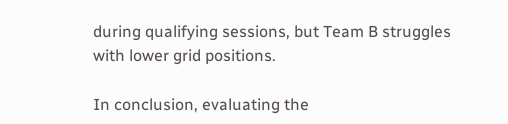during qualifying sessions, but Team B struggles with lower grid positions.

In conclusion, evaluating the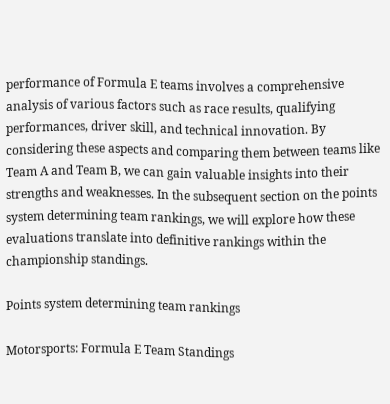performance of Formula E teams involves a comprehensive analysis of various factors such as race results, qualifying performances, driver skill, and technical innovation. By considering these aspects and comparing them between teams like Team A and Team B, we can gain valuable insights into their strengths and weaknesses. In the subsequent section on the points system determining team rankings, we will explore how these evaluations translate into definitive rankings within the championship standings.

Points system determining team rankings

Motorsports: Formula E Team Standings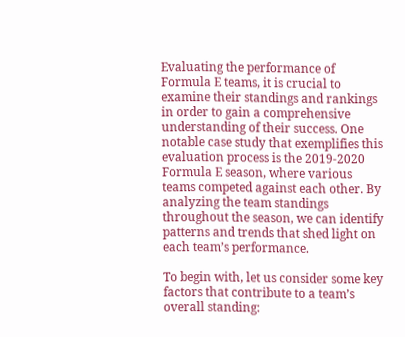Evaluating the performance of Formula E teams, it is crucial to examine their standings and rankings in order to gain a comprehensive understanding of their success. One notable case study that exemplifies this evaluation process is the 2019-2020 Formula E season, where various teams competed against each other. By analyzing the team standings throughout the season, we can identify patterns and trends that shed light on each team’s performance.

To begin with, let us consider some key factors that contribute to a team’s overall standing: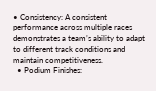• Consistency: A consistent performance across multiple races demonstrates a team’s ability to adapt to different track conditions and maintain competitiveness.
  • Podium Finishes: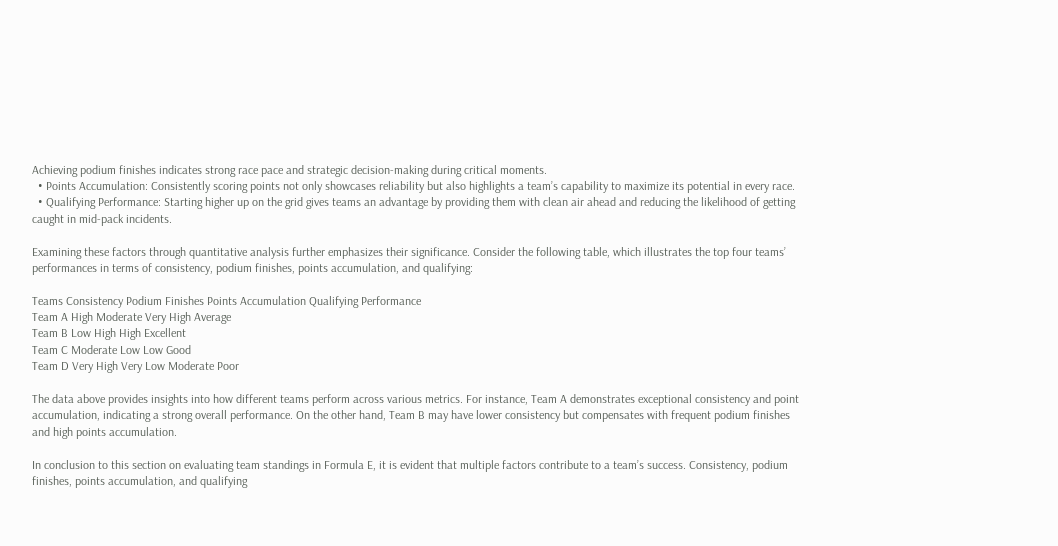Achieving podium finishes indicates strong race pace and strategic decision-making during critical moments.
  • Points Accumulation: Consistently scoring points not only showcases reliability but also highlights a team’s capability to maximize its potential in every race.
  • Qualifying Performance: Starting higher up on the grid gives teams an advantage by providing them with clean air ahead and reducing the likelihood of getting caught in mid-pack incidents.

Examining these factors through quantitative analysis further emphasizes their significance. Consider the following table, which illustrates the top four teams’ performances in terms of consistency, podium finishes, points accumulation, and qualifying:

Teams Consistency Podium Finishes Points Accumulation Qualifying Performance
Team A High Moderate Very High Average
Team B Low High High Excellent
Team C Moderate Low Low Good
Team D Very High Very Low Moderate Poor

The data above provides insights into how different teams perform across various metrics. For instance, Team A demonstrates exceptional consistency and point accumulation, indicating a strong overall performance. On the other hand, Team B may have lower consistency but compensates with frequent podium finishes and high points accumulation.

In conclusion to this section on evaluating team standings in Formula E, it is evident that multiple factors contribute to a team’s success. Consistency, podium finishes, points accumulation, and qualifying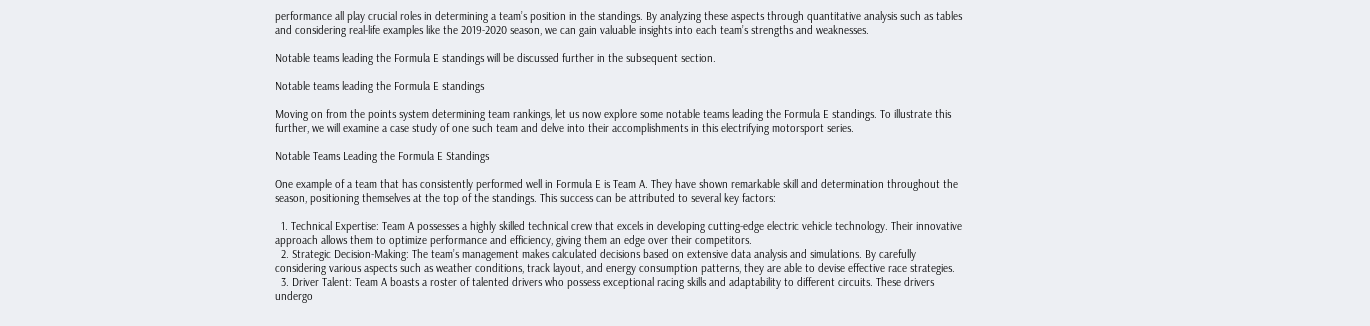performance all play crucial roles in determining a team’s position in the standings. By analyzing these aspects through quantitative analysis such as tables and considering real-life examples like the 2019-2020 season, we can gain valuable insights into each team’s strengths and weaknesses.

Notable teams leading the Formula E standings will be discussed further in the subsequent section.

Notable teams leading the Formula E standings

Moving on from the points system determining team rankings, let us now explore some notable teams leading the Formula E standings. To illustrate this further, we will examine a case study of one such team and delve into their accomplishments in this electrifying motorsport series.

Notable Teams Leading the Formula E Standings

One example of a team that has consistently performed well in Formula E is Team A. They have shown remarkable skill and determination throughout the season, positioning themselves at the top of the standings. This success can be attributed to several key factors:

  1. Technical Expertise: Team A possesses a highly skilled technical crew that excels in developing cutting-edge electric vehicle technology. Their innovative approach allows them to optimize performance and efficiency, giving them an edge over their competitors.
  2. Strategic Decision-Making: The team’s management makes calculated decisions based on extensive data analysis and simulations. By carefully considering various aspects such as weather conditions, track layout, and energy consumption patterns, they are able to devise effective race strategies.
  3. Driver Talent: Team A boasts a roster of talented drivers who possess exceptional racing skills and adaptability to different circuits. These drivers undergo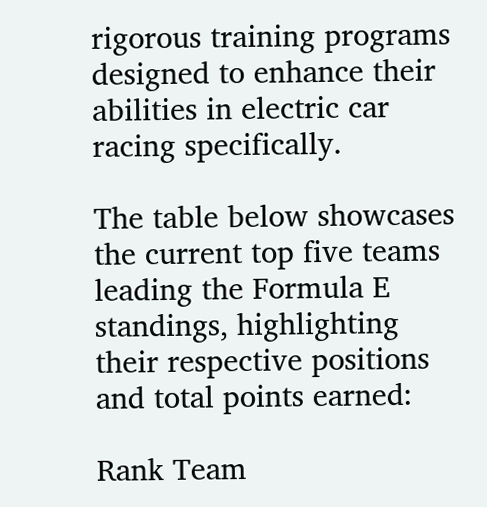rigorous training programs designed to enhance their abilities in electric car racing specifically.

The table below showcases the current top five teams leading the Formula E standings, highlighting their respective positions and total points earned:

Rank Team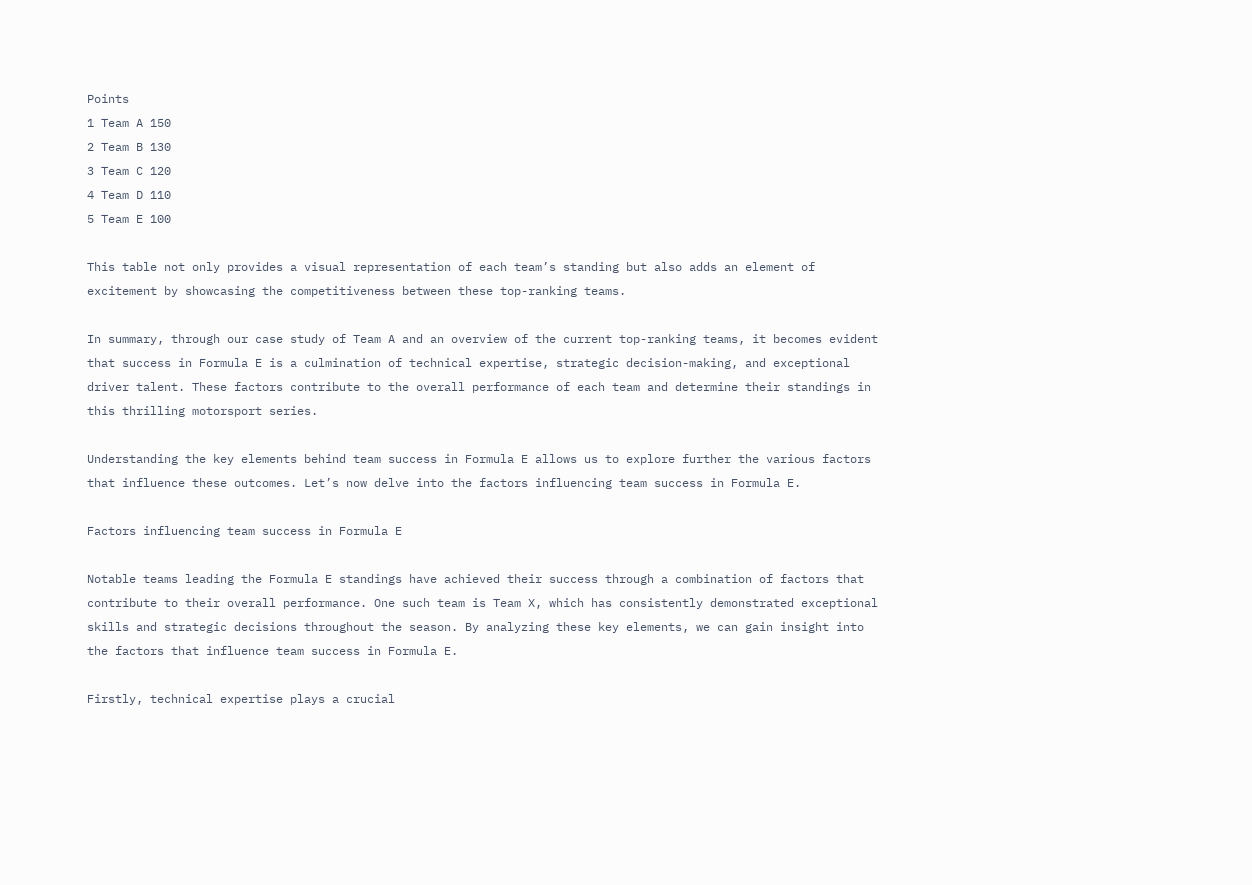Points
1 Team A 150
2 Team B 130
3 Team C 120
4 Team D 110
5 Team E 100

This table not only provides a visual representation of each team’s standing but also adds an element of excitement by showcasing the competitiveness between these top-ranking teams.

In summary, through our case study of Team A and an overview of the current top-ranking teams, it becomes evident that success in Formula E is a culmination of technical expertise, strategic decision-making, and exceptional driver talent. These factors contribute to the overall performance of each team and determine their standings in this thrilling motorsport series.

Understanding the key elements behind team success in Formula E allows us to explore further the various factors that influence these outcomes. Let’s now delve into the factors influencing team success in Formula E.

Factors influencing team success in Formula E

Notable teams leading the Formula E standings have achieved their success through a combination of factors that contribute to their overall performance. One such team is Team X, which has consistently demonstrated exceptional skills and strategic decisions throughout the season. By analyzing these key elements, we can gain insight into the factors that influence team success in Formula E.

Firstly, technical expertise plays a crucial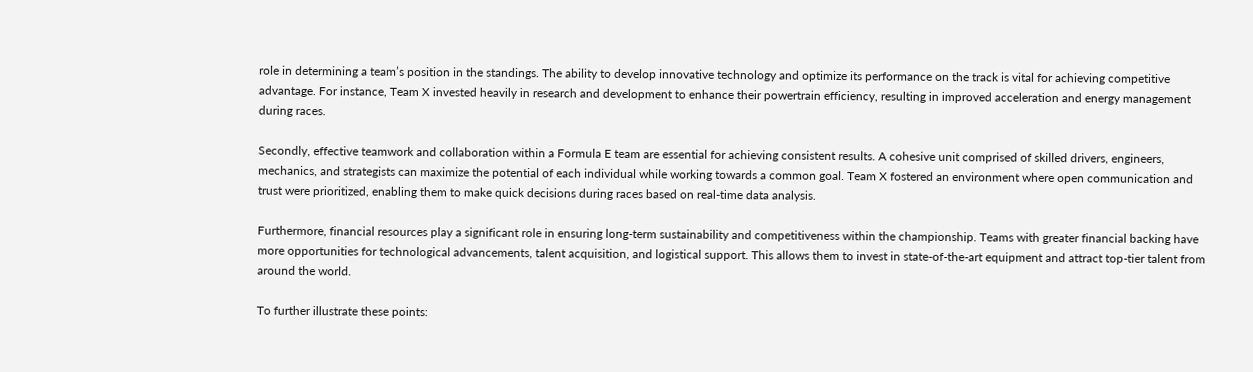role in determining a team’s position in the standings. The ability to develop innovative technology and optimize its performance on the track is vital for achieving competitive advantage. For instance, Team X invested heavily in research and development to enhance their powertrain efficiency, resulting in improved acceleration and energy management during races.

Secondly, effective teamwork and collaboration within a Formula E team are essential for achieving consistent results. A cohesive unit comprised of skilled drivers, engineers, mechanics, and strategists can maximize the potential of each individual while working towards a common goal. Team X fostered an environment where open communication and trust were prioritized, enabling them to make quick decisions during races based on real-time data analysis.

Furthermore, financial resources play a significant role in ensuring long-term sustainability and competitiveness within the championship. Teams with greater financial backing have more opportunities for technological advancements, talent acquisition, and logistical support. This allows them to invest in state-of-the-art equipment and attract top-tier talent from around the world.

To further illustrate these points: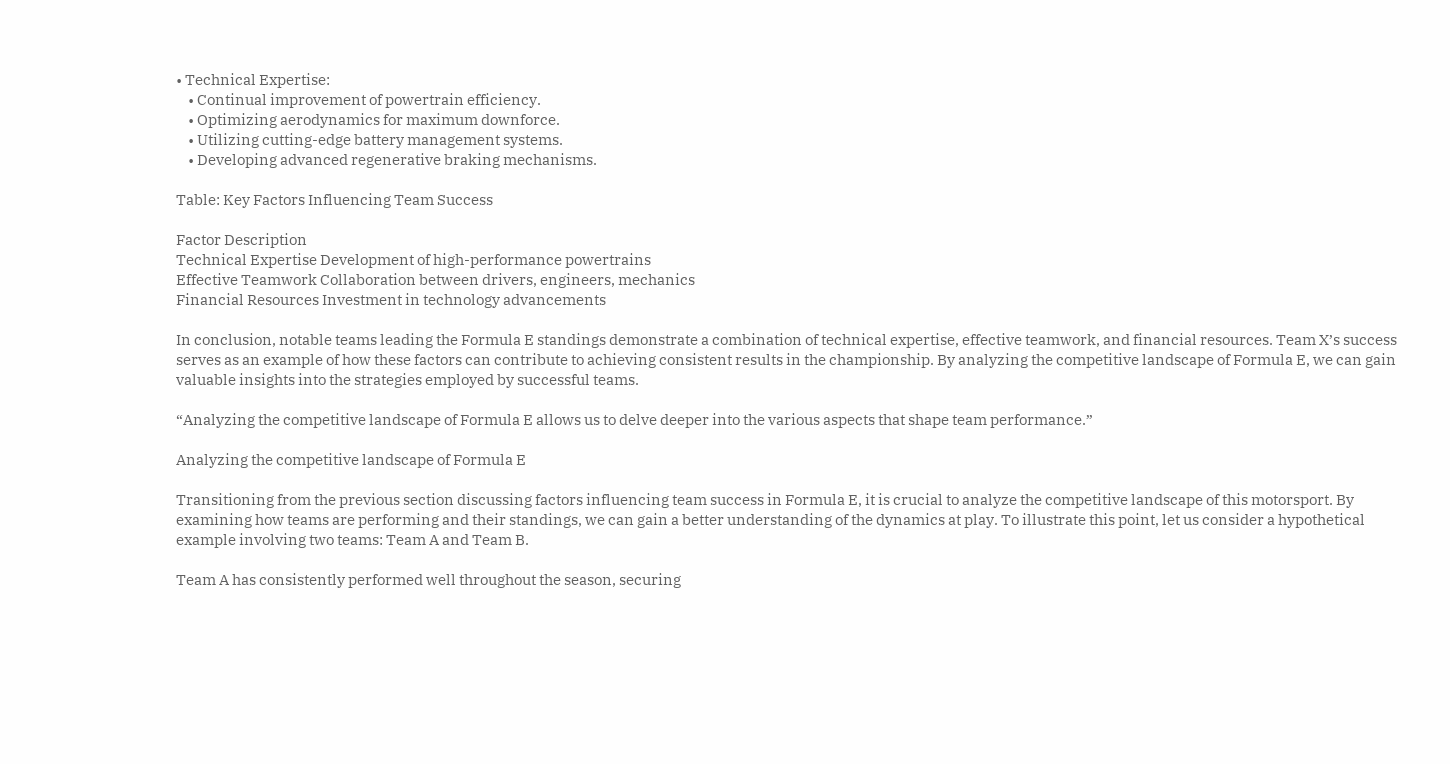• Technical Expertise:
    • Continual improvement of powertrain efficiency.
    • Optimizing aerodynamics for maximum downforce.
    • Utilizing cutting-edge battery management systems.
    • Developing advanced regenerative braking mechanisms.

Table: Key Factors Influencing Team Success

Factor Description
Technical Expertise Development of high-performance powertrains
Effective Teamwork Collaboration between drivers, engineers, mechanics
Financial Resources Investment in technology advancements

In conclusion, notable teams leading the Formula E standings demonstrate a combination of technical expertise, effective teamwork, and financial resources. Team X’s success serves as an example of how these factors can contribute to achieving consistent results in the championship. By analyzing the competitive landscape of Formula E, we can gain valuable insights into the strategies employed by successful teams.

“Analyzing the competitive landscape of Formula E allows us to delve deeper into the various aspects that shape team performance.”

Analyzing the competitive landscape of Formula E

Transitioning from the previous section discussing factors influencing team success in Formula E, it is crucial to analyze the competitive landscape of this motorsport. By examining how teams are performing and their standings, we can gain a better understanding of the dynamics at play. To illustrate this point, let us consider a hypothetical example involving two teams: Team A and Team B.

Team A has consistently performed well throughout the season, securing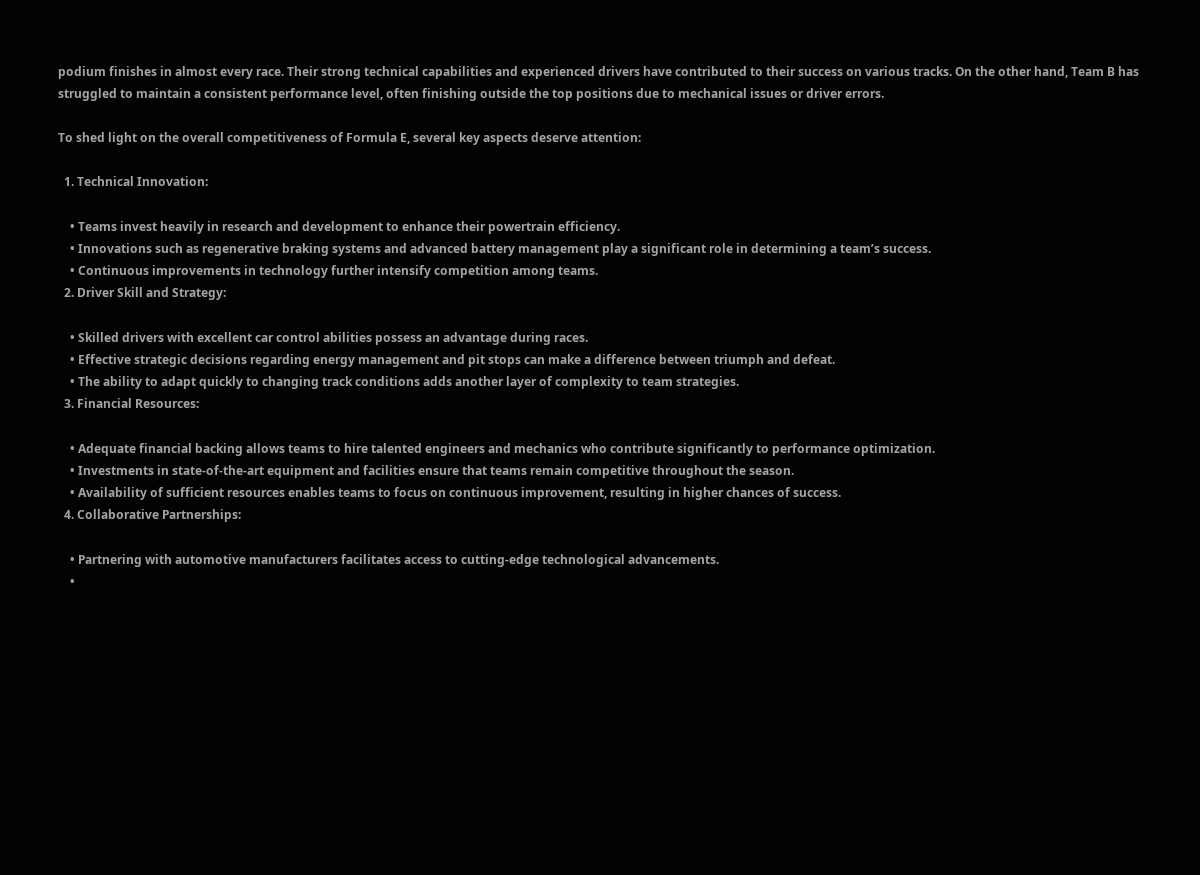podium finishes in almost every race. Their strong technical capabilities and experienced drivers have contributed to their success on various tracks. On the other hand, Team B has struggled to maintain a consistent performance level, often finishing outside the top positions due to mechanical issues or driver errors.

To shed light on the overall competitiveness of Formula E, several key aspects deserve attention:

  1. Technical Innovation:

    • Teams invest heavily in research and development to enhance their powertrain efficiency.
    • Innovations such as regenerative braking systems and advanced battery management play a significant role in determining a team’s success.
    • Continuous improvements in technology further intensify competition among teams.
  2. Driver Skill and Strategy:

    • Skilled drivers with excellent car control abilities possess an advantage during races.
    • Effective strategic decisions regarding energy management and pit stops can make a difference between triumph and defeat.
    • The ability to adapt quickly to changing track conditions adds another layer of complexity to team strategies.
  3. Financial Resources:

    • Adequate financial backing allows teams to hire talented engineers and mechanics who contribute significantly to performance optimization.
    • Investments in state-of-the-art equipment and facilities ensure that teams remain competitive throughout the season.
    • Availability of sufficient resources enables teams to focus on continuous improvement, resulting in higher chances of success.
  4. Collaborative Partnerships:

    • Partnering with automotive manufacturers facilitates access to cutting-edge technological advancements.
    •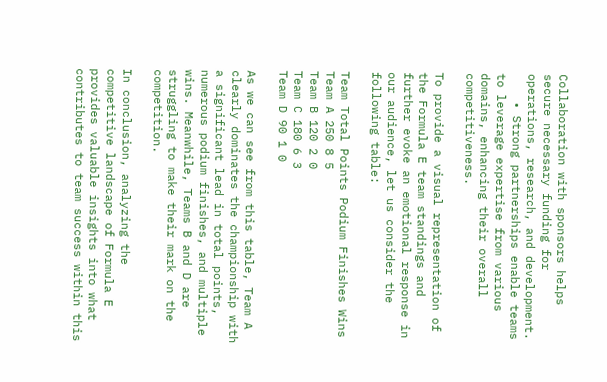Collaboration with sponsors helps secure necessary funding for operations, research, and development.
    • Strong partnerships enable teams to leverage expertise from various domains, enhancing their overall competitiveness.

To provide a visual representation of the Formula E team standings and further evoke an emotional response in our audience, let us consider the following table:

Team Total Points Podium Finishes Wins
Team A 250 8 5
Team B 120 2 0
Team C 180 6 3
Team D 90 1 0

As we can see from this table, Team A clearly dominates the championship with a significant lead in total points, numerous podium finishes, and multiple wins. Meanwhile, Teams B and D are struggling to make their mark on the competition.

In conclusion, analyzing the competitive landscape of Formula E provides valuable insights into what contributes to team success within this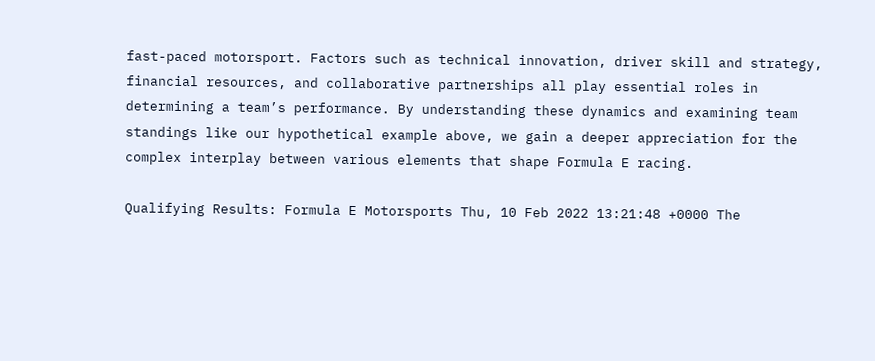fast-paced motorsport. Factors such as technical innovation, driver skill and strategy, financial resources, and collaborative partnerships all play essential roles in determining a team’s performance. By understanding these dynamics and examining team standings like our hypothetical example above, we gain a deeper appreciation for the complex interplay between various elements that shape Formula E racing.

Qualifying Results: Formula E Motorsports Thu, 10 Feb 2022 13:21:48 +0000 The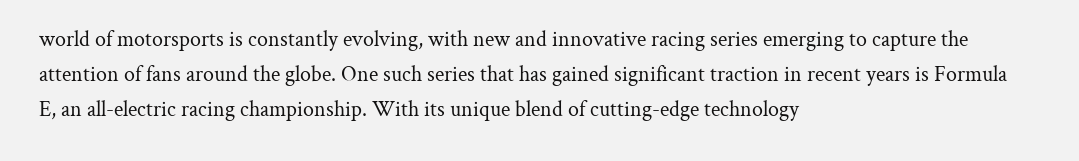world of motorsports is constantly evolving, with new and innovative racing series emerging to capture the attention of fans around the globe. One such series that has gained significant traction in recent years is Formula E, an all-electric racing championship. With its unique blend of cutting-edge technology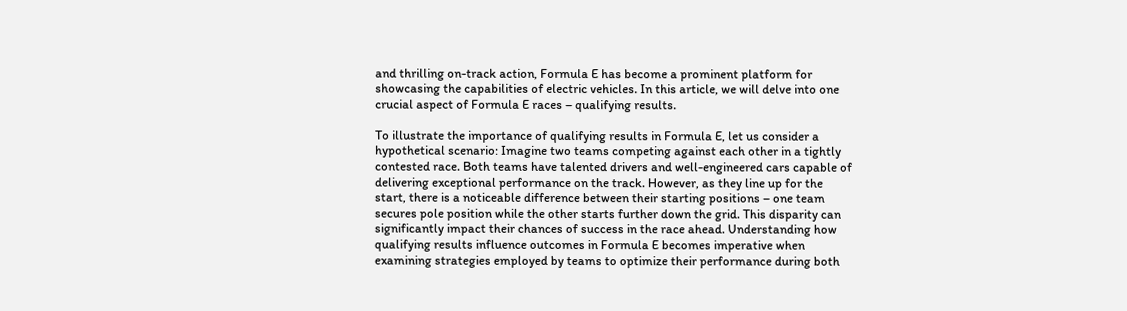and thrilling on-track action, Formula E has become a prominent platform for showcasing the capabilities of electric vehicles. In this article, we will delve into one crucial aspect of Formula E races – qualifying results.

To illustrate the importance of qualifying results in Formula E, let us consider a hypothetical scenario: Imagine two teams competing against each other in a tightly contested race. Both teams have talented drivers and well-engineered cars capable of delivering exceptional performance on the track. However, as they line up for the start, there is a noticeable difference between their starting positions – one team secures pole position while the other starts further down the grid. This disparity can significantly impact their chances of success in the race ahead. Understanding how qualifying results influence outcomes in Formula E becomes imperative when examining strategies employed by teams to optimize their performance during both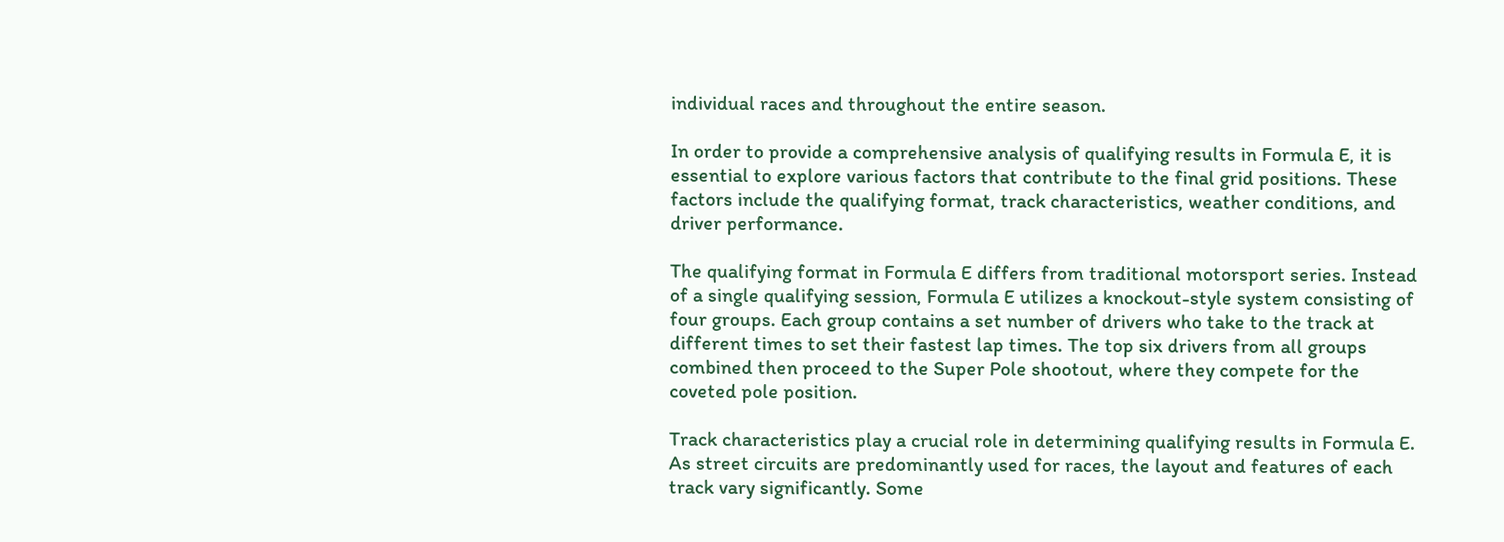individual races and throughout the entire season.

In order to provide a comprehensive analysis of qualifying results in Formula E, it is essential to explore various factors that contribute to the final grid positions. These factors include the qualifying format, track characteristics, weather conditions, and driver performance.

The qualifying format in Formula E differs from traditional motorsport series. Instead of a single qualifying session, Formula E utilizes a knockout-style system consisting of four groups. Each group contains a set number of drivers who take to the track at different times to set their fastest lap times. The top six drivers from all groups combined then proceed to the Super Pole shootout, where they compete for the coveted pole position.

Track characteristics play a crucial role in determining qualifying results in Formula E. As street circuits are predominantly used for races, the layout and features of each track vary significantly. Some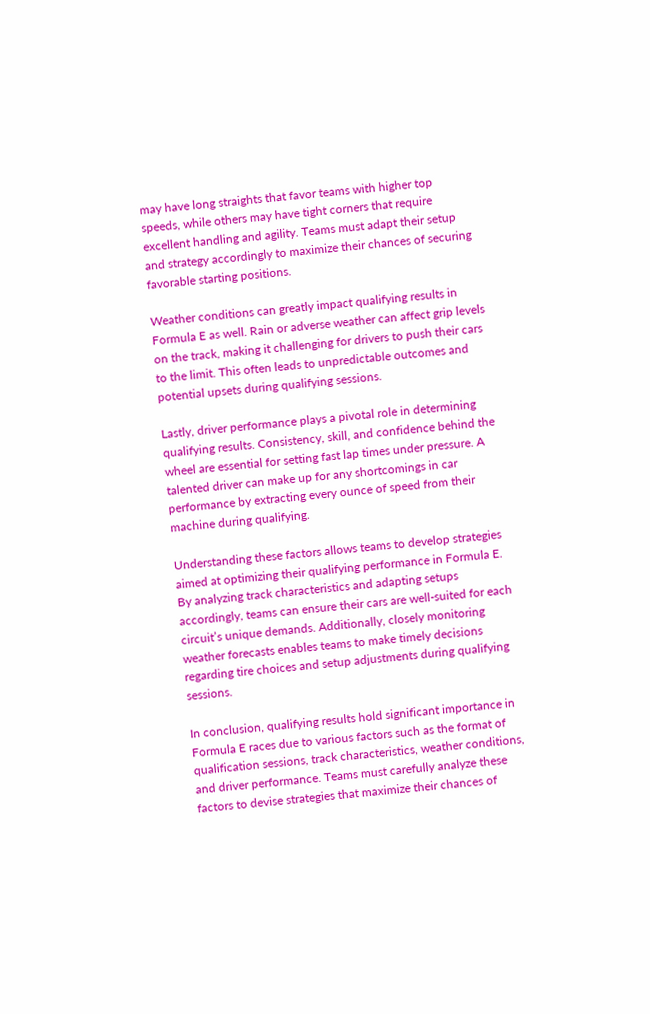may have long straights that favor teams with higher top speeds, while others may have tight corners that require excellent handling and agility. Teams must adapt their setup and strategy accordingly to maximize their chances of securing favorable starting positions.

Weather conditions can greatly impact qualifying results in Formula E as well. Rain or adverse weather can affect grip levels on the track, making it challenging for drivers to push their cars to the limit. This often leads to unpredictable outcomes and potential upsets during qualifying sessions.

Lastly, driver performance plays a pivotal role in determining qualifying results. Consistency, skill, and confidence behind the wheel are essential for setting fast lap times under pressure. A talented driver can make up for any shortcomings in car performance by extracting every ounce of speed from their machine during qualifying.

Understanding these factors allows teams to develop strategies aimed at optimizing their qualifying performance in Formula E. By analyzing track characteristics and adapting setups accordingly, teams can ensure their cars are well-suited for each circuit’s unique demands. Additionally, closely monitoring weather forecasts enables teams to make timely decisions regarding tire choices and setup adjustments during qualifying sessions.

In conclusion, qualifying results hold significant importance in Formula E races due to various factors such as the format of qualification sessions, track characteristics, weather conditions, and driver performance. Teams must carefully analyze these factors to devise strategies that maximize their chances of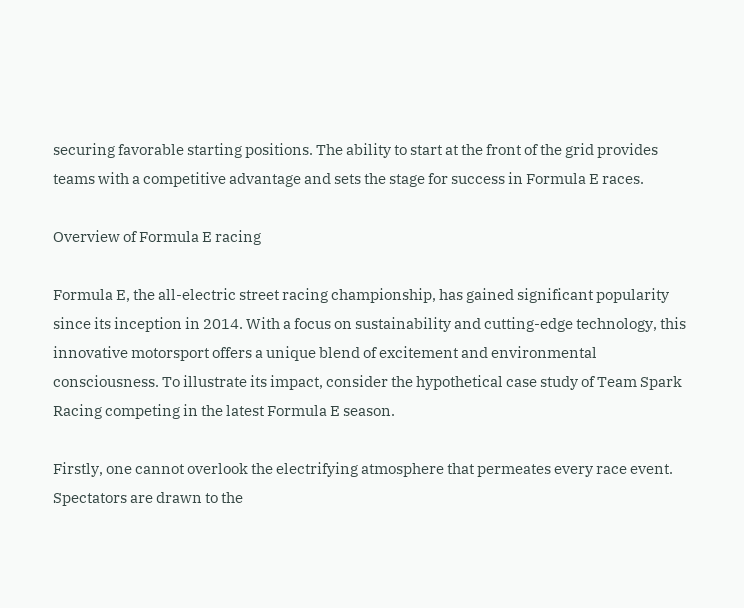securing favorable starting positions. The ability to start at the front of the grid provides teams with a competitive advantage and sets the stage for success in Formula E races.

Overview of Formula E racing

Formula E, the all-electric street racing championship, has gained significant popularity since its inception in 2014. With a focus on sustainability and cutting-edge technology, this innovative motorsport offers a unique blend of excitement and environmental consciousness. To illustrate its impact, consider the hypothetical case study of Team Spark Racing competing in the latest Formula E season.

Firstly, one cannot overlook the electrifying atmosphere that permeates every race event. Spectators are drawn to the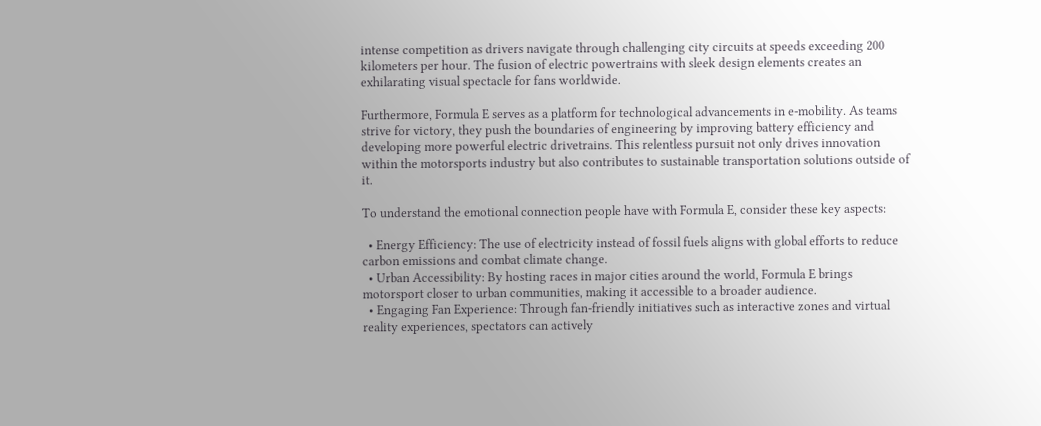intense competition as drivers navigate through challenging city circuits at speeds exceeding 200 kilometers per hour. The fusion of electric powertrains with sleek design elements creates an exhilarating visual spectacle for fans worldwide.

Furthermore, Formula E serves as a platform for technological advancements in e-mobility. As teams strive for victory, they push the boundaries of engineering by improving battery efficiency and developing more powerful electric drivetrains. This relentless pursuit not only drives innovation within the motorsports industry but also contributes to sustainable transportation solutions outside of it.

To understand the emotional connection people have with Formula E, consider these key aspects:

  • Energy Efficiency: The use of electricity instead of fossil fuels aligns with global efforts to reduce carbon emissions and combat climate change.
  • Urban Accessibility: By hosting races in major cities around the world, Formula E brings motorsport closer to urban communities, making it accessible to a broader audience.
  • Engaging Fan Experience: Through fan-friendly initiatives such as interactive zones and virtual reality experiences, spectators can actively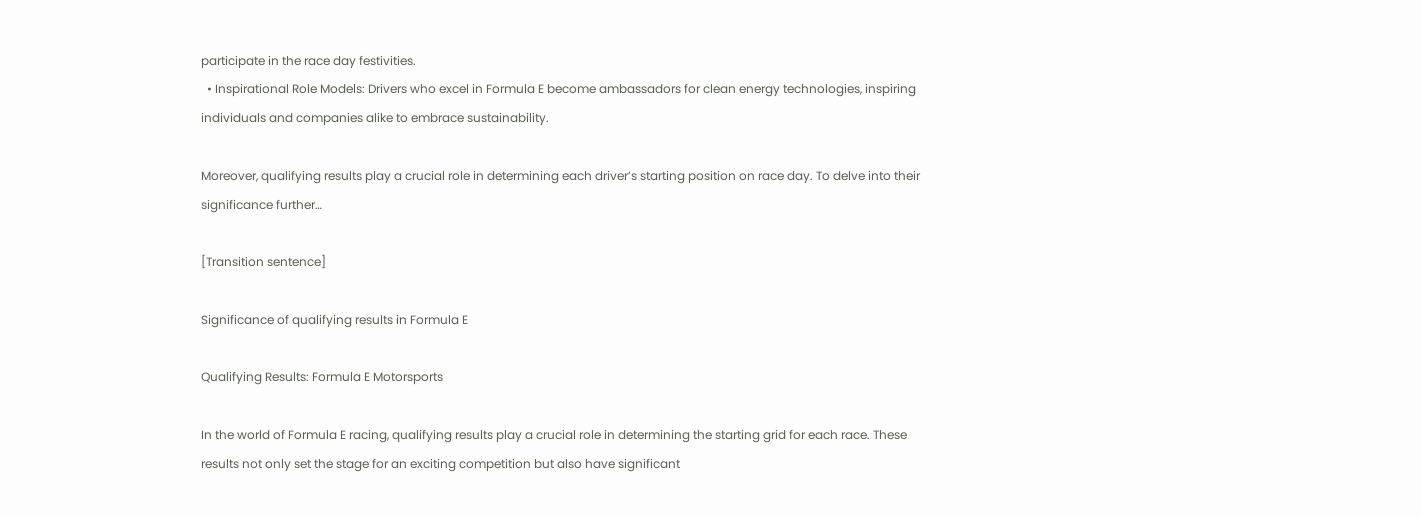participate in the race day festivities.
  • Inspirational Role Models: Drivers who excel in Formula E become ambassadors for clean energy technologies, inspiring individuals and companies alike to embrace sustainability.

Moreover, qualifying results play a crucial role in determining each driver’s starting position on race day. To delve into their significance further…

[Transition sentence]

Significance of qualifying results in Formula E

Qualifying Results: Formula E Motorsports

In the world of Formula E racing, qualifying results play a crucial role in determining the starting grid for each race. These results not only set the stage for an exciting competition but also have significant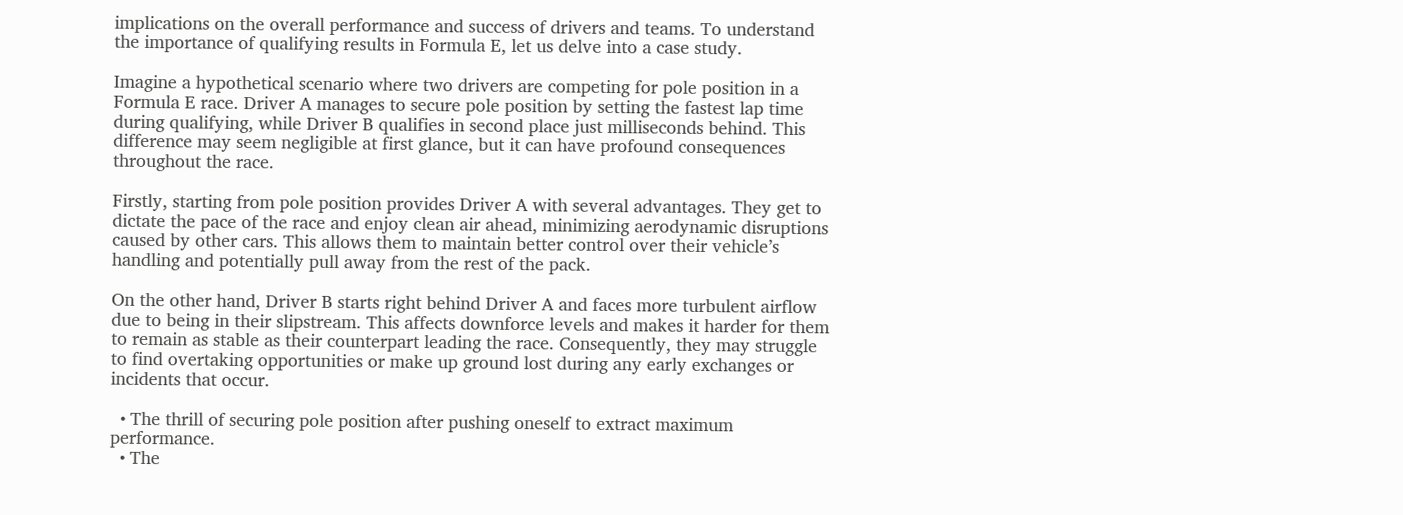implications on the overall performance and success of drivers and teams. To understand the importance of qualifying results in Formula E, let us delve into a case study.

Imagine a hypothetical scenario where two drivers are competing for pole position in a Formula E race. Driver A manages to secure pole position by setting the fastest lap time during qualifying, while Driver B qualifies in second place just milliseconds behind. This difference may seem negligible at first glance, but it can have profound consequences throughout the race.

Firstly, starting from pole position provides Driver A with several advantages. They get to dictate the pace of the race and enjoy clean air ahead, minimizing aerodynamic disruptions caused by other cars. This allows them to maintain better control over their vehicle’s handling and potentially pull away from the rest of the pack.

On the other hand, Driver B starts right behind Driver A and faces more turbulent airflow due to being in their slipstream. This affects downforce levels and makes it harder for them to remain as stable as their counterpart leading the race. Consequently, they may struggle to find overtaking opportunities or make up ground lost during any early exchanges or incidents that occur.

  • The thrill of securing pole position after pushing oneself to extract maximum performance.
  • The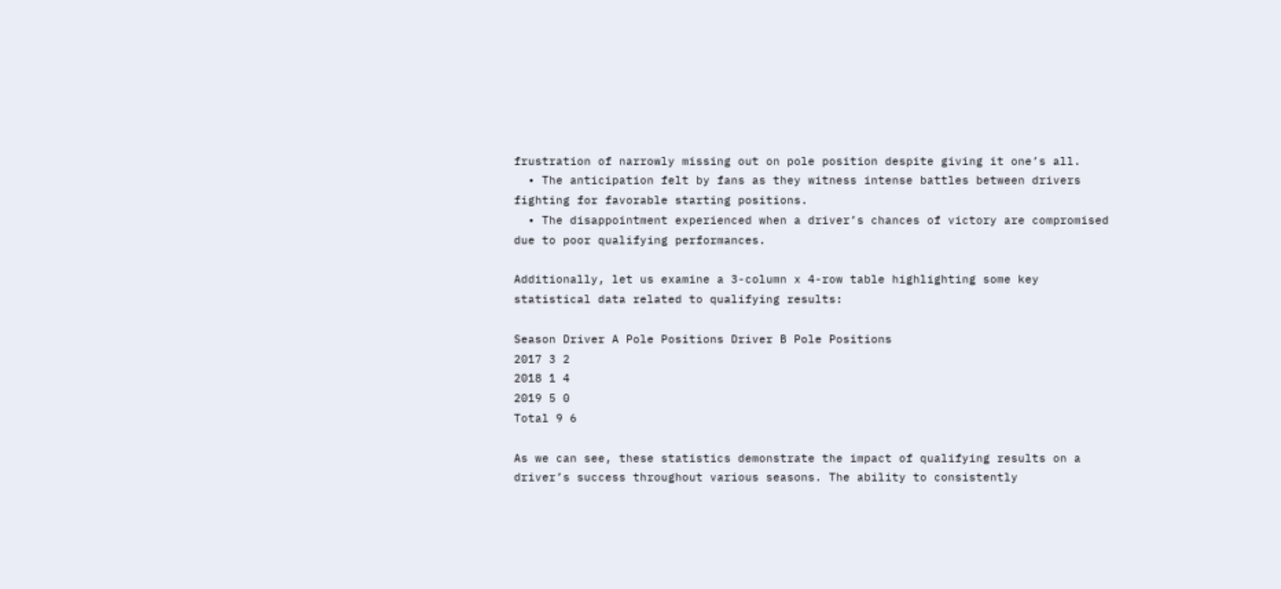frustration of narrowly missing out on pole position despite giving it one’s all.
  • The anticipation felt by fans as they witness intense battles between drivers fighting for favorable starting positions.
  • The disappointment experienced when a driver’s chances of victory are compromised due to poor qualifying performances.

Additionally, let us examine a 3-column x 4-row table highlighting some key statistical data related to qualifying results:

Season Driver A Pole Positions Driver B Pole Positions
2017 3 2
2018 1 4
2019 5 0
Total 9 6

As we can see, these statistics demonstrate the impact of qualifying results on a driver’s success throughout various seasons. The ability to consistently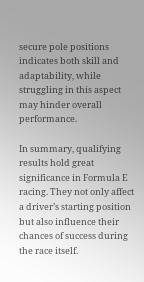secure pole positions indicates both skill and adaptability, while struggling in this aspect may hinder overall performance.

In summary, qualifying results hold great significance in Formula E racing. They not only affect a driver’s starting position but also influence their chances of success during the race itself.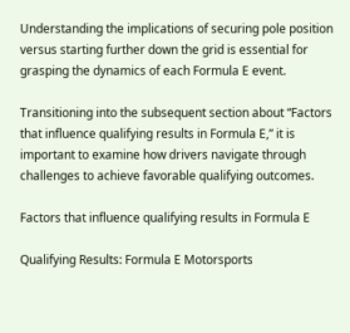Understanding the implications of securing pole position versus starting further down the grid is essential for grasping the dynamics of each Formula E event.

Transitioning into the subsequent section about “Factors that influence qualifying results in Formula E,” it is important to examine how drivers navigate through challenges to achieve favorable qualifying outcomes.

Factors that influence qualifying results in Formula E

Qualifying Results: Formula E Motorsports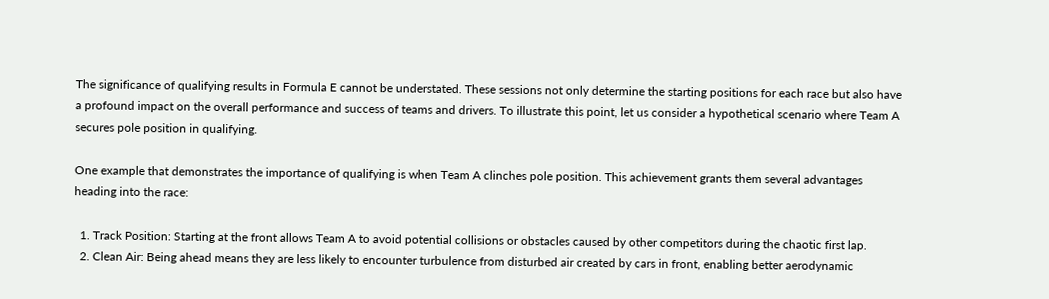The significance of qualifying results in Formula E cannot be understated. These sessions not only determine the starting positions for each race but also have a profound impact on the overall performance and success of teams and drivers. To illustrate this point, let us consider a hypothetical scenario where Team A secures pole position in qualifying.

One example that demonstrates the importance of qualifying is when Team A clinches pole position. This achievement grants them several advantages heading into the race:

  1. Track Position: Starting at the front allows Team A to avoid potential collisions or obstacles caused by other competitors during the chaotic first lap.
  2. Clean Air: Being ahead means they are less likely to encounter turbulence from disturbed air created by cars in front, enabling better aerodynamic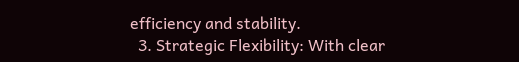efficiency and stability.
  3. Strategic Flexibility: With clear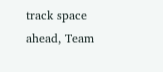track space ahead, Team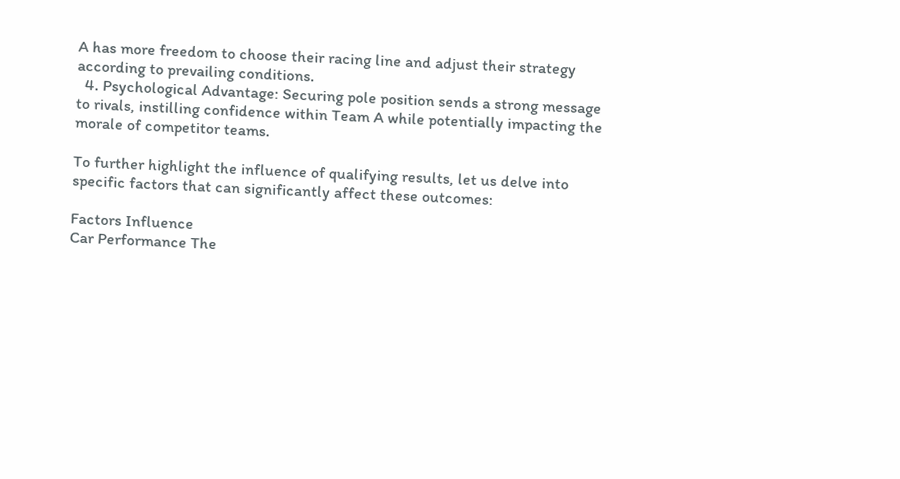A has more freedom to choose their racing line and adjust their strategy according to prevailing conditions.
  4. Psychological Advantage: Securing pole position sends a strong message to rivals, instilling confidence within Team A while potentially impacting the morale of competitor teams.

To further highlight the influence of qualifying results, let us delve into specific factors that can significantly affect these outcomes:

Factors Influence
Car Performance The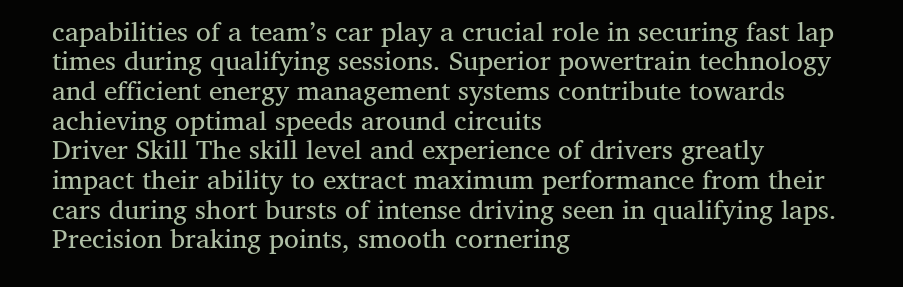capabilities of a team’s car play a crucial role in securing fast lap times during qualifying sessions. Superior powertrain technology and efficient energy management systems contribute towards achieving optimal speeds around circuits
Driver Skill The skill level and experience of drivers greatly impact their ability to extract maximum performance from their cars during short bursts of intense driving seen in qualifying laps. Precision braking points, smooth cornering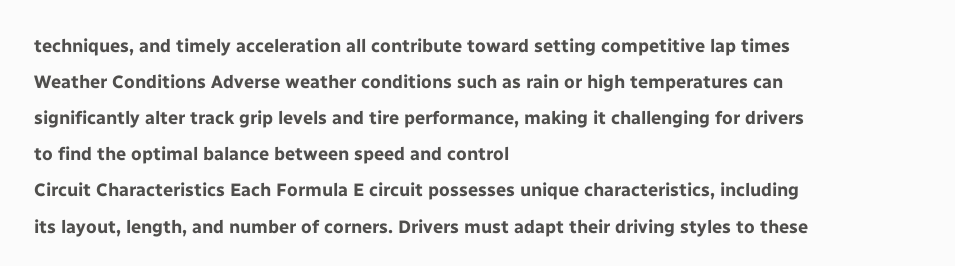techniques, and timely acceleration all contribute toward setting competitive lap times
Weather Conditions Adverse weather conditions such as rain or high temperatures can significantly alter track grip levels and tire performance, making it challenging for drivers to find the optimal balance between speed and control
Circuit Characteristics Each Formula E circuit possesses unique characteristics, including its layout, length, and number of corners. Drivers must adapt their driving styles to these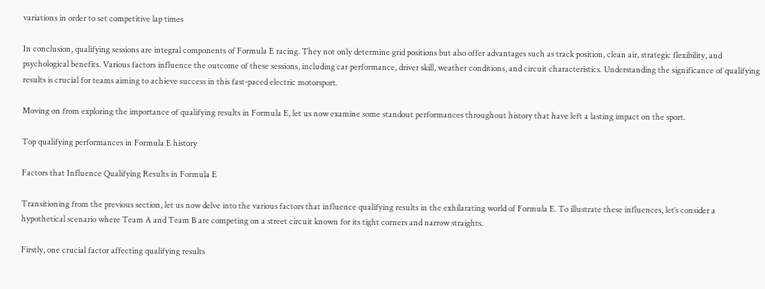variations in order to set competitive lap times

In conclusion, qualifying sessions are integral components of Formula E racing. They not only determine grid positions but also offer advantages such as track position, clean air, strategic flexibility, and psychological benefits. Various factors influence the outcome of these sessions, including car performance, driver skill, weather conditions, and circuit characteristics. Understanding the significance of qualifying results is crucial for teams aiming to achieve success in this fast-paced electric motorsport.

Moving on from exploring the importance of qualifying results in Formula E, let us now examine some standout performances throughout history that have left a lasting impact on the sport.

Top qualifying performances in Formula E history

Factors that Influence Qualifying Results in Formula E

Transitioning from the previous section, let us now delve into the various factors that influence qualifying results in the exhilarating world of Formula E. To illustrate these influences, let’s consider a hypothetical scenario where Team A and Team B are competing on a street circuit known for its tight corners and narrow straights.

Firstly, one crucial factor affecting qualifying results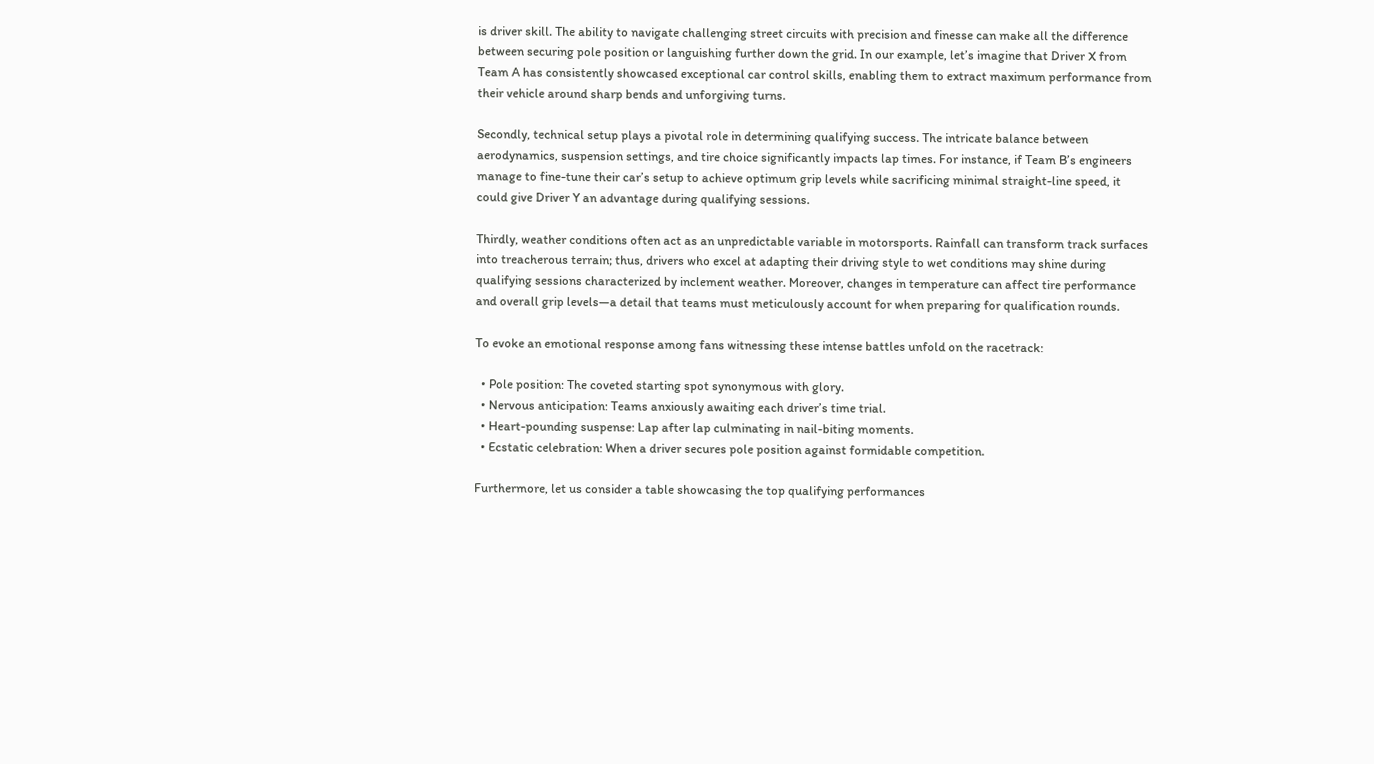is driver skill. The ability to navigate challenging street circuits with precision and finesse can make all the difference between securing pole position or languishing further down the grid. In our example, let’s imagine that Driver X from Team A has consistently showcased exceptional car control skills, enabling them to extract maximum performance from their vehicle around sharp bends and unforgiving turns.

Secondly, technical setup plays a pivotal role in determining qualifying success. The intricate balance between aerodynamics, suspension settings, and tire choice significantly impacts lap times. For instance, if Team B’s engineers manage to fine-tune their car’s setup to achieve optimum grip levels while sacrificing minimal straight-line speed, it could give Driver Y an advantage during qualifying sessions.

Thirdly, weather conditions often act as an unpredictable variable in motorsports. Rainfall can transform track surfaces into treacherous terrain; thus, drivers who excel at adapting their driving style to wet conditions may shine during qualifying sessions characterized by inclement weather. Moreover, changes in temperature can affect tire performance and overall grip levels—a detail that teams must meticulously account for when preparing for qualification rounds.

To evoke an emotional response among fans witnessing these intense battles unfold on the racetrack:

  • Pole position: The coveted starting spot synonymous with glory.
  • Nervous anticipation: Teams anxiously awaiting each driver’s time trial.
  • Heart-pounding suspense: Lap after lap culminating in nail-biting moments.
  • Ecstatic celebration: When a driver secures pole position against formidable competition.

Furthermore, let us consider a table showcasing the top qualifying performances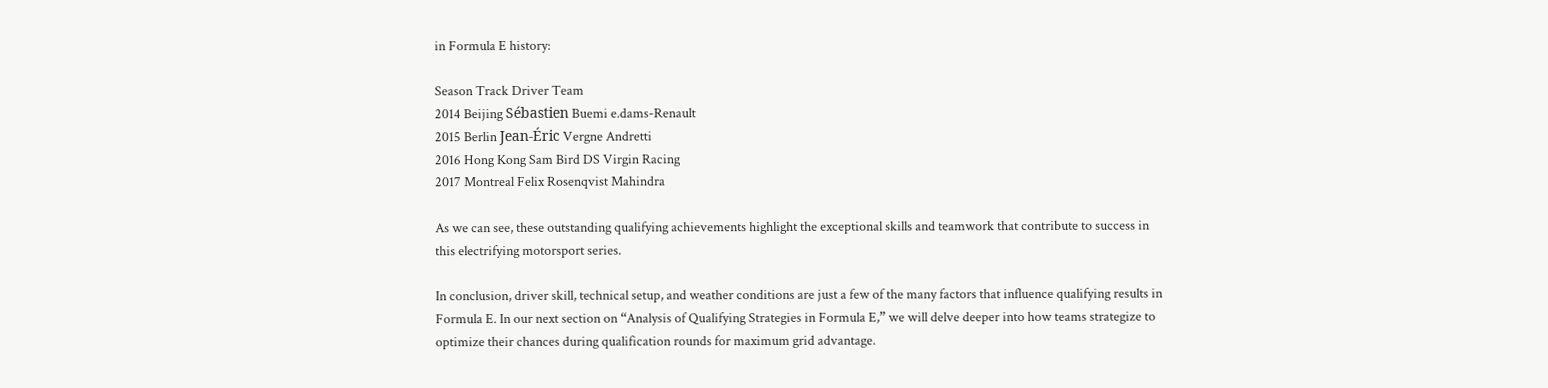in Formula E history:

Season Track Driver Team
2014 Beijing Sébastien Buemi e.dams-Renault
2015 Berlin Jean-Éric Vergne Andretti
2016 Hong Kong Sam Bird DS Virgin Racing
2017 Montreal Felix Rosenqvist Mahindra

As we can see, these outstanding qualifying achievements highlight the exceptional skills and teamwork that contribute to success in this electrifying motorsport series.

In conclusion, driver skill, technical setup, and weather conditions are just a few of the many factors that influence qualifying results in Formula E. In our next section on “Analysis of Qualifying Strategies in Formula E,” we will delve deeper into how teams strategize to optimize their chances during qualification rounds for maximum grid advantage.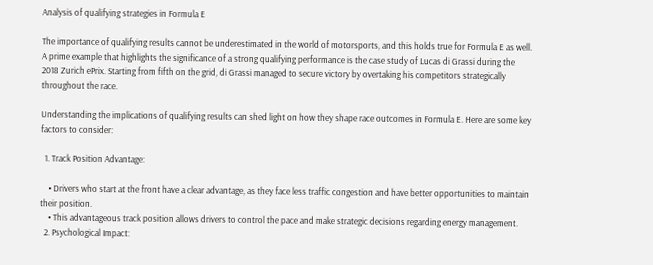Analysis of qualifying strategies in Formula E

The importance of qualifying results cannot be underestimated in the world of motorsports, and this holds true for Formula E as well. A prime example that highlights the significance of a strong qualifying performance is the case study of Lucas di Grassi during the 2018 Zurich ePrix. Starting from fifth on the grid, di Grassi managed to secure victory by overtaking his competitors strategically throughout the race.

Understanding the implications of qualifying results can shed light on how they shape race outcomes in Formula E. Here are some key factors to consider:

  1. Track Position Advantage:

    • Drivers who start at the front have a clear advantage, as they face less traffic congestion and have better opportunities to maintain their position.
    • This advantageous track position allows drivers to control the pace and make strategic decisions regarding energy management.
  2. Psychological Impact: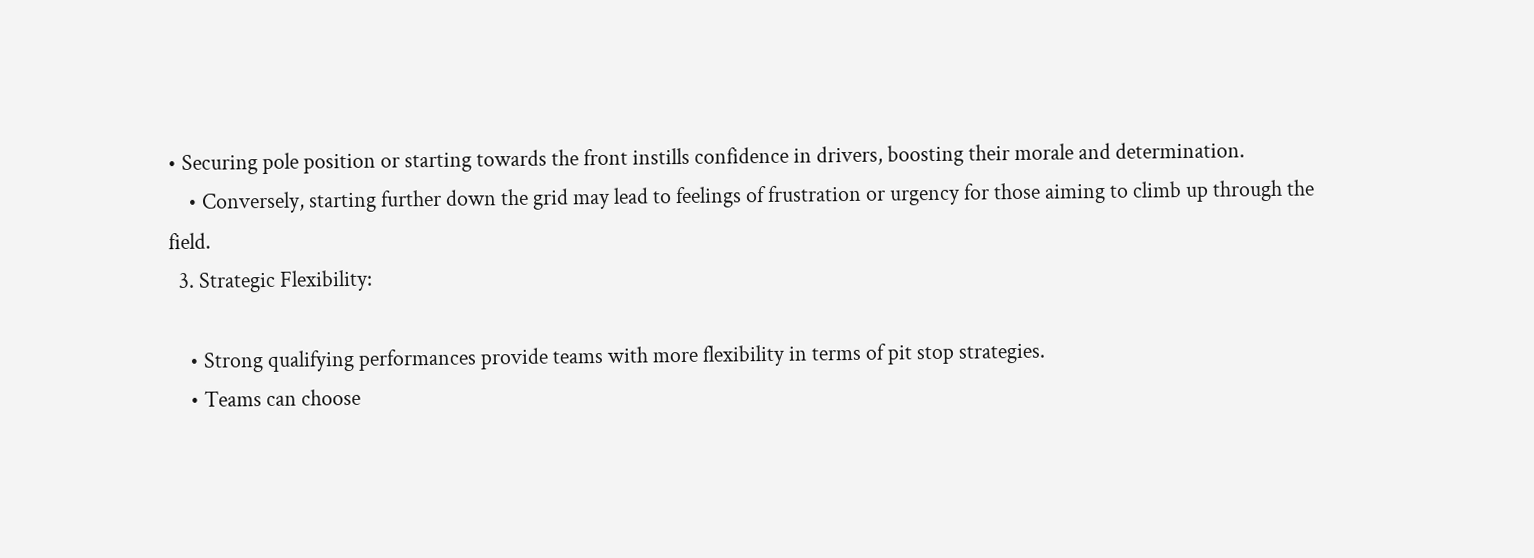• Securing pole position or starting towards the front instills confidence in drivers, boosting their morale and determination.
    • Conversely, starting further down the grid may lead to feelings of frustration or urgency for those aiming to climb up through the field.
  3. Strategic Flexibility:

    • Strong qualifying performances provide teams with more flexibility in terms of pit stop strategies.
    • Teams can choose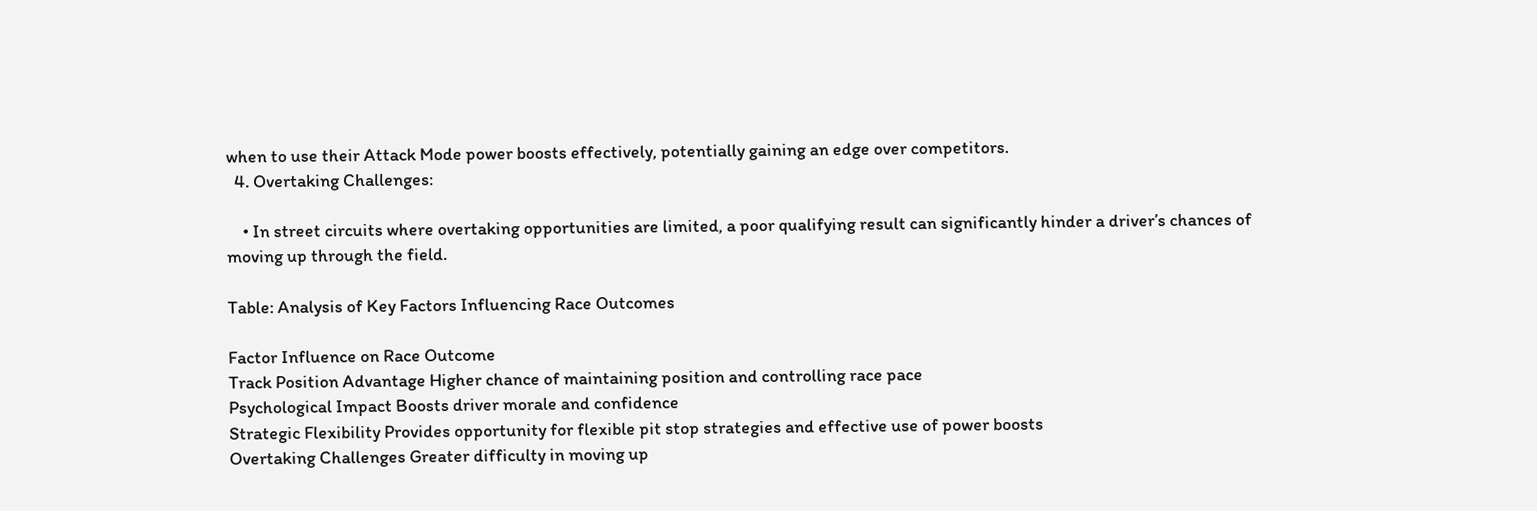when to use their Attack Mode power boosts effectively, potentially gaining an edge over competitors.
  4. Overtaking Challenges:

    • In street circuits where overtaking opportunities are limited, a poor qualifying result can significantly hinder a driver’s chances of moving up through the field.

Table: Analysis of Key Factors Influencing Race Outcomes

Factor Influence on Race Outcome
Track Position Advantage Higher chance of maintaining position and controlling race pace
Psychological Impact Boosts driver morale and confidence
Strategic Flexibility Provides opportunity for flexible pit stop strategies and effective use of power boosts
Overtaking Challenges Greater difficulty in moving up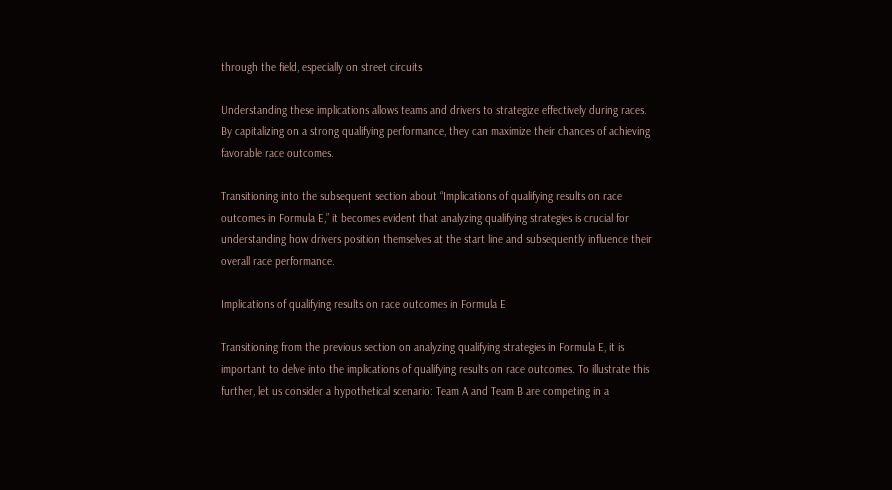through the field, especially on street circuits

Understanding these implications allows teams and drivers to strategize effectively during races. By capitalizing on a strong qualifying performance, they can maximize their chances of achieving favorable race outcomes.

Transitioning into the subsequent section about “Implications of qualifying results on race outcomes in Formula E,” it becomes evident that analyzing qualifying strategies is crucial for understanding how drivers position themselves at the start line and subsequently influence their overall race performance.

Implications of qualifying results on race outcomes in Formula E

Transitioning from the previous section on analyzing qualifying strategies in Formula E, it is important to delve into the implications of qualifying results on race outcomes. To illustrate this further, let us consider a hypothetical scenario: Team A and Team B are competing in a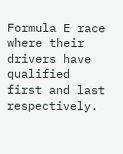Formula E race where their drivers have qualified first and last respectively.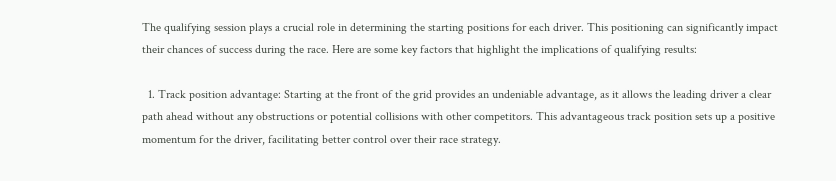The qualifying session plays a crucial role in determining the starting positions for each driver. This positioning can significantly impact their chances of success during the race. Here are some key factors that highlight the implications of qualifying results:

  1. Track position advantage: Starting at the front of the grid provides an undeniable advantage, as it allows the leading driver a clear path ahead without any obstructions or potential collisions with other competitors. This advantageous track position sets up a positive momentum for the driver, facilitating better control over their race strategy.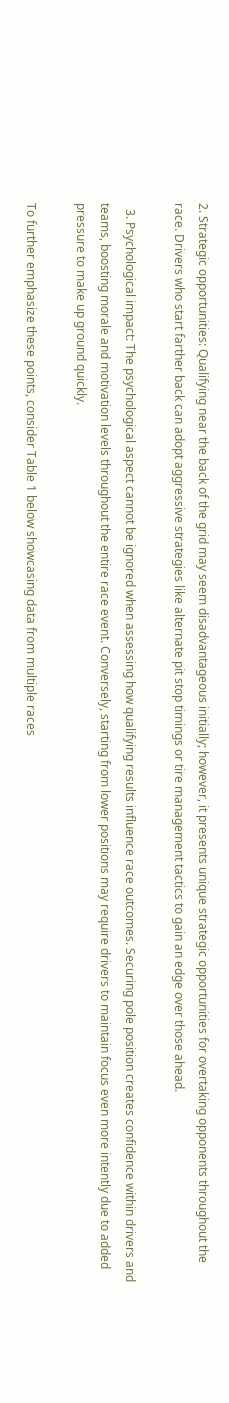2. Strategic opportunities: Qualifying near the back of the grid may seem disadvantageous initially; however, it presents unique strategic opportunities for overtaking opponents throughout the race. Drivers who start farther back can adopt aggressive strategies like alternate pit stop timings or tire management tactics to gain an edge over those ahead.

  3. Psychological impact: The psychological aspect cannot be ignored when assessing how qualifying results influence race outcomes. Securing pole position creates confidence within drivers and teams, boosting morale and motivation levels throughout the entire race event. Conversely, starting from lower positions may require drivers to maintain focus even more intently due to added pressure to make up ground quickly.

To further emphasize these points, consider Table 1 below showcasing data from multiple races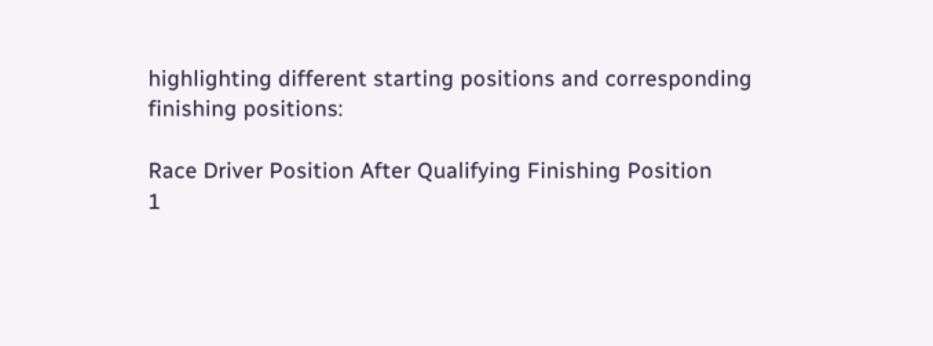highlighting different starting positions and corresponding finishing positions:

Race Driver Position After Qualifying Finishing Position
1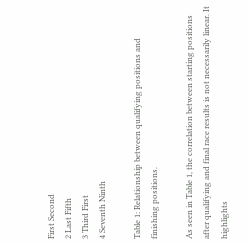First Second
2 Last Fifth
3 Third First
4 Seventh Ninth

Table 1: Relationship between qualifying positions and finishing positions.

As seen in Table 1, the correlation between starting positions after qualifying and final race results is not necessarily linear. It highlights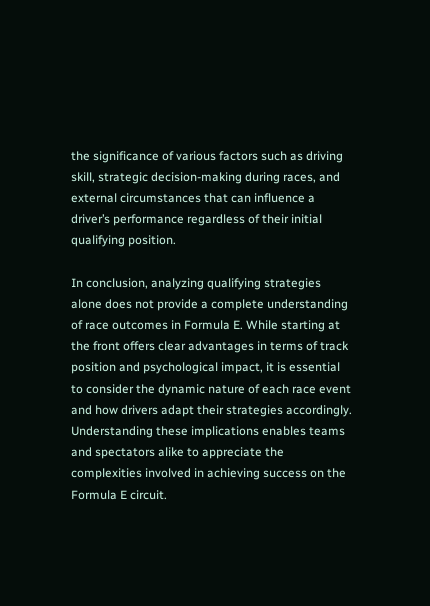the significance of various factors such as driving skill, strategic decision-making during races, and external circumstances that can influence a driver’s performance regardless of their initial qualifying position.

In conclusion, analyzing qualifying strategies alone does not provide a complete understanding of race outcomes in Formula E. While starting at the front offers clear advantages in terms of track position and psychological impact, it is essential to consider the dynamic nature of each race event and how drivers adapt their strategies accordingly. Understanding these implications enables teams and spectators alike to appreciate the complexities involved in achieving success on the Formula E circuit.